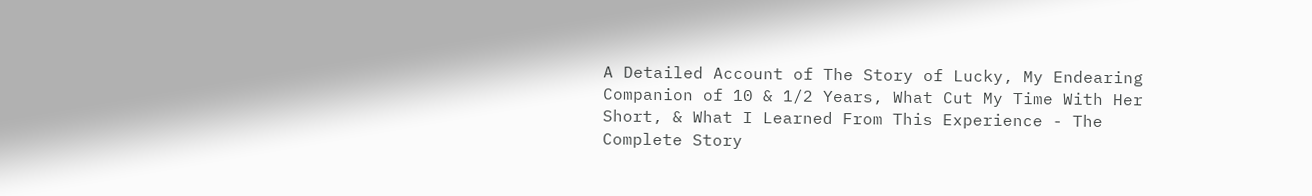A Detailed Account of The Story of Lucky, My Endearing Companion of 10 & 1/2 Years, What Cut My Time With Her Short, & What I Learned From This Experience - The Complete Story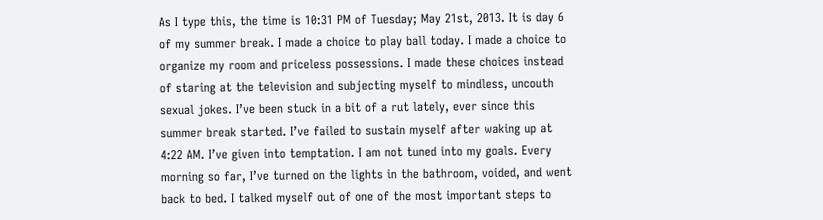As I type this, the time is 10:31 PM of Tuesday; May 21st, 2013. It is day 6 of my summer break. I made a choice to play ball today. I made a choice to organize my room and priceless possessions. I made these choices instead of staring at the television and subjecting myself to mindless, uncouth sexual jokes. I’ve been stuck in a bit of a rut lately, ever since this summer break started. I’ve failed to sustain myself after waking up at 4:22 AM. I’ve given into temptation. I am not tuned into my goals. Every morning so far, I’ve turned on the lights in the bathroom, voided, and went back to bed. I talked myself out of one of the most important steps to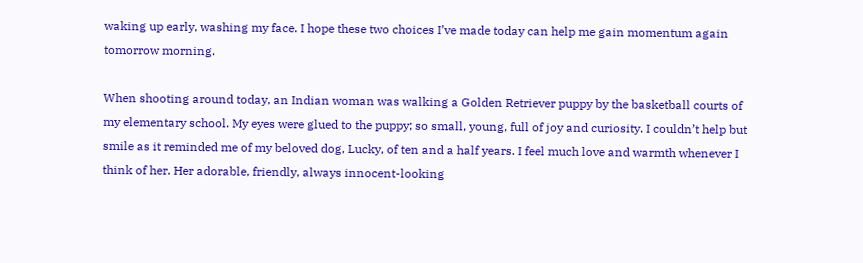waking up early, washing my face. I hope these two choices I’ve made today can help me gain momentum again tomorrow morning.

When shooting around today, an Indian woman was walking a Golden Retriever puppy by the basketball courts of my elementary school. My eyes were glued to the puppy; so small, young, full of joy and curiosity. I couldn’t help but smile as it reminded me of my beloved dog, Lucky, of ten and a half years. I feel much love and warmth whenever I think of her. Her adorable, friendly, always innocent-looking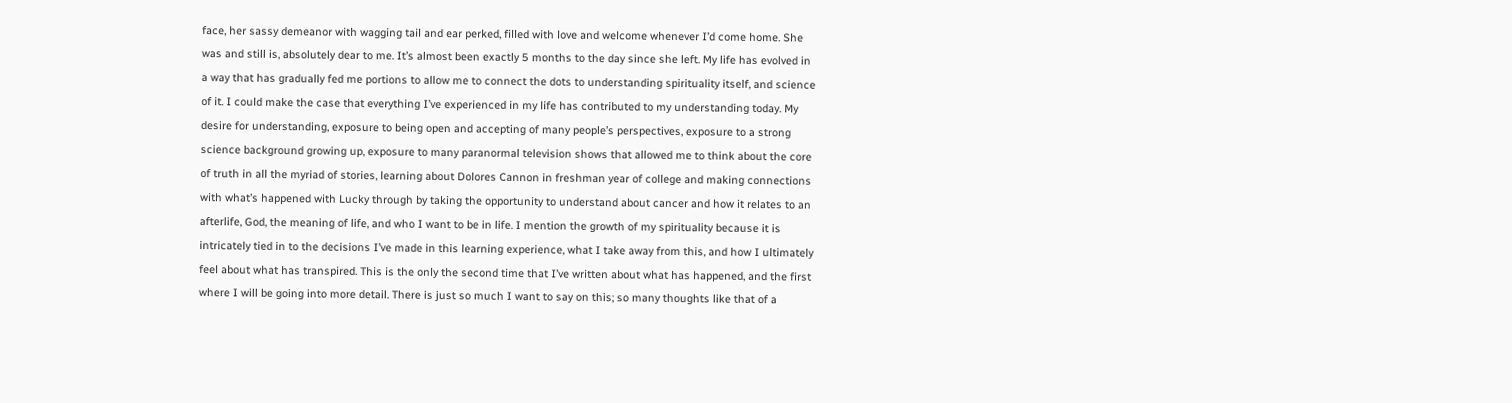face, her sassy demeanor with wagging tail and ear perked, filled with love and welcome whenever I’d come home. She was and still is, absolutely dear to me. It’s almost been exactly 5 months to the day since she left. My life has evolved in a way that has gradually fed me portions to allow me to connect the dots to understanding spirituality itself, and science of it. I could make the case that everything I’ve experienced in my life has contributed to my understanding today. My desire for understanding, exposure to being open and accepting of many people’s perspectives, exposure to a strong science background growing up, exposure to many paranormal television shows that allowed me to think about the core of truth in all the myriad of stories, learning about Dolores Cannon in freshman year of college and making connections with what’s happened with Lucky through by taking the opportunity to understand about cancer and how it relates to an afterlife, God, the meaning of life, and who I want to be in life. I mention the growth of my spirituality because it is intricately tied in to the decisions I’ve made in this learning experience, what I take away from this, and how I ultimately feel about what has transpired. This is the only the second time that I’ve written about what has happened, and the first where I will be going into more detail. There is just so much I want to say on this; so many thoughts like that of a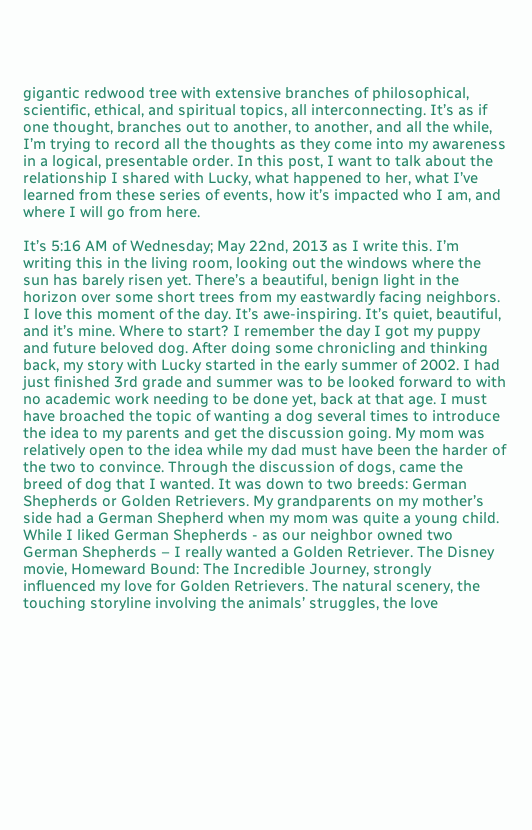gigantic redwood tree with extensive branches of philosophical, scientific, ethical, and spiritual topics, all interconnecting. It’s as if one thought, branches out to another, to another, and all the while, I’m trying to record all the thoughts as they come into my awareness in a logical, presentable order. In this post, I want to talk about the relationship I shared with Lucky, what happened to her, what I’ve learned from these series of events, how it’s impacted who I am, and where I will go from here.

It’s 5:16 AM of Wednesday; May 22nd, 2013 as I write this. I’m writing this in the living room, looking out the windows where the sun has barely risen yet. There’s a beautiful, benign light in the horizon over some short trees from my eastwardly facing neighbors. I love this moment of the day. It’s awe-inspiring. It’s quiet, beautiful, and it’s mine. Where to start? I remember the day I got my puppy and future beloved dog. After doing some chronicling and thinking back, my story with Lucky started in the early summer of 2002. I had just finished 3rd grade and summer was to be looked forward to with no academic work needing to be done yet, back at that age. I must have broached the topic of wanting a dog several times to introduce the idea to my parents and get the discussion going. My mom was relatively open to the idea while my dad must have been the harder of the two to convince. Through the discussion of dogs, came the breed of dog that I wanted. It was down to two breeds: German Shepherds or Golden Retrievers. My grandparents on my mother’s side had a German Shepherd when my mom was quite a young child. While I liked German Shepherds - as our neighbor owned two German Shepherds – I really wanted a Golden Retriever. The Disney movie, Homeward Bound: The Incredible Journey, strongly influenced my love for Golden Retrievers. The natural scenery, the touching storyline involving the animals’ struggles, the love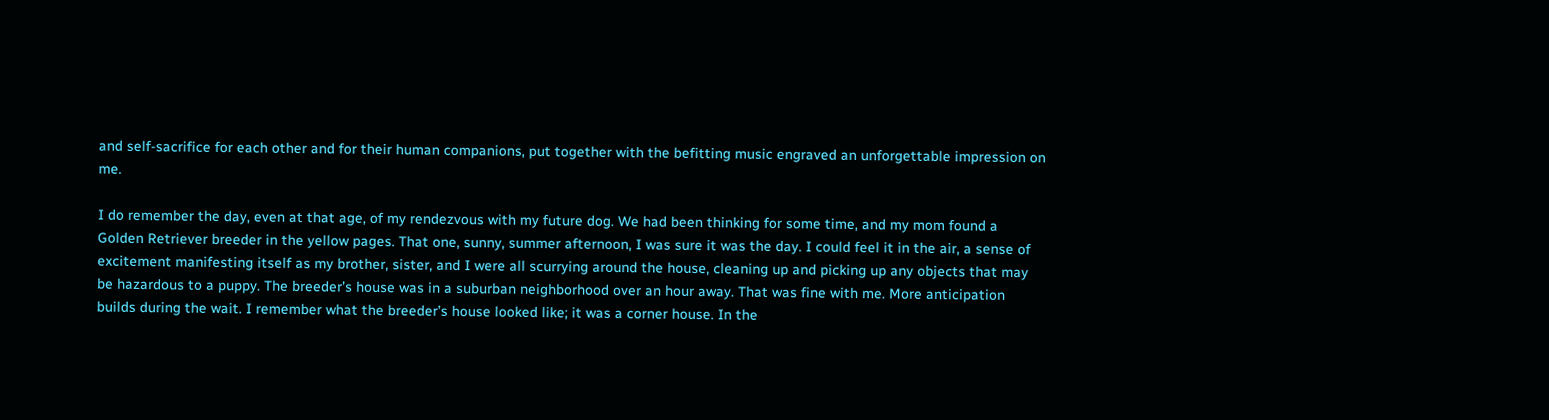and self-sacrifice for each other and for their human companions, put together with the befitting music engraved an unforgettable impression on me.

I do remember the day, even at that age, of my rendezvous with my future dog. We had been thinking for some time, and my mom found a Golden Retriever breeder in the yellow pages. That one, sunny, summer afternoon, I was sure it was the day. I could feel it in the air, a sense of excitement manifesting itself as my brother, sister, and I were all scurrying around the house, cleaning up and picking up any objects that may be hazardous to a puppy. The breeder’s house was in a suburban neighborhood over an hour away. That was fine with me. More anticipation builds during the wait. I remember what the breeder’s house looked like; it was a corner house. In the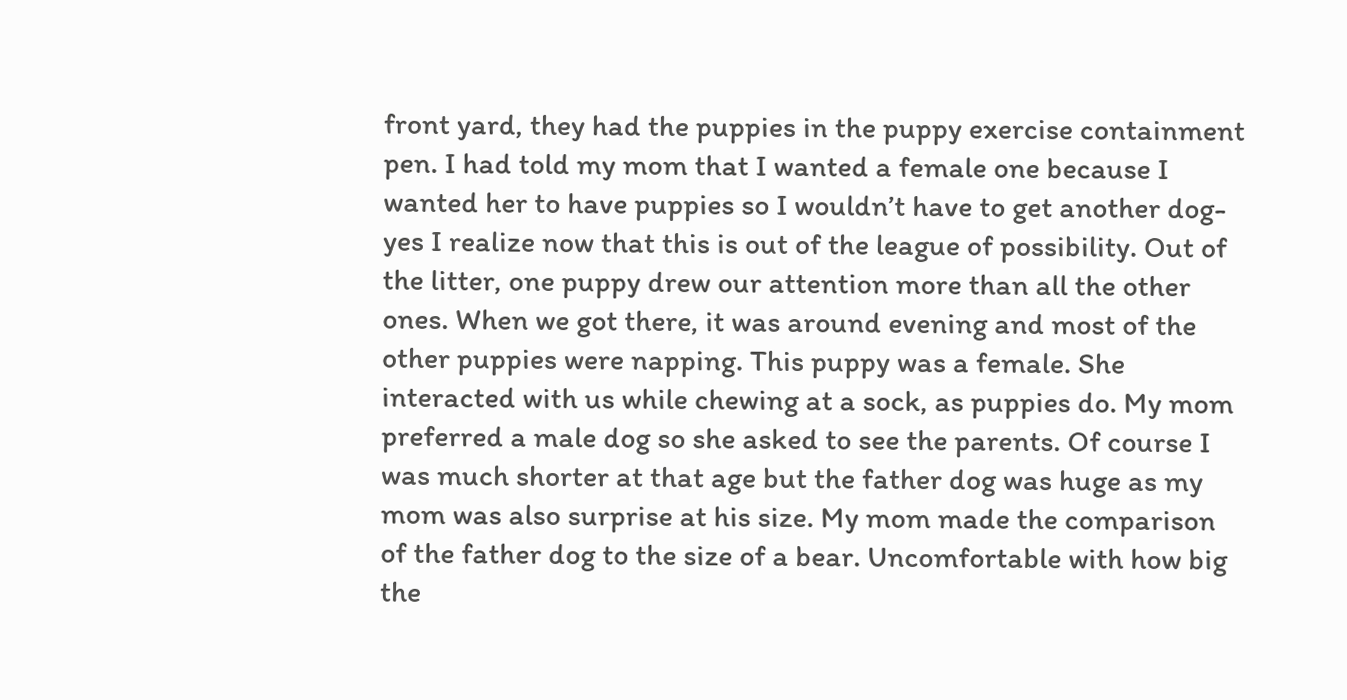front yard, they had the puppies in the puppy exercise containment pen. I had told my mom that I wanted a female one because I wanted her to have puppies so I wouldn’t have to get another dog- yes I realize now that this is out of the league of possibility. Out of the litter, one puppy drew our attention more than all the other ones. When we got there, it was around evening and most of the other puppies were napping. This puppy was a female. She interacted with us while chewing at a sock, as puppies do. My mom preferred a male dog so she asked to see the parents. Of course I was much shorter at that age but the father dog was huge as my mom was also surprise at his size. My mom made the comparison of the father dog to the size of a bear. Uncomfortable with how big the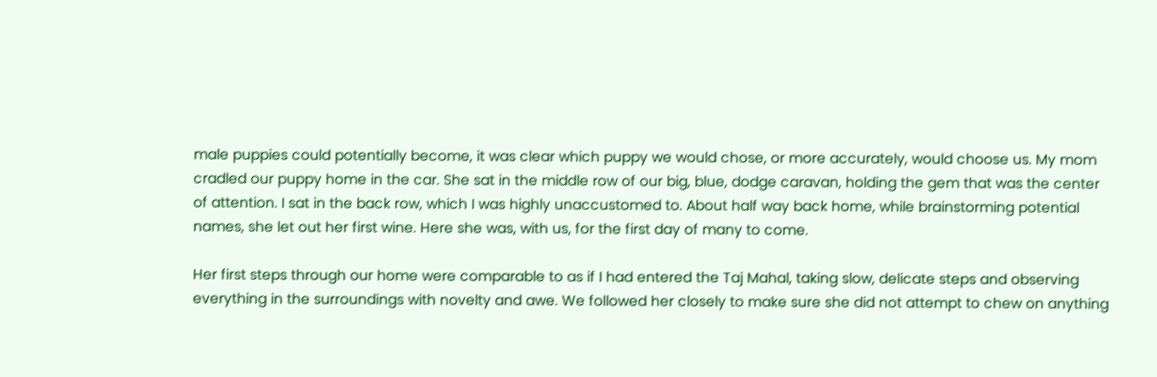male puppies could potentially become, it was clear which puppy we would chose, or more accurately, would choose us. My mom cradled our puppy home in the car. She sat in the middle row of our big, blue, dodge caravan, holding the gem that was the center of attention. I sat in the back row, which I was highly unaccustomed to. About half way back home, while brainstorming potential names, she let out her first wine. Here she was, with us, for the first day of many to come.

Her first steps through our home were comparable to as if I had entered the Taj Mahal, taking slow, delicate steps and observing everything in the surroundings with novelty and awe. We followed her closely to make sure she did not attempt to chew on anything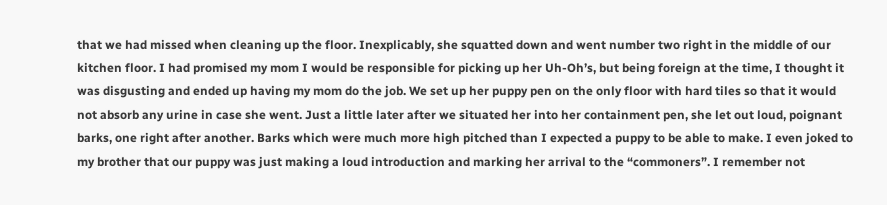that we had missed when cleaning up the floor. Inexplicably, she squatted down and went number two right in the middle of our kitchen floor. I had promised my mom I would be responsible for picking up her Uh-Oh’s, but being foreign at the time, I thought it was disgusting and ended up having my mom do the job. We set up her puppy pen on the only floor with hard tiles so that it would not absorb any urine in case she went. Just a little later after we situated her into her containment pen, she let out loud, poignant barks, one right after another. Barks which were much more high pitched than I expected a puppy to be able to make. I even joked to my brother that our puppy was just making a loud introduction and marking her arrival to the “commoners”. I remember not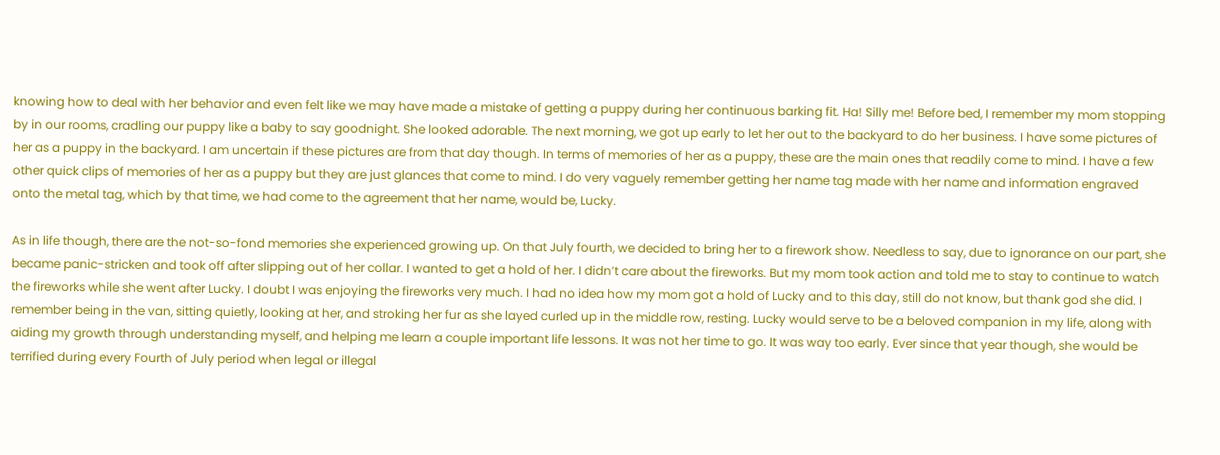knowing how to deal with her behavior and even felt like we may have made a mistake of getting a puppy during her continuous barking fit. Ha! Silly me! Before bed, I remember my mom stopping by in our rooms, cradling our puppy like a baby to say goodnight. She looked adorable. The next morning, we got up early to let her out to the backyard to do her business. I have some pictures of her as a puppy in the backyard. I am uncertain if these pictures are from that day though. In terms of memories of her as a puppy, these are the main ones that readily come to mind. I have a few other quick clips of memories of her as a puppy but they are just glances that come to mind. I do very vaguely remember getting her name tag made with her name and information engraved onto the metal tag, which by that time, we had come to the agreement that her name, would be, Lucky.

As in life though, there are the not-so-fond memories she experienced growing up. On that July fourth, we decided to bring her to a firework show. Needless to say, due to ignorance on our part, she became panic-stricken and took off after slipping out of her collar. I wanted to get a hold of her. I didn’t care about the fireworks. But my mom took action and told me to stay to continue to watch the fireworks while she went after Lucky. I doubt I was enjoying the fireworks very much. I had no idea how my mom got a hold of Lucky and to this day, still do not know, but thank god she did. I remember being in the van, sitting quietly, looking at her, and stroking her fur as she layed curled up in the middle row, resting. Lucky would serve to be a beloved companion in my life, along with aiding my growth through understanding myself, and helping me learn a couple important life lessons. It was not her time to go. It was way too early. Ever since that year though, she would be terrified during every Fourth of July period when legal or illegal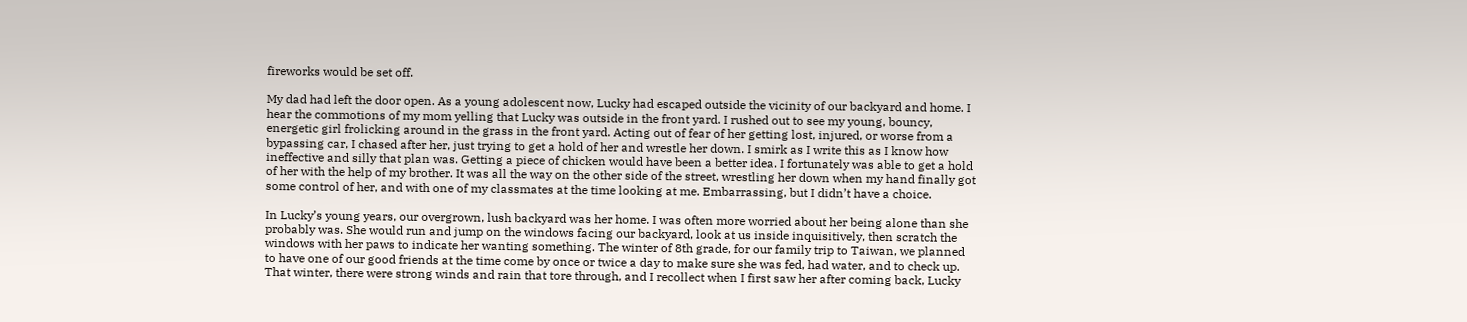fireworks would be set off.

My dad had left the door open. As a young adolescent now, Lucky had escaped outside the vicinity of our backyard and home. I hear the commotions of my mom yelling that Lucky was outside in the front yard. I rushed out to see my young, bouncy, energetic girl frolicking around in the grass in the front yard. Acting out of fear of her getting lost, injured, or worse from a bypassing car, I chased after her, just trying to get a hold of her and wrestle her down. I smirk as I write this as I know how ineffective and silly that plan was. Getting a piece of chicken would have been a better idea. I fortunately was able to get a hold of her with the help of my brother. It was all the way on the other side of the street, wrestling her down when my hand finally got some control of her, and with one of my classmates at the time looking at me. Embarrassing, but I didn’t have a choice.

In Lucky’s young years, our overgrown, lush backyard was her home. I was often more worried about her being alone than she probably was. She would run and jump on the windows facing our backyard, look at us inside inquisitively, then scratch the windows with her paws to indicate her wanting something. The winter of 8th grade, for our family trip to Taiwan, we planned to have one of our good friends at the time come by once or twice a day to make sure she was fed, had water, and to check up. That winter, there were strong winds and rain that tore through, and I recollect when I first saw her after coming back, Lucky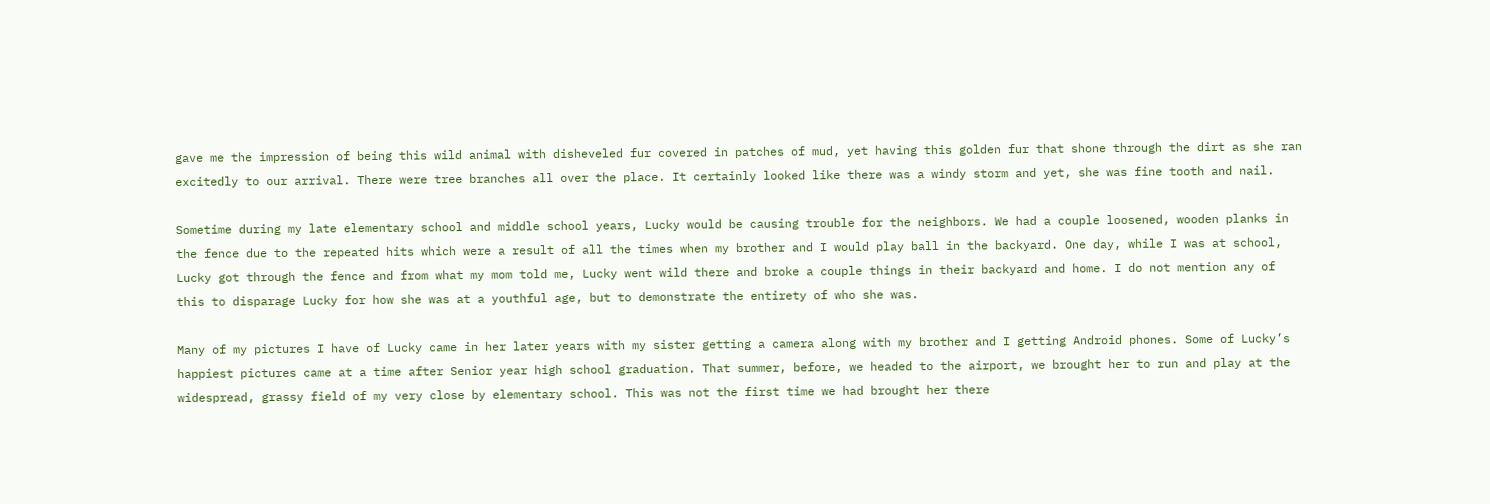gave me the impression of being this wild animal with disheveled fur covered in patches of mud, yet having this golden fur that shone through the dirt as she ran excitedly to our arrival. There were tree branches all over the place. It certainly looked like there was a windy storm and yet, she was fine tooth and nail.

Sometime during my late elementary school and middle school years, Lucky would be causing trouble for the neighbors. We had a couple loosened, wooden planks in the fence due to the repeated hits which were a result of all the times when my brother and I would play ball in the backyard. One day, while I was at school, Lucky got through the fence and from what my mom told me, Lucky went wild there and broke a couple things in their backyard and home. I do not mention any of this to disparage Lucky for how she was at a youthful age, but to demonstrate the entirety of who she was.

Many of my pictures I have of Lucky came in her later years with my sister getting a camera along with my brother and I getting Android phones. Some of Lucky’s happiest pictures came at a time after Senior year high school graduation. That summer, before, we headed to the airport, we brought her to run and play at the widespread, grassy field of my very close by elementary school. This was not the first time we had brought her there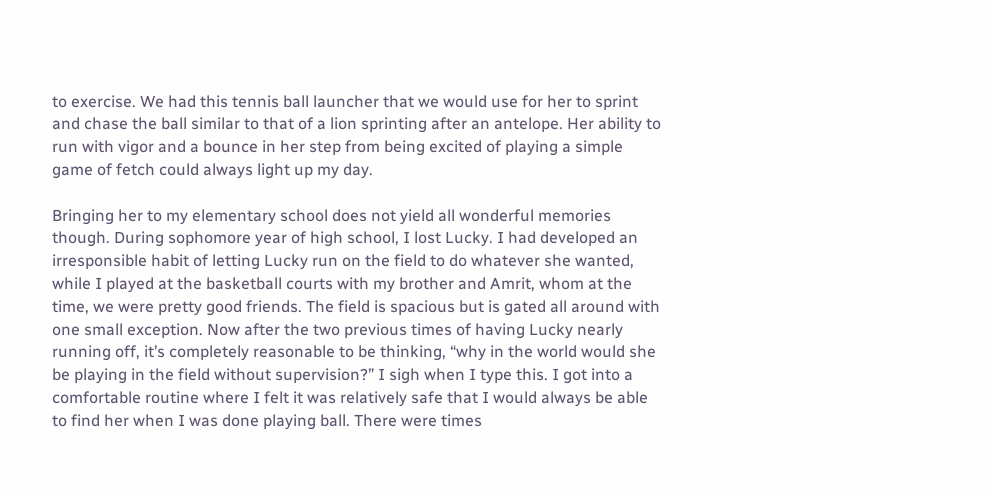to exercise. We had this tennis ball launcher that we would use for her to sprint and chase the ball similar to that of a lion sprinting after an antelope. Her ability to run with vigor and a bounce in her step from being excited of playing a simple game of fetch could always light up my day.

Bringing her to my elementary school does not yield all wonderful memories though. During sophomore year of high school, I lost Lucky. I had developed an irresponsible habit of letting Lucky run on the field to do whatever she wanted, while I played at the basketball courts with my brother and Amrit, whom at the time, we were pretty good friends. The field is spacious but is gated all around with one small exception. Now after the two previous times of having Lucky nearly running off, it’s completely reasonable to be thinking, “why in the world would she be playing in the field without supervision?” I sigh when I type this. I got into a comfortable routine where I felt it was relatively safe that I would always be able to find her when I was done playing ball. There were times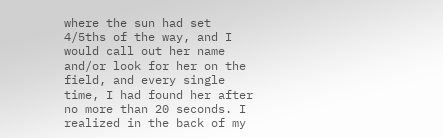where the sun had set 4/5ths of the way, and I would call out her name and/or look for her on the field, and every single time, I had found her after no more than 20 seconds. I realized in the back of my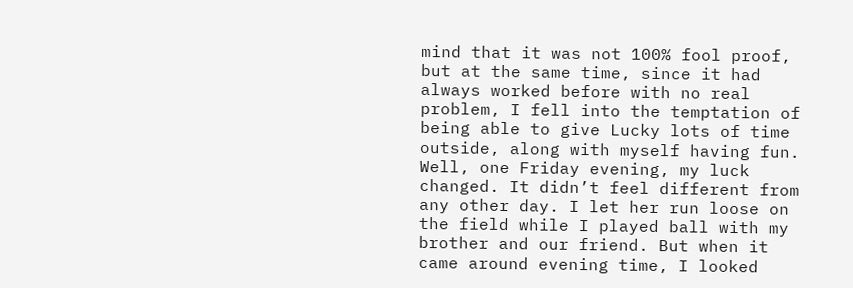mind that it was not 100% fool proof, but at the same time, since it had always worked before with no real problem, I fell into the temptation of being able to give Lucky lots of time outside, along with myself having fun. Well, one Friday evening, my luck changed. It didn’t feel different from any other day. I let her run loose on the field while I played ball with my brother and our friend. But when it came around evening time, I looked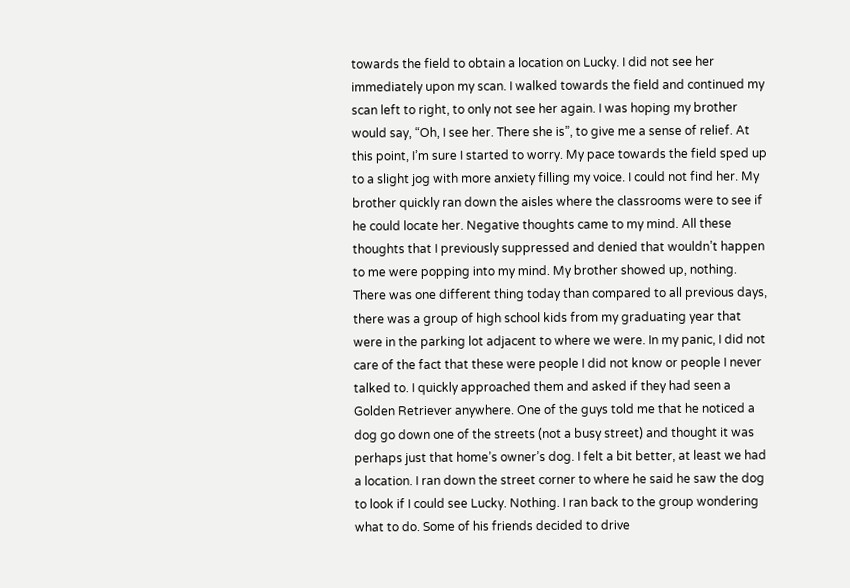towards the field to obtain a location on Lucky. I did not see her immediately upon my scan. I walked towards the field and continued my scan left to right, to only not see her again. I was hoping my brother would say, “Oh, I see her. There she is”, to give me a sense of relief. At this point, I’m sure I started to worry. My pace towards the field sped up to a slight jog with more anxiety filling my voice. I could not find her. My brother quickly ran down the aisles where the classrooms were to see if he could locate her. Negative thoughts came to my mind. All these thoughts that I previously suppressed and denied that wouldn’t happen to me were popping into my mind. My brother showed up, nothing. There was one different thing today than compared to all previous days, there was a group of high school kids from my graduating year that were in the parking lot adjacent to where we were. In my panic, I did not care of the fact that these were people I did not know or people I never talked to. I quickly approached them and asked if they had seen a Golden Retriever anywhere. One of the guys told me that he noticed a dog go down one of the streets (not a busy street) and thought it was perhaps just that home’s owner’s dog. I felt a bit better, at least we had a location. I ran down the street corner to where he said he saw the dog to look if I could see Lucky. Nothing. I ran back to the group wondering what to do. Some of his friends decided to drive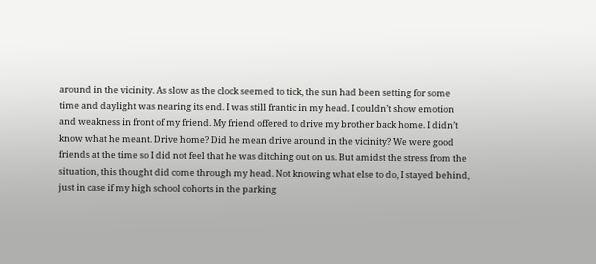around in the vicinity. As slow as the clock seemed to tick, the sun had been setting for some time and daylight was nearing its end. I was still frantic in my head. I couldn’t show emotion and weakness in front of my friend. My friend offered to drive my brother back home. I didn’t know what he meant. Drive home? Did he mean drive around in the vicinity? We were good friends at the time so I did not feel that he was ditching out on us. But amidst the stress from the situation, this thought did come through my head. Not knowing what else to do, I stayed behind, just in case if my high school cohorts in the parking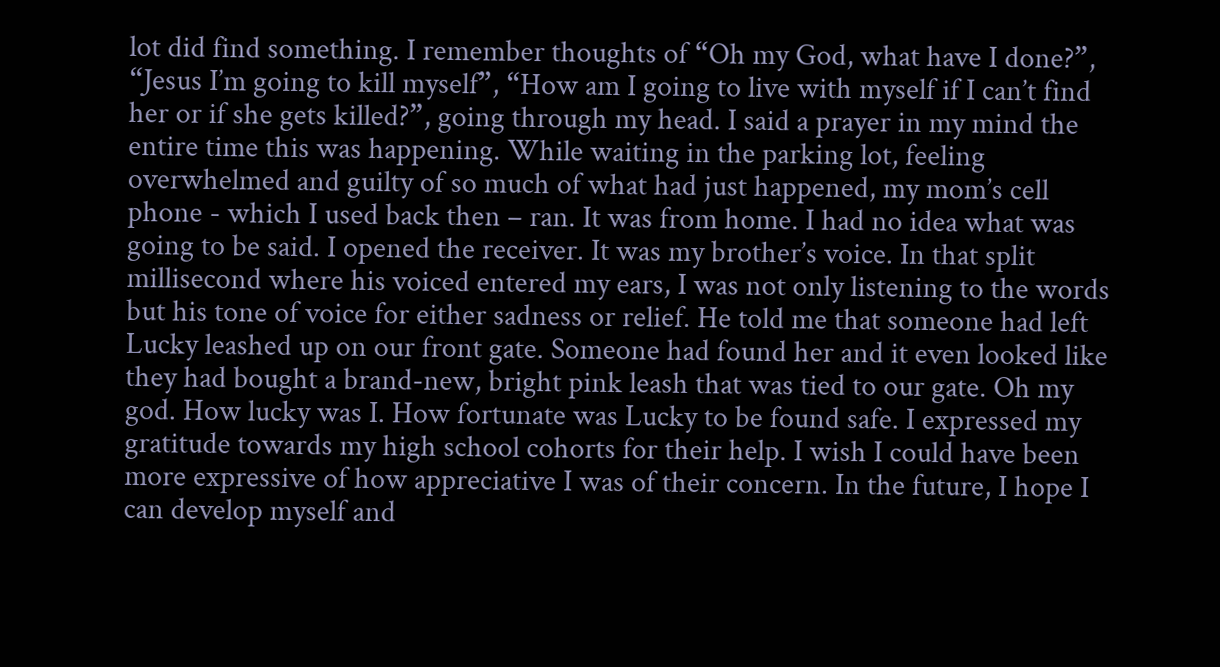lot did find something. I remember thoughts of “Oh my God, what have I done?”, “Jesus I’m going to kill myself”, “How am I going to live with myself if I can’t find her or if she gets killed?”, going through my head. I said a prayer in my mind the entire time this was happening. While waiting in the parking lot, feeling overwhelmed and guilty of so much of what had just happened, my mom’s cell phone - which I used back then – ran. It was from home. I had no idea what was going to be said. I opened the receiver. It was my brother’s voice. In that split millisecond where his voiced entered my ears, I was not only listening to the words but his tone of voice for either sadness or relief. He told me that someone had left Lucky leashed up on our front gate. Someone had found her and it even looked like they had bought a brand-new, bright pink leash that was tied to our gate. Oh my god. How lucky was I. How fortunate was Lucky to be found safe. I expressed my gratitude towards my high school cohorts for their help. I wish I could have been more expressive of how appreciative I was of their concern. In the future, I hope I can develop myself and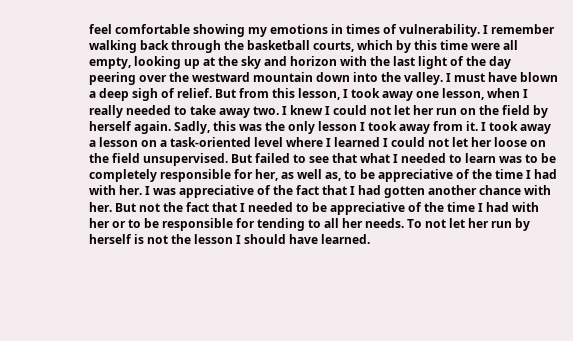feel comfortable showing my emotions in times of vulnerability. I remember walking back through the basketball courts, which by this time were all empty, looking up at the sky and horizon with the last light of the day peering over the westward mountain down into the valley. I must have blown a deep sigh of relief. But from this lesson, I took away one lesson, when I really needed to take away two. I knew I could not let her run on the field by herself again. Sadly, this was the only lesson I took away from it. I took away a lesson on a task-oriented level where I learned I could not let her loose on the field unsupervised. But failed to see that what I needed to learn was to be completely responsible for her, as well as, to be appreciative of the time I had with her. I was appreciative of the fact that I had gotten another chance with her. But not the fact that I needed to be appreciative of the time I had with her or to be responsible for tending to all her needs. To not let her run by herself is not the lesson I should have learned.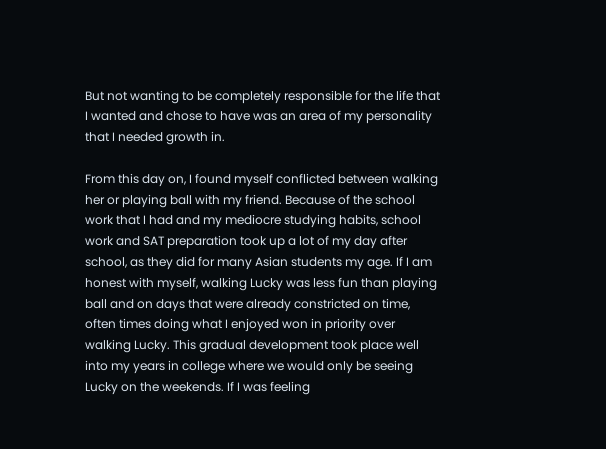But not wanting to be completely responsible for the life that I wanted and chose to have was an area of my personality that I needed growth in.

From this day on, I found myself conflicted between walking her or playing ball with my friend. Because of the school work that I had and my mediocre studying habits, school work and SAT preparation took up a lot of my day after school, as they did for many Asian students my age. If I am honest with myself, walking Lucky was less fun than playing ball and on days that were already constricted on time, often times doing what I enjoyed won in priority over walking Lucky. This gradual development took place well into my years in college where we would only be seeing Lucky on the weekends. If I was feeling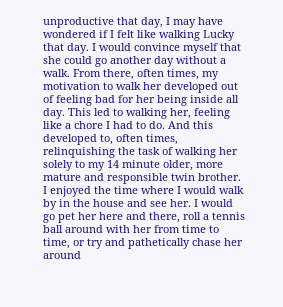unproductive that day, I may have wondered if I felt like walking Lucky that day. I would convince myself that she could go another day without a walk. From there, often times, my motivation to walk her developed out of feeling bad for her being inside all day. This led to walking her, feeling like a chore I had to do. And this developed to, often times, relinquishing the task of walking her solely to my 14 minute older, more mature and responsible twin brother. I enjoyed the time where I would walk by in the house and see her. I would go pet her here and there, roll a tennis ball around with her from time to time, or try and pathetically chase her around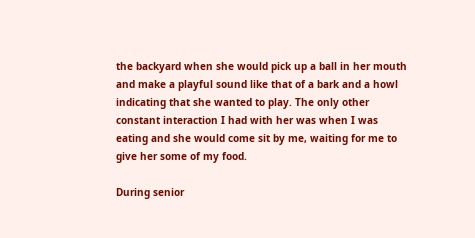the backyard when she would pick up a ball in her mouth and make a playful sound like that of a bark and a howl indicating that she wanted to play. The only other constant interaction I had with her was when I was eating and she would come sit by me, waiting for me to give her some of my food.

During senior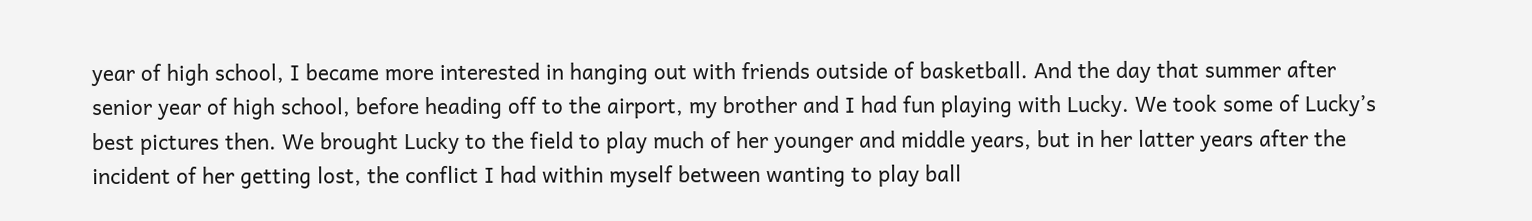year of high school, I became more interested in hanging out with friends outside of basketball. And the day that summer after senior year of high school, before heading off to the airport, my brother and I had fun playing with Lucky. We took some of Lucky’s best pictures then. We brought Lucky to the field to play much of her younger and middle years, but in her latter years after the incident of her getting lost, the conflict I had within myself between wanting to play ball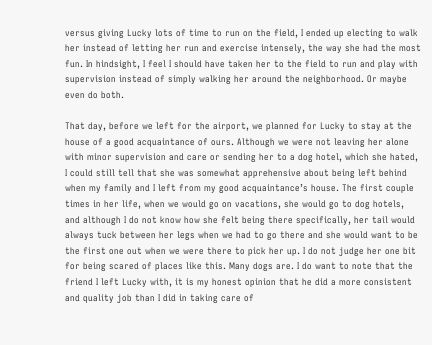versus giving Lucky lots of time to run on the field, I ended up electing to walk her instead of letting her run and exercise intensely, the way she had the most fun. In hindsight, I feel I should have taken her to the field to run and play with supervision instead of simply walking her around the neighborhood. Or maybe even do both.

That day, before we left for the airport, we planned for Lucky to stay at the house of a good acquaintance of ours. Although we were not leaving her alone with minor supervision and care or sending her to a dog hotel, which she hated, I could still tell that she was somewhat apprehensive about being left behind when my family and I left from my good acquaintance’s house. The first couple times in her life, when we would go on vacations, she would go to dog hotels, and although I do not know how she felt being there specifically, her tail would always tuck between her legs when we had to go there and she would want to be the first one out when we were there to pick her up. I do not judge her one bit for being scared of places like this. Many dogs are. I do want to note that the friend I left Lucky with, it is my honest opinion that he did a more consistent and quality job than I did in taking care of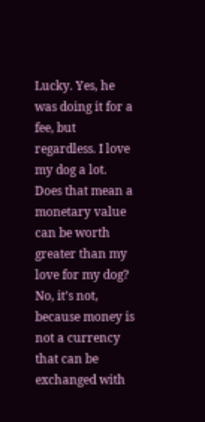Lucky. Yes, he was doing it for a fee, but regardless. I love my dog a lot. Does that mean a monetary value can be worth greater than my love for my dog? No, it’s not, because money is not a currency that can be exchanged with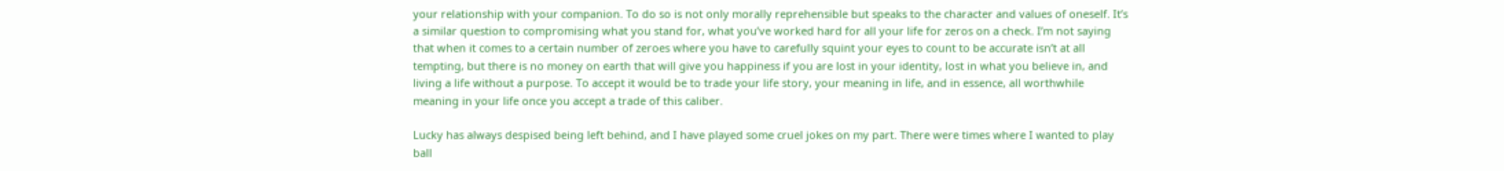your relationship with your companion. To do so is not only morally reprehensible but speaks to the character and values of oneself. It’s a similar question to compromising what you stand for, what you’ve worked hard for all your life for zeros on a check. I’m not saying that when it comes to a certain number of zeroes where you have to carefully squint your eyes to count to be accurate isn’t at all tempting, but there is no money on earth that will give you happiness if you are lost in your identity, lost in what you believe in, and living a life without a purpose. To accept it would be to trade your life story, your meaning in life, and in essence, all worthwhile meaning in your life once you accept a trade of this caliber.

Lucky has always despised being left behind, and I have played some cruel jokes on my part. There were times where I wanted to play ball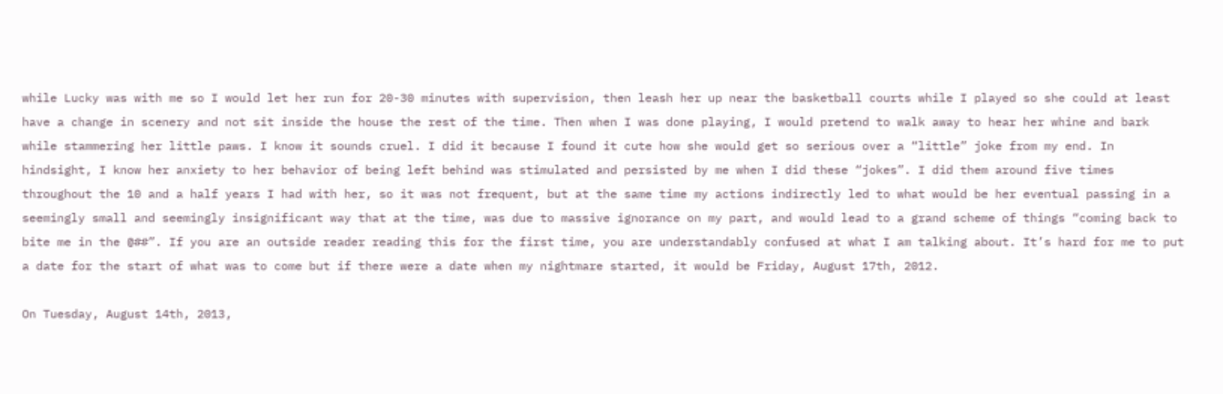while Lucky was with me so I would let her run for 20-30 minutes with supervision, then leash her up near the basketball courts while I played so she could at least have a change in scenery and not sit inside the house the rest of the time. Then when I was done playing, I would pretend to walk away to hear her whine and bark while stammering her little paws. I know it sounds cruel. I did it because I found it cute how she would get so serious over a “little” joke from my end. In hindsight, I know her anxiety to her behavior of being left behind was stimulated and persisted by me when I did these “jokes”. I did them around five times throughout the 10 and a half years I had with her, so it was not frequent, but at the same time my actions indirectly led to what would be her eventual passing in a seemingly small and seemingly insignificant way that at the time, was due to massive ignorance on my part, and would lead to a grand scheme of things “coming back to bite me in the @##”. If you are an outside reader reading this for the first time, you are understandably confused at what I am talking about. It’s hard for me to put a date for the start of what was to come but if there were a date when my nightmare started, it would be Friday, August 17th, 2012.

On Tuesday, August 14th, 2013,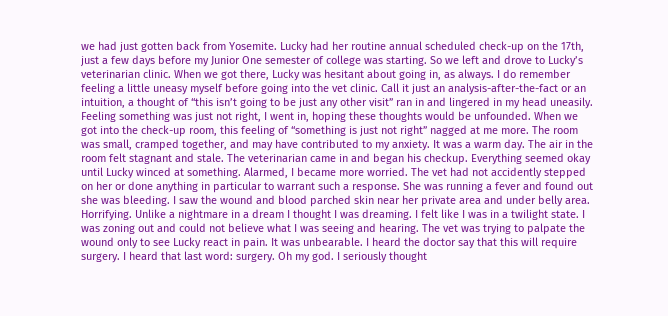we had just gotten back from Yosemite. Lucky had her routine annual scheduled check-up on the 17th, just a few days before my Junior One semester of college was starting. So we left and drove to Lucky’s veterinarian clinic. When we got there, Lucky was hesitant about going in, as always. I do remember feeling a little uneasy myself before going into the vet clinic. Call it just an analysis-after-the-fact or an intuition, a thought of “this isn’t going to be just any other visit” ran in and lingered in my head uneasily. Feeling something was just not right, I went in, hoping these thoughts would be unfounded. When we got into the check-up room, this feeling of “something is just not right” nagged at me more. The room was small, cramped together, and may have contributed to my anxiety. It was a warm day. The air in the room felt stagnant and stale. The veterinarian came in and began his checkup. Everything seemed okay until Lucky winced at something. Alarmed, I became more worried. The vet had not accidently stepped on her or done anything in particular to warrant such a response. She was running a fever and found out she was bleeding. I saw the wound and blood parched skin near her private area and under belly area. Horrifying. Unlike a nightmare in a dream I thought I was dreaming. I felt like I was in a twilight state. I was zoning out and could not believe what I was seeing and hearing. The vet was trying to palpate the wound only to see Lucky react in pain. It was unbearable. I heard the doctor say that this will require surgery. I heard that last word: surgery. Oh my god. I seriously thought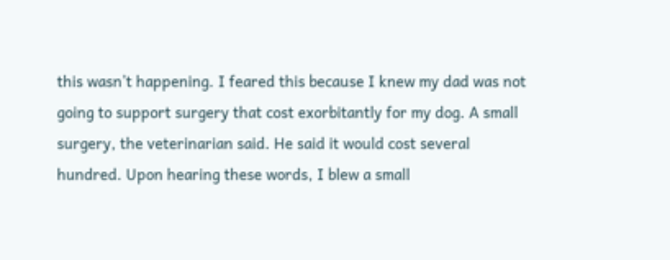this wasn’t happening. I feared this because I knew my dad was not going to support surgery that cost exorbitantly for my dog. A small surgery, the veterinarian said. He said it would cost several hundred. Upon hearing these words, I blew a small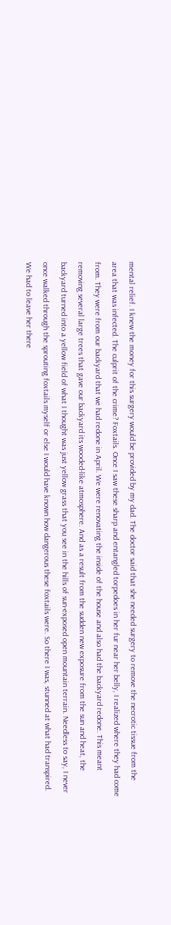mental relief. I knew the money for this surgery would be provided by my dad. The doctor said that she needed surgery to remove the necrotic tissue from the area that was infected. The culprit of the crime? Foxtails. Once I saw these sharp and entangled torpedoes in her fur near her belly, I realized where they had come from. They were from our backyard that we had redone in April. We were renovating the inside of the house and also had the backyard redone. This meant removing several large trees that gave our backyard its wooded-like atmosphere. And as a result from the sudden new exposure from the sun and heat, the backyard turned into a yellow field of what I thought was just yellow grass that you see in the hills of sun-exposed open mountain terrain. Needless to say, I never once walked through the sprouting foxtails myself or else I would have known how dangerous these foxtails were. So there I was, stunned at what had transpired. We had to leave her there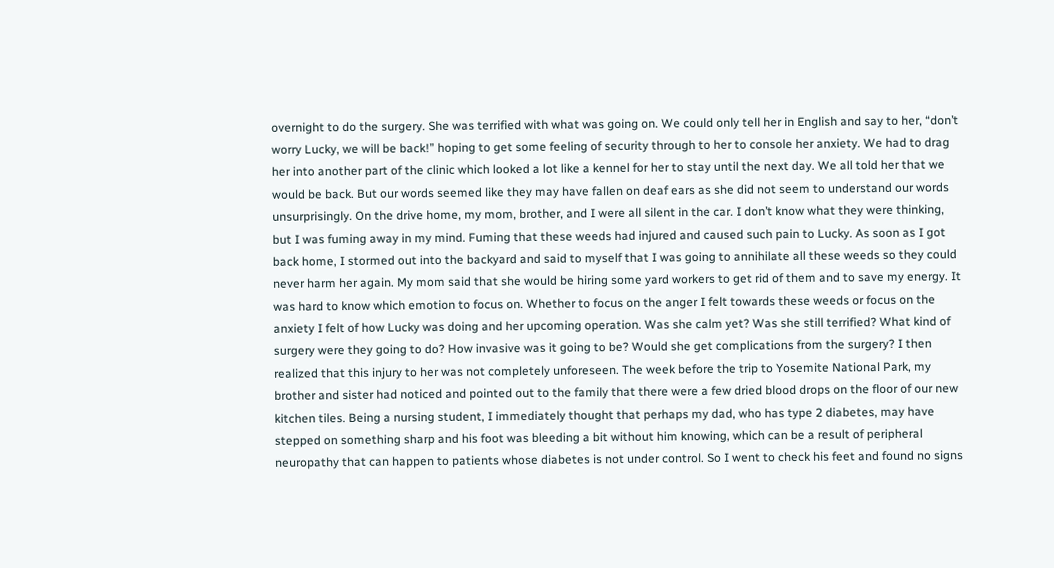overnight to do the surgery. She was terrified with what was going on. We could only tell her in English and say to her, “don’t worry Lucky, we will be back!” hoping to get some feeling of security through to her to console her anxiety. We had to drag her into another part of the clinic which looked a lot like a kennel for her to stay until the next day. We all told her that we would be back. But our words seemed like they may have fallen on deaf ears as she did not seem to understand our words unsurprisingly. On the drive home, my mom, brother, and I were all silent in the car. I don’t know what they were thinking, but I was fuming away in my mind. Fuming that these weeds had injured and caused such pain to Lucky. As soon as I got back home, I stormed out into the backyard and said to myself that I was going to annihilate all these weeds so they could never harm her again. My mom said that she would be hiring some yard workers to get rid of them and to save my energy. It was hard to know which emotion to focus on. Whether to focus on the anger I felt towards these weeds or focus on the anxiety I felt of how Lucky was doing and her upcoming operation. Was she calm yet? Was she still terrified? What kind of surgery were they going to do? How invasive was it going to be? Would she get complications from the surgery? I then realized that this injury to her was not completely unforeseen. The week before the trip to Yosemite National Park, my brother and sister had noticed and pointed out to the family that there were a few dried blood drops on the floor of our new kitchen tiles. Being a nursing student, I immediately thought that perhaps my dad, who has type 2 diabetes, may have stepped on something sharp and his foot was bleeding a bit without him knowing, which can be a result of peripheral neuropathy that can happen to patients whose diabetes is not under control. So I went to check his feet and found no signs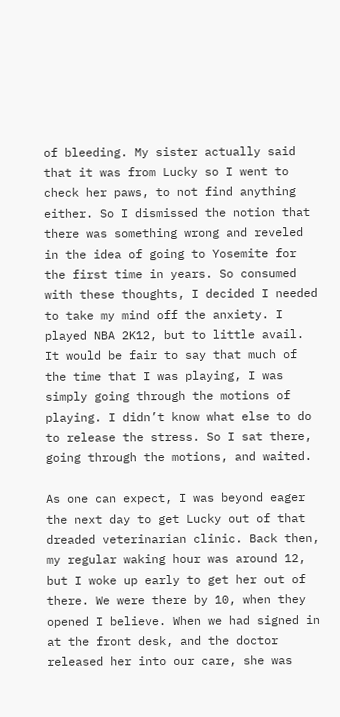of bleeding. My sister actually said that it was from Lucky so I went to check her paws, to not find anything either. So I dismissed the notion that there was something wrong and reveled in the idea of going to Yosemite for the first time in years. So consumed with these thoughts, I decided I needed to take my mind off the anxiety. I played NBA 2K12, but to little avail. It would be fair to say that much of the time that I was playing, I was simply going through the motions of playing. I didn’t know what else to do to release the stress. So I sat there, going through the motions, and waited.

As one can expect, I was beyond eager the next day to get Lucky out of that dreaded veterinarian clinic. Back then, my regular waking hour was around 12, but I woke up early to get her out of there. We were there by 10, when they opened I believe. When we had signed in at the front desk, and the doctor released her into our care, she was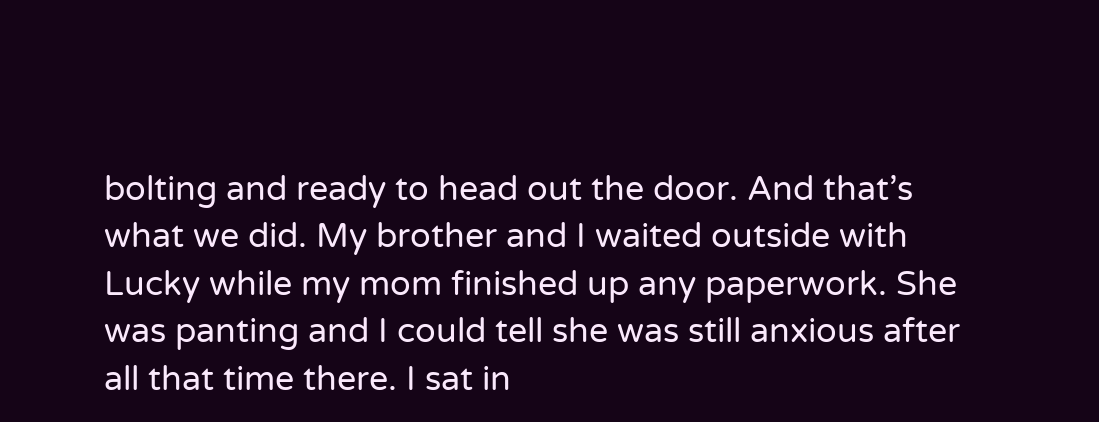bolting and ready to head out the door. And that’s what we did. My brother and I waited outside with Lucky while my mom finished up any paperwork. She was panting and I could tell she was still anxious after all that time there. I sat in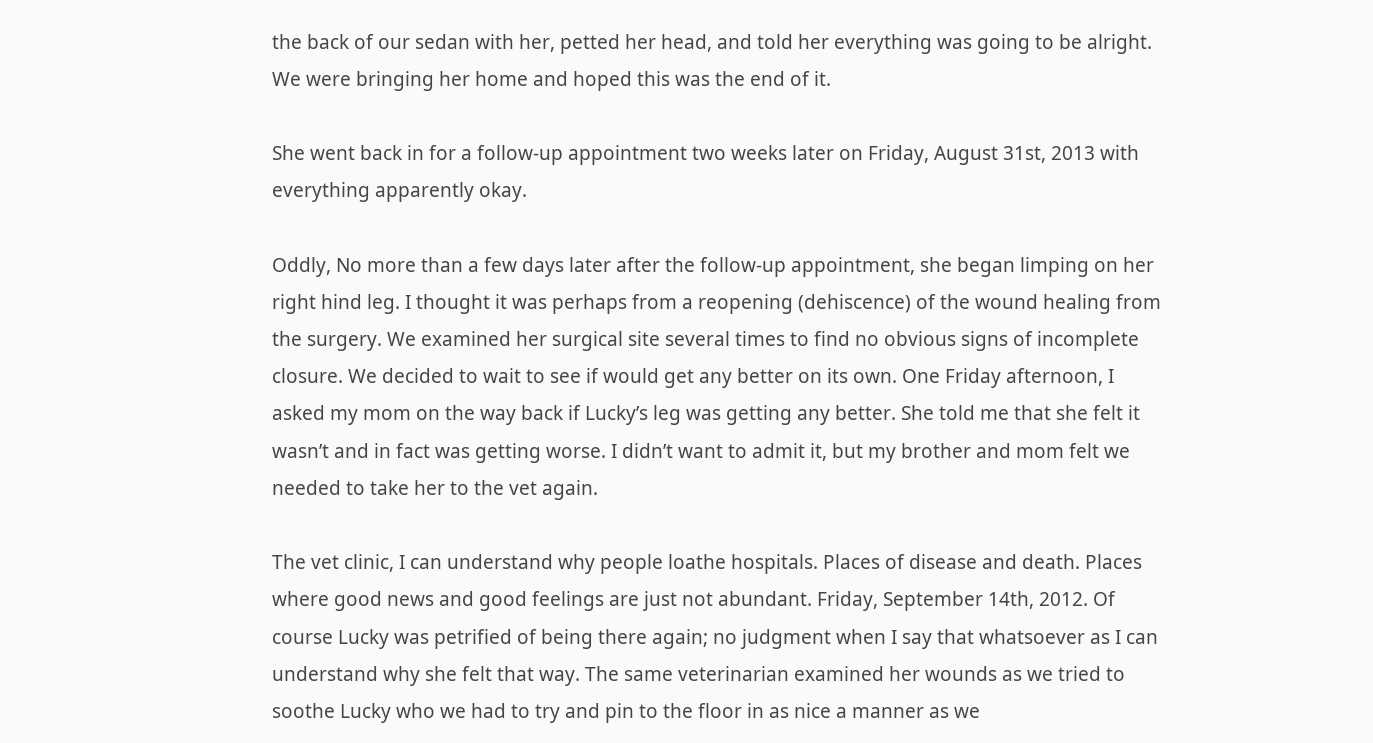the back of our sedan with her, petted her head, and told her everything was going to be alright. We were bringing her home and hoped this was the end of it.

She went back in for a follow-up appointment two weeks later on Friday, August 31st, 2013 with everything apparently okay.

Oddly, No more than a few days later after the follow-up appointment, she began limping on her right hind leg. I thought it was perhaps from a reopening (dehiscence) of the wound healing from the surgery. We examined her surgical site several times to find no obvious signs of incomplete closure. We decided to wait to see if would get any better on its own. One Friday afternoon, I asked my mom on the way back if Lucky’s leg was getting any better. She told me that she felt it wasn’t and in fact was getting worse. I didn’t want to admit it, but my brother and mom felt we needed to take her to the vet again.

The vet clinic, I can understand why people loathe hospitals. Places of disease and death. Places where good news and good feelings are just not abundant. Friday, September 14th, 2012. Of course Lucky was petrified of being there again; no judgment when I say that whatsoever as I can understand why she felt that way. The same veterinarian examined her wounds as we tried to soothe Lucky who we had to try and pin to the floor in as nice a manner as we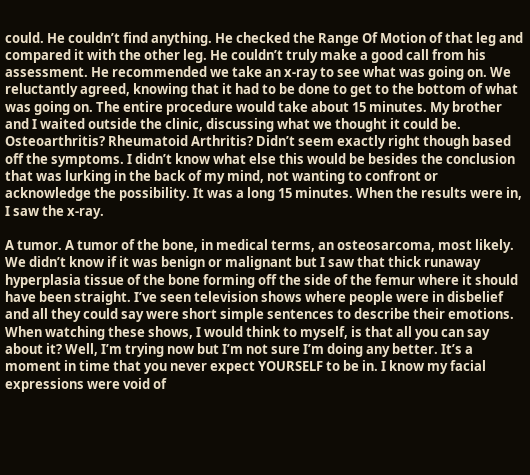could. He couldn’t find anything. He checked the Range Of Motion of that leg and compared it with the other leg. He couldn’t truly make a good call from his assessment. He recommended we take an x-ray to see what was going on. We reluctantly agreed, knowing that it had to be done to get to the bottom of what was going on. The entire procedure would take about 15 minutes. My brother and I waited outside the clinic, discussing what we thought it could be. Osteoarthritis? Rheumatoid Arthritis? Didn’t seem exactly right though based off the symptoms. I didn’t know what else this would be besides the conclusion that was lurking in the back of my mind, not wanting to confront or acknowledge the possibility. It was a long 15 minutes. When the results were in, I saw the x-ray.

A tumor. A tumor of the bone, in medical terms, an osteosarcoma, most likely. We didn’t know if it was benign or malignant but I saw that thick runaway hyperplasia tissue of the bone forming off the side of the femur where it should have been straight. I’ve seen television shows where people were in disbelief and all they could say were short simple sentences to describe their emotions. When watching these shows, I would think to myself, is that all you can say about it? Well, I’m trying now but I’m not sure I’m doing any better. It’s a moment in time that you never expect YOURSELF to be in. I know my facial expressions were void of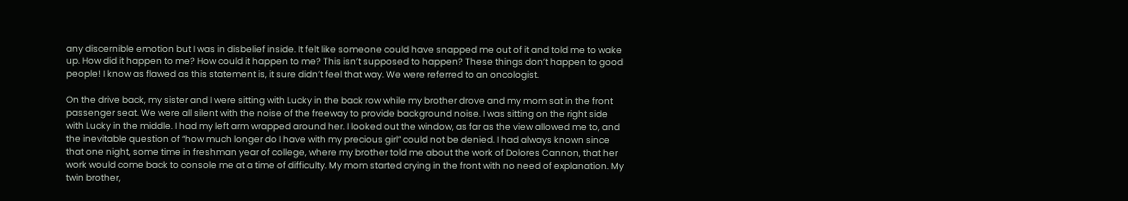any discernible emotion but I was in disbelief inside. It felt like someone could have snapped me out of it and told me to wake up. How did it happen to me? How could it happen to me? This isn’t supposed to happen? These things don’t happen to good people! I know as flawed as this statement is, it sure didn’t feel that way. We were referred to an oncologist.

On the drive back, my sister and I were sitting with Lucky in the back row while my brother drove and my mom sat in the front passenger seat. We were all silent with the noise of the freeway to provide background noise. I was sitting on the right side with Lucky in the middle. I had my left arm wrapped around her. I looked out the window, as far as the view allowed me to, and the inevitable question of “how much longer do I have with my precious girl” could not be denied. I had always known since that one night, some time in freshman year of college, where my brother told me about the work of Dolores Cannon, that her work would come back to console me at a time of difficulty. My mom started crying in the front with no need of explanation. My twin brother,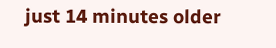just 14 minutes older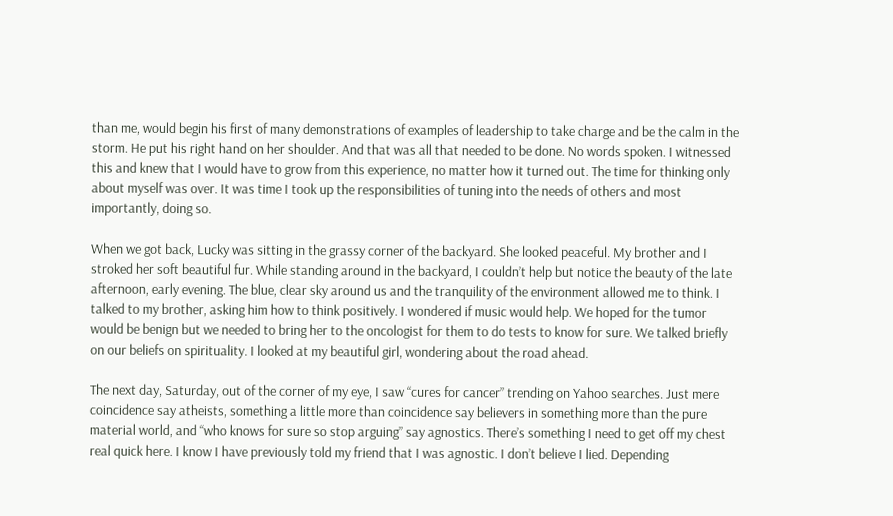than me, would begin his first of many demonstrations of examples of leadership to take charge and be the calm in the storm. He put his right hand on her shoulder. And that was all that needed to be done. No words spoken. I witnessed this and knew that I would have to grow from this experience, no matter how it turned out. The time for thinking only about myself was over. It was time I took up the responsibilities of tuning into the needs of others and most importantly, doing so.

When we got back, Lucky was sitting in the grassy corner of the backyard. She looked peaceful. My brother and I stroked her soft beautiful fur. While standing around in the backyard, I couldn’t help but notice the beauty of the late afternoon, early evening. The blue, clear sky around us and the tranquility of the environment allowed me to think. I talked to my brother, asking him how to think positively. I wondered if music would help. We hoped for the tumor would be benign but we needed to bring her to the oncologist for them to do tests to know for sure. We talked briefly on our beliefs on spirituality. I looked at my beautiful girl, wondering about the road ahead.

The next day, Saturday, out of the corner of my eye, I saw “cures for cancer” trending on Yahoo searches. Just mere coincidence say atheists, something a little more than coincidence say believers in something more than the pure material world, and “who knows for sure so stop arguing” say agnostics. There’s something I need to get off my chest real quick here. I know I have previously told my friend that I was agnostic. I don’t believe I lied. Depending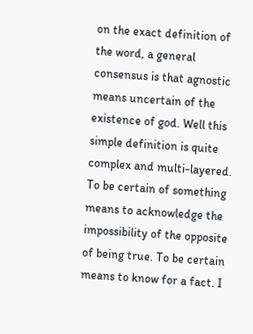on the exact definition of the word, a general consensus is that agnostic means uncertain of the existence of god. Well this simple definition is quite complex and multi-layered. To be certain of something means to acknowledge the impossibility of the opposite of being true. To be certain means to know for a fact. I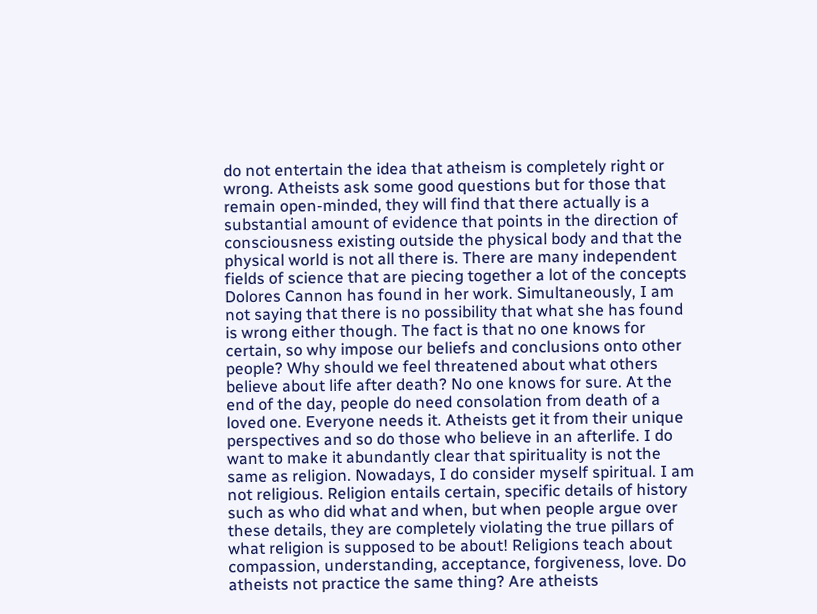do not entertain the idea that atheism is completely right or wrong. Atheists ask some good questions but for those that remain open-minded, they will find that there actually is a substantial amount of evidence that points in the direction of consciousness existing outside the physical body and that the physical world is not all there is. There are many independent fields of science that are piecing together a lot of the concepts Dolores Cannon has found in her work. Simultaneously, I am not saying that there is no possibility that what she has found is wrong either though. The fact is that no one knows for certain, so why impose our beliefs and conclusions onto other people? Why should we feel threatened about what others believe about life after death? No one knows for sure. At the end of the day, people do need consolation from death of a loved one. Everyone needs it. Atheists get it from their unique perspectives and so do those who believe in an afterlife. I do want to make it abundantly clear that spirituality is not the same as religion. Nowadays, I do consider myself spiritual. I am not religious. Religion entails certain, specific details of history such as who did what and when, but when people argue over these details, they are completely violating the true pillars of what religion is supposed to be about! Religions teach about compassion, understanding, acceptance, forgiveness, love. Do atheists not practice the same thing? Are atheists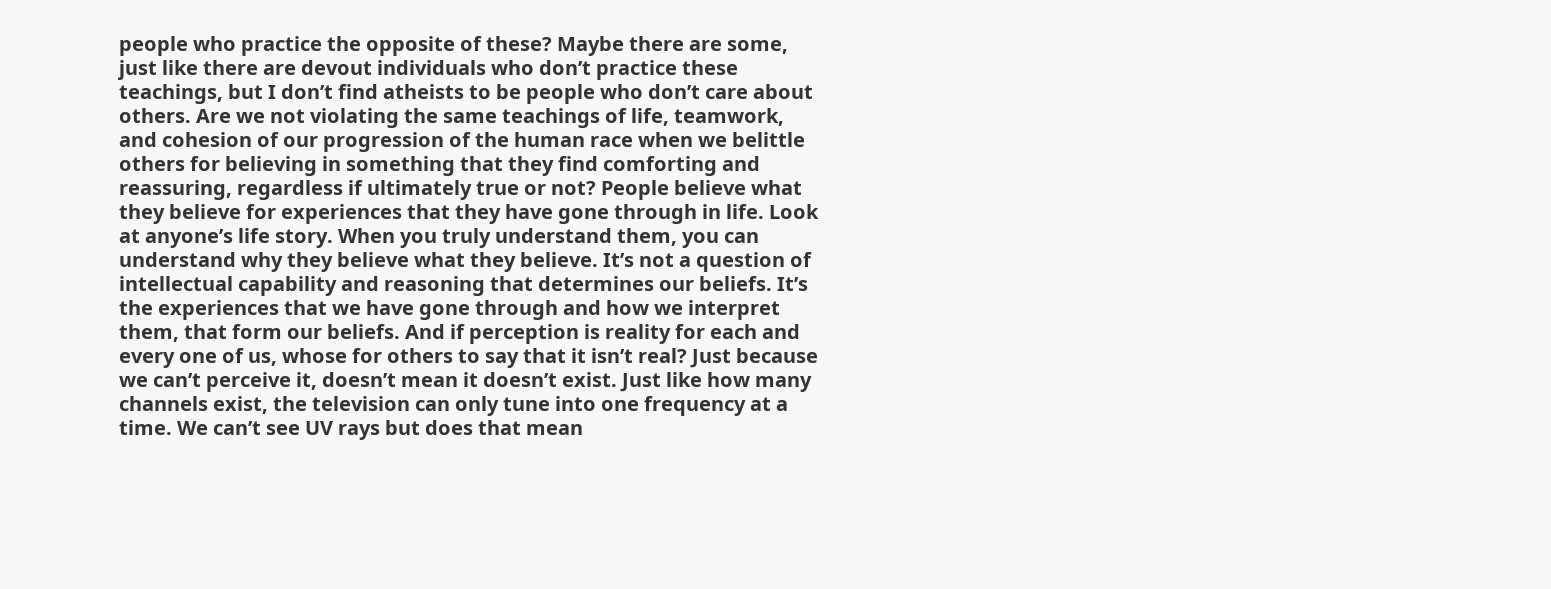people who practice the opposite of these? Maybe there are some, just like there are devout individuals who don’t practice these teachings, but I don’t find atheists to be people who don’t care about others. Are we not violating the same teachings of life, teamwork, and cohesion of our progression of the human race when we belittle others for believing in something that they find comforting and reassuring, regardless if ultimately true or not? People believe what they believe for experiences that they have gone through in life. Look at anyone’s life story. When you truly understand them, you can understand why they believe what they believe. It’s not a question of intellectual capability and reasoning that determines our beliefs. It’s the experiences that we have gone through and how we interpret them, that form our beliefs. And if perception is reality for each and every one of us, whose for others to say that it isn’t real? Just because we can’t perceive it, doesn’t mean it doesn’t exist. Just like how many channels exist, the television can only tune into one frequency at a time. We can’t see UV rays but does that mean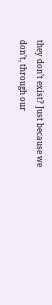they don’t exist? Just because we don’t, through our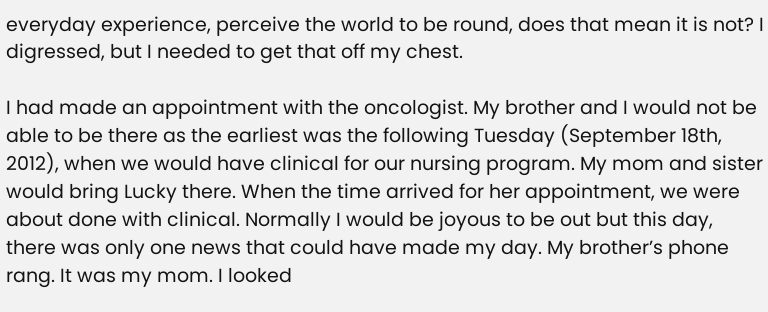everyday experience, perceive the world to be round, does that mean it is not? I digressed, but I needed to get that off my chest.

I had made an appointment with the oncologist. My brother and I would not be able to be there as the earliest was the following Tuesday (September 18th, 2012), when we would have clinical for our nursing program. My mom and sister would bring Lucky there. When the time arrived for her appointment, we were about done with clinical. Normally I would be joyous to be out but this day, there was only one news that could have made my day. My brother’s phone rang. It was my mom. I looked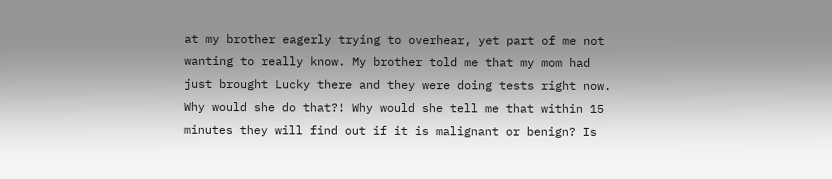at my brother eagerly trying to overhear, yet part of me not wanting to really know. My brother told me that my mom had just brought Lucky there and they were doing tests right now. Why would she do that?! Why would she tell me that within 15 minutes they will find out if it is malignant or benign? Is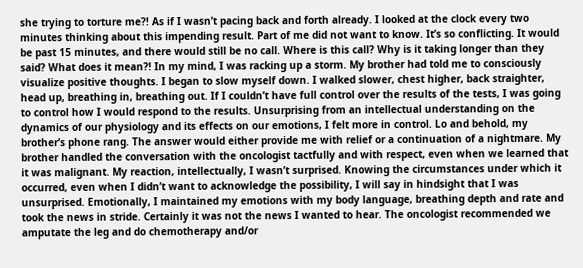she trying to torture me?! As if I wasn’t pacing back and forth already. I looked at the clock every two minutes thinking about this impending result. Part of me did not want to know. It’s so conflicting. It would be past 15 minutes, and there would still be no call. Where is this call? Why is it taking longer than they said? What does it mean?! In my mind, I was racking up a storm. My brother had told me to consciously visualize positive thoughts. I began to slow myself down. I walked slower, chest higher, back straighter, head up, breathing in, breathing out. If I couldn’t have full control over the results of the tests, I was going to control how I would respond to the results. Unsurprising from an intellectual understanding on the dynamics of our physiology and its effects on our emotions, I felt more in control. Lo and behold, my brother’s phone rang. The answer would either provide me with relief or a continuation of a nightmare. My brother handled the conversation with the oncologist tactfully and with respect, even when we learned that it was malignant. My reaction, intellectually, I wasn’t surprised. Knowing the circumstances under which it occurred, even when I didn’t want to acknowledge the possibility, I will say in hindsight that I was unsurprised. Emotionally, I maintained my emotions with my body language, breathing depth and rate and took the news in stride. Certainly it was not the news I wanted to hear. The oncologist recommended we amputate the leg and do chemotherapy and/or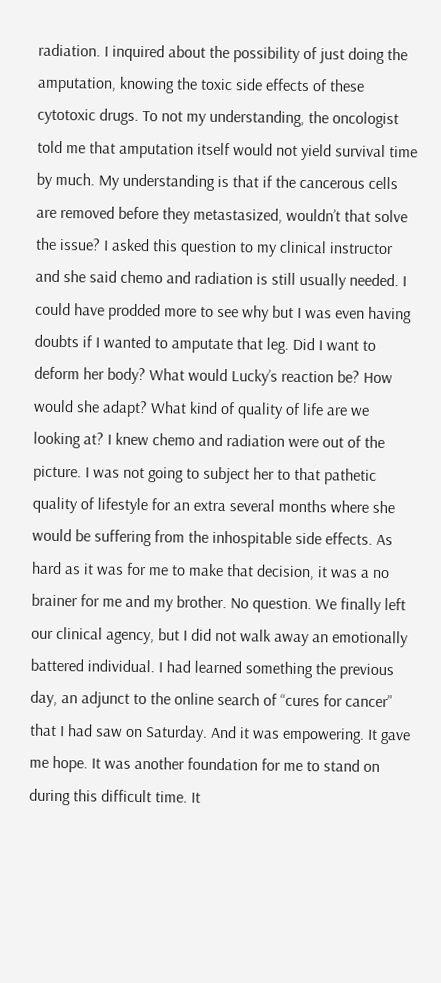radiation. I inquired about the possibility of just doing the amputation, knowing the toxic side effects of these cytotoxic drugs. To not my understanding, the oncologist told me that amputation itself would not yield survival time by much. My understanding is that if the cancerous cells are removed before they metastasized, wouldn’t that solve the issue? I asked this question to my clinical instructor and she said chemo and radiation is still usually needed. I could have prodded more to see why but I was even having doubts if I wanted to amputate that leg. Did I want to deform her body? What would Lucky’s reaction be? How would she adapt? What kind of quality of life are we looking at? I knew chemo and radiation were out of the picture. I was not going to subject her to that pathetic quality of lifestyle for an extra several months where she would be suffering from the inhospitable side effects. As hard as it was for me to make that decision, it was a no brainer for me and my brother. No question. We finally left our clinical agency, but I did not walk away an emotionally battered individual. I had learned something the previous day, an adjunct to the online search of “cures for cancer” that I had saw on Saturday. And it was empowering. It gave me hope. It was another foundation for me to stand on during this difficult time. It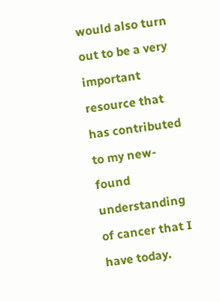would also turn out to be a very important resource that has contributed to my new-found understanding of cancer that I have today.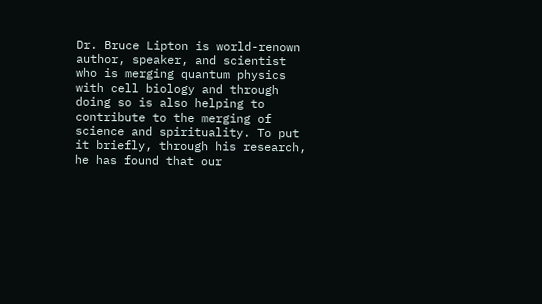Dr. Bruce Lipton is world-renown author, speaker, and scientist who is merging quantum physics with cell biology and through doing so is also helping to contribute to the merging of science and spirituality. To put it briefly, through his research, he has found that our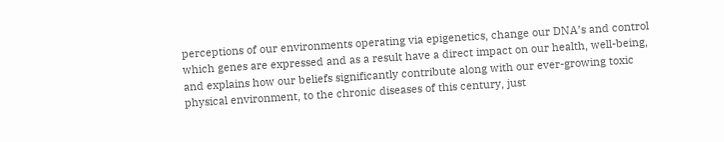perceptions of our environments operating via epigenetics, change our DNA’s and control which genes are expressed and as a result have a direct impact on our health, well-being, and explains how our beliefs significantly contribute along with our ever-growing toxic physical environment, to the chronic diseases of this century, just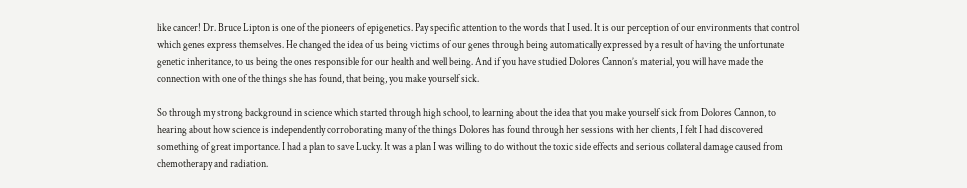like cancer! Dr. Bruce Lipton is one of the pioneers of epigenetics. Pay specific attention to the words that I used. It is our perception of our environments that control which genes express themselves. He changed the idea of us being victims of our genes through being automatically expressed by a result of having the unfortunate genetic inheritance, to us being the ones responsible for our health and well being. And if you have studied Dolores Cannon’s material, you will have made the connection with one of the things she has found, that being, you make yourself sick.

So through my strong background in science which started through high school, to learning about the idea that you make yourself sick from Dolores Cannon, to hearing about how science is independently corroborating many of the things Dolores has found through her sessions with her clients, I felt I had discovered something of great importance. I had a plan to save Lucky. It was a plan I was willing to do without the toxic side effects and serious collateral damage caused from chemotherapy and radiation.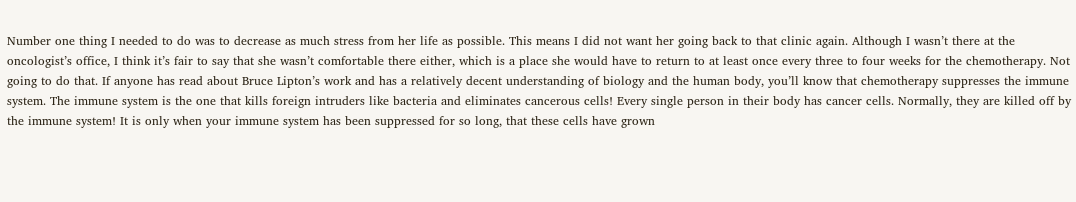Number one thing I needed to do was to decrease as much stress from her life as possible. This means I did not want her going back to that clinic again. Although I wasn’t there at the oncologist’s office, I think it’s fair to say that she wasn’t comfortable there either, which is a place she would have to return to at least once every three to four weeks for the chemotherapy. Not going to do that. If anyone has read about Bruce Lipton’s work and has a relatively decent understanding of biology and the human body, you’ll know that chemotherapy suppresses the immune system. The immune system is the one that kills foreign intruders like bacteria and eliminates cancerous cells! Every single person in their body has cancer cells. Normally, they are killed off by the immune system! It is only when your immune system has been suppressed for so long, that these cells have grown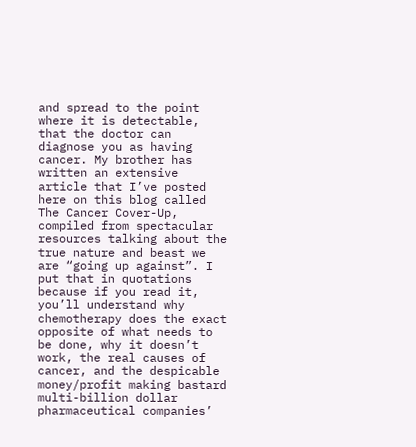and spread to the point where it is detectable, that the doctor can diagnose you as having cancer. My brother has written an extensive article that I’ve posted here on this blog called The Cancer Cover-Up, compiled from spectacular resources talking about the true nature and beast we are “going up against”. I put that in quotations because if you read it, you’ll understand why chemotherapy does the exact opposite of what needs to be done, why it doesn’t work, the real causes of cancer, and the despicable money/profit making bastard multi-billion dollar pharmaceutical companies’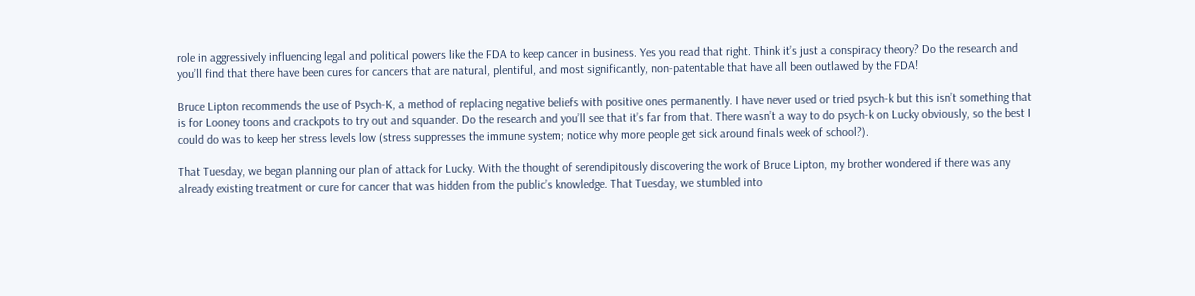role in aggressively influencing legal and political powers like the FDA to keep cancer in business. Yes you read that right. Think it’s just a conspiracy theory? Do the research and you’ll find that there have been cures for cancers that are natural, plentiful, and most significantly, non-patentable that have all been outlawed by the FDA!

Bruce Lipton recommends the use of Psych-K, a method of replacing negative beliefs with positive ones permanently. I have never used or tried psych-k but this isn’t something that is for Looney toons and crackpots to try out and squander. Do the research and you’ll see that it’s far from that. There wasn’t a way to do psych-k on Lucky obviously, so the best I could do was to keep her stress levels low (stress suppresses the immune system; notice why more people get sick around finals week of school?).

That Tuesday, we began planning our plan of attack for Lucky. With the thought of serendipitously discovering the work of Bruce Lipton, my brother wondered if there was any already existing treatment or cure for cancer that was hidden from the public’s knowledge. That Tuesday, we stumbled into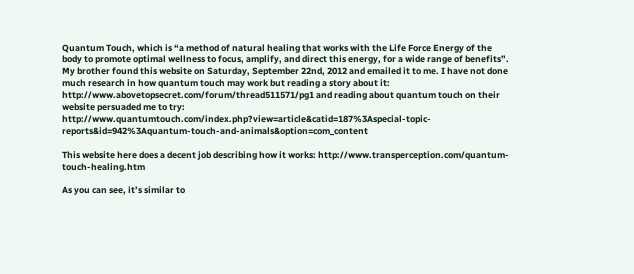Quantum Touch, which is “a method of natural healing that works with the Life Force Energy of the body to promote optimal wellness to focus, amplify, and direct this energy, for a wide range of benefits”. My brother found this website on Saturday, September 22nd, 2012 and emailed it to me. I have not done much research in how quantum touch may work but reading a story about it: http://www.abovetopsecret.com/forum/thread511571/pg1 and reading about quantum touch on their website persuaded me to try: http://www.quantumtouch.com/index.php?view=article&catid=187%3Aspecial-topic-reports&id=942%3Aquantum-touch-and-animals&option=com_content

This website here does a decent job describing how it works: http://www.transperception.com/quantum-touch-healing.htm

As you can see, it’s similar to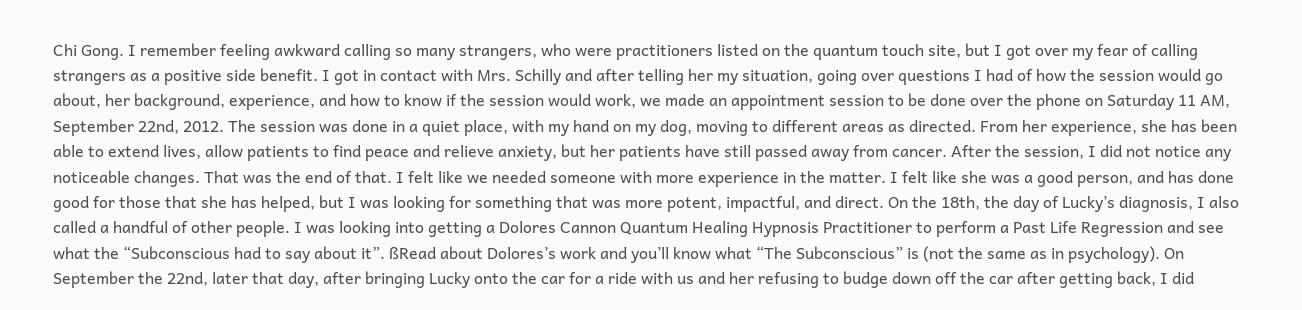Chi Gong. I remember feeling awkward calling so many strangers, who were practitioners listed on the quantum touch site, but I got over my fear of calling strangers as a positive side benefit. I got in contact with Mrs. Schilly and after telling her my situation, going over questions I had of how the session would go about, her background, experience, and how to know if the session would work, we made an appointment session to be done over the phone on Saturday 11 AM, September 22nd, 2012. The session was done in a quiet place, with my hand on my dog, moving to different areas as directed. From her experience, she has been able to extend lives, allow patients to find peace and relieve anxiety, but her patients have still passed away from cancer. After the session, I did not notice any noticeable changes. That was the end of that. I felt like we needed someone with more experience in the matter. I felt like she was a good person, and has done good for those that she has helped, but I was looking for something that was more potent, impactful, and direct. On the 18th, the day of Lucky’s diagnosis, I also called a handful of other people. I was looking into getting a Dolores Cannon Quantum Healing Hypnosis Practitioner to perform a Past Life Regression and see what the “Subconscious had to say about it”. ßRead about Dolores’s work and you’ll know what “The Subconscious” is (not the same as in psychology). On September the 22nd, later that day, after bringing Lucky onto the car for a ride with us and her refusing to budge down off the car after getting back, I did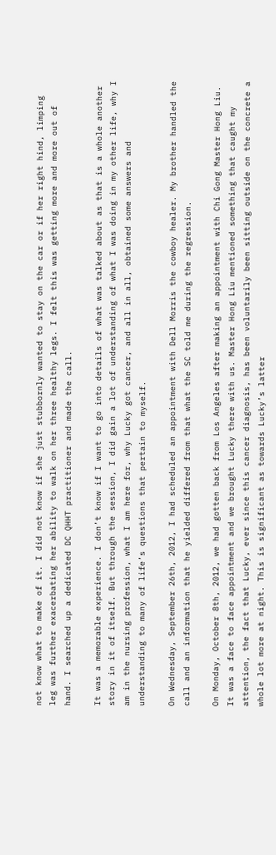not know what to make of it. I did not know if she just stubbornly wanted to stay on the car or if her right hind, limping leg was further exacerbating her ability to walk on her three healthy legs. I felt this was getting more and more out of hand. I searched up a dedicated DC QHHT practitioner and made the call.

It was a memorable experience. I don’t know if I want to go into details of what was talked about as that is a whole another story in it of itself. But through the session, I did gain a lot of understanding of what I was doing in my other life, why I am in the nursing profession, what I am here for, why Lucky got cancer, and all in all, obtained some answers and understanding to many of life’s questions that pertain to myself.

On Wednesday, September 26th, 2012, I had scheduled an appointment with Dell Morris the cowboy healer. My brother handled the call and an information that he yielded differed from that what the SC told me during the regression.

On Monday, October 8th, 2012, we had gotten back from Los Angeles after making an appointment with Chi Gong Master Hong Liu. It was a face to face appointment and we brought Lucky there with us. Master Hong Liu mentioned something that caught my attention, the fact that Lucky, ever since this cancer diagnosis, has been voluntarily been sitting outside on the concrete a whole lot more at night. This is significant as towards Lucky’s latter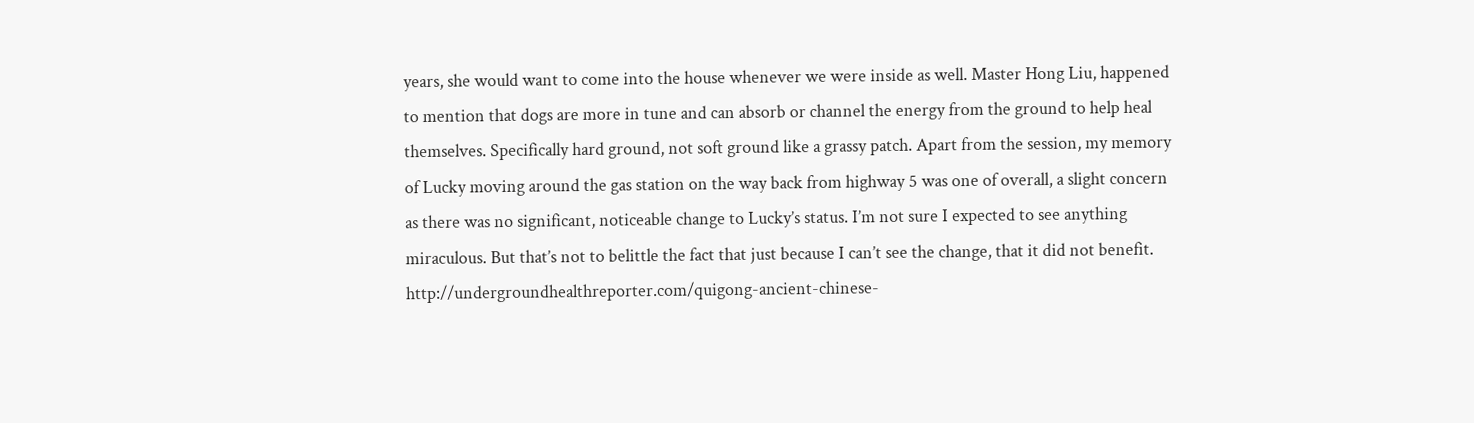years, she would want to come into the house whenever we were inside as well. Master Hong Liu, happened to mention that dogs are more in tune and can absorb or channel the energy from the ground to help heal themselves. Specifically hard ground, not soft ground like a grassy patch. Apart from the session, my memory of Lucky moving around the gas station on the way back from highway 5 was one of overall, a slight concern as there was no significant, noticeable change to Lucky’s status. I’m not sure I expected to see anything miraculous. But that’s not to belittle the fact that just because I can’t see the change, that it did not benefit. http://undergroundhealthreporter.com/quigong-ancient-chinese-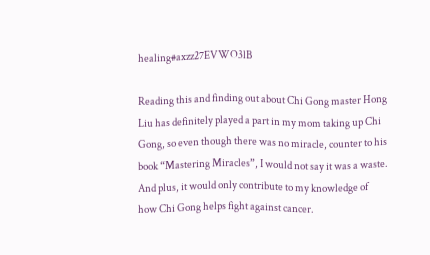healing#axzz27EVWO3lB

Reading this and finding out about Chi Gong master Hong Liu has definitely played a part in my mom taking up Chi Gong, so even though there was no miracle, counter to his book “Mastering Miracles”, I would not say it was a waste. And plus, it would only contribute to my knowledge of how Chi Gong helps fight against cancer.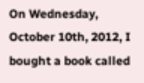On Wednesday, October 10th, 2012, I bought a book called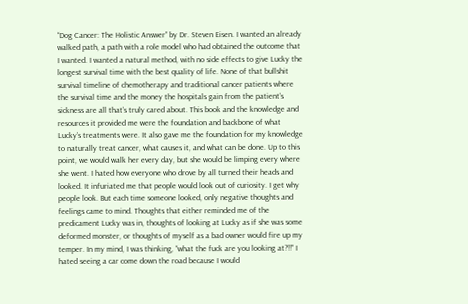“Dog Cancer: The Holistic Answer” by Dr. Steven Eisen. I wanted an already walked path, a path with a role model who had obtained the outcome that I wanted. I wanted a natural method, with no side effects to give Lucky the longest survival time with the best quality of life. None of that bullshit survival timeline of chemotherapy and traditional cancer patients where the survival time and the money the hospitals gain from the patient’s sickness are all that’s truly cared about. This book and the knowledge and resources it provided me were the foundation and backbone of what Lucky’s treatments were. It also gave me the foundation for my knowledge to naturally treat cancer, what causes it, and what can be done. Up to this point, we would walk her every day, but she would be limping every where she went. I hated how everyone who drove by all turned their heads and looked. It infuriated me that people would look out of curiosity. I get why people look. But each time someone looked, only negative thoughts and feelings came to mind. Thoughts that either reminded me of the predicament Lucky was in, thoughts of looking at Lucky as if she was some deformed monster, or thoughts of myself as a bad owner would fire up my temper. In my mind, I was thinking, “what the fuck are you looking at?!!” I hated seeing a car come down the road because I would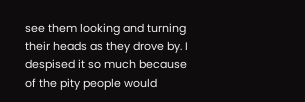see them looking and turning their heads as they drove by. I despised it so much because of the pity people would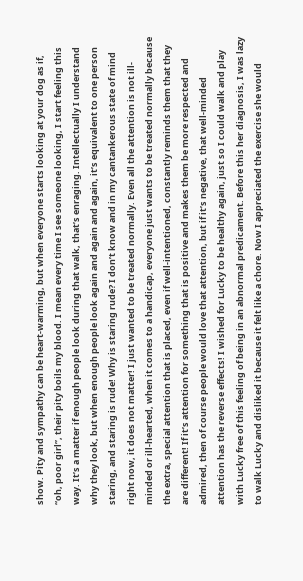show. Pity and sympathy can be heart-warming, but when everyone starts looking at your dog as if, “oh, poor girl”, their pity boils my blood. I mean every time I see someone looking, I start feeling this way. It’s a matter if enough people look during that walk, that’s enraging. Intellectually I understand why they look, but when enough people look again and again and again, it’s equivalent to one person staring, and staring is rude! Why is staring rude? I don’t know and in my cantankerous state of mind right now, it does not matter! I just wanted to be treated normally. Even all the attention is not ill-minded or ill-hearted, when it comes to a handicap, everyone just wants to be treated normally because the extra, special attention that is placed, even if well-intentioned, constantly reminds them that they are different! If it’s attention for something that is positive and makes them be more respected and admired, then of course people would love that attention, but if it’s negative, that well-minded attention has the reverse effects! I wished for Lucky to be healthy again, just so I could walk and play with Lucky free of this feeling of being in an abnormal predicament. Before this her diagnosis, I was lazy to walk Lucky and disliked it because it felt like a chore. Now I appreciated the exercise she would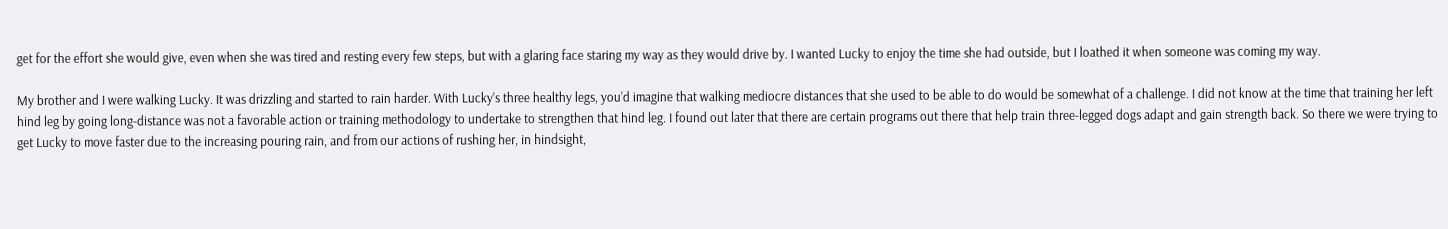get for the effort she would give, even when she was tired and resting every few steps, but with a glaring face staring my way as they would drive by. I wanted Lucky to enjoy the time she had outside, but I loathed it when someone was coming my way.

My brother and I were walking Lucky. It was drizzling and started to rain harder. With Lucky’s three healthy legs, you’d imagine that walking mediocre distances that she used to be able to do would be somewhat of a challenge. I did not know at the time that training her left hind leg by going long-distance was not a favorable action or training methodology to undertake to strengthen that hind leg. I found out later that there are certain programs out there that help train three-legged dogs adapt and gain strength back. So there we were trying to get Lucky to move faster due to the increasing pouring rain, and from our actions of rushing her, in hindsight,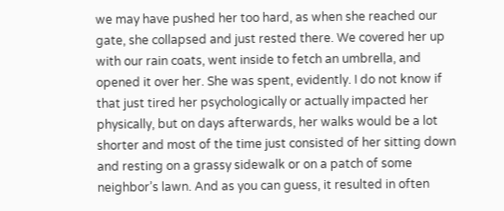we may have pushed her too hard, as when she reached our gate, she collapsed and just rested there. We covered her up with our rain coats, went inside to fetch an umbrella, and opened it over her. She was spent, evidently. I do not know if that just tired her psychologically or actually impacted her physically, but on days afterwards, her walks would be a lot shorter and most of the time just consisted of her sitting down and resting on a grassy sidewalk or on a patch of some neighbor’s lawn. And as you can guess, it resulted in often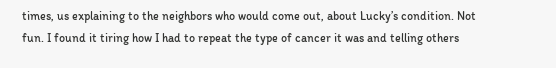times, us explaining to the neighbors who would come out, about Lucky’s condition. Not fun. I found it tiring how I had to repeat the type of cancer it was and telling others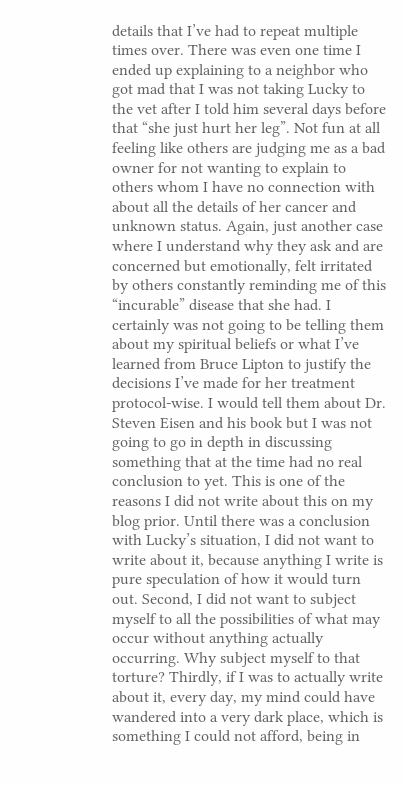details that I’ve had to repeat multiple times over. There was even one time I ended up explaining to a neighbor who got mad that I was not taking Lucky to the vet after I told him several days before that “she just hurt her leg”. Not fun at all feeling like others are judging me as a bad owner for not wanting to explain to others whom I have no connection with about all the details of her cancer and unknown status. Again, just another case where I understand why they ask and are concerned but emotionally, felt irritated by others constantly reminding me of this “incurable” disease that she had. I certainly was not going to be telling them about my spiritual beliefs or what I’ve learned from Bruce Lipton to justify the decisions I’ve made for her treatment protocol-wise. I would tell them about Dr. Steven Eisen and his book but I was not going to go in depth in discussing something that at the time had no real conclusion to yet. This is one of the reasons I did not write about this on my blog prior. Until there was a conclusion with Lucky’s situation, I did not want to write about it, because anything I write is pure speculation of how it would turn out. Second, I did not want to subject myself to all the possibilities of what may occur without anything actually occurring. Why subject myself to that torture? Thirdly, if I was to actually write about it, every day, my mind could have wandered into a very dark place, which is something I could not afford, being in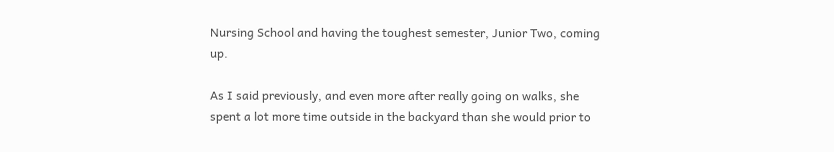Nursing School and having the toughest semester, Junior Two, coming up.

As I said previously, and even more after really going on walks, she spent a lot more time outside in the backyard than she would prior to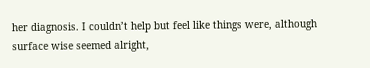her diagnosis. I couldn’t help but feel like things were, although surface wise seemed alright,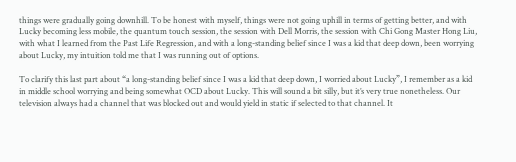things were gradually going downhill. To be honest with myself, things were not going uphill in terms of getting better, and with Lucky becoming less mobile, the quantum touch session, the session with Dell Morris, the session with Chi Gong Master Hong Liu, with what I learned from the Past Life Regression, and with a long-standing belief since I was a kid that deep down, been worrying about Lucky, my intuition told me that I was running out of options.

To clarify this last part about “a long-standing belief since I was a kid that deep down, I worried about Lucky”, I remember as a kid in middle school worrying and being somewhat OCD about Lucky. This will sound a bit silly, but it’s very true nonetheless. Our television always had a channel that was blocked out and would yield in static if selected to that channel. It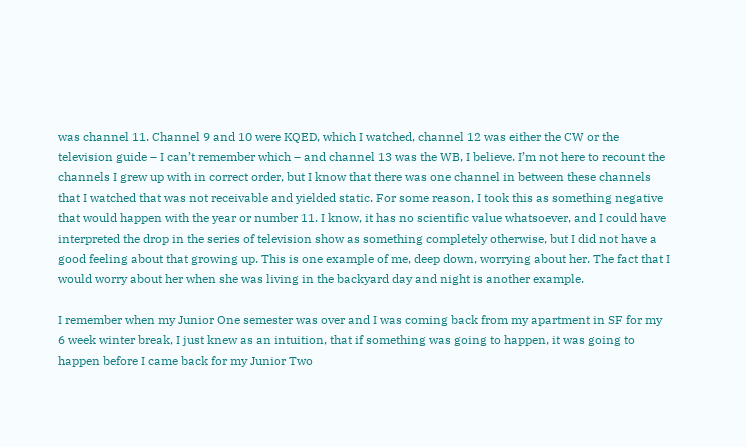was channel 11. Channel 9 and 10 were KQED, which I watched, channel 12 was either the CW or the television guide – I can’t remember which – and channel 13 was the WB, I believe. I’m not here to recount the channels I grew up with in correct order, but I know that there was one channel in between these channels that I watched that was not receivable and yielded static. For some reason, I took this as something negative that would happen with the year or number 11. I know, it has no scientific value whatsoever, and I could have interpreted the drop in the series of television show as something completely otherwise, but I did not have a good feeling about that growing up. This is one example of me, deep down, worrying about her. The fact that I would worry about her when she was living in the backyard day and night is another example.

I remember when my Junior One semester was over and I was coming back from my apartment in SF for my 6 week winter break, I just knew as an intuition, that if something was going to happen, it was going to happen before I came back for my Junior Two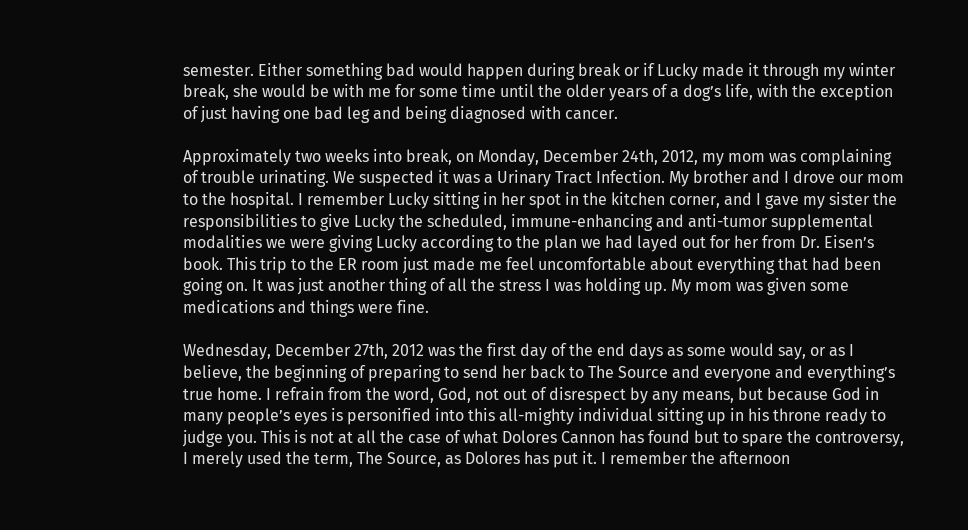semester. Either something bad would happen during break or if Lucky made it through my winter break, she would be with me for some time until the older years of a dog’s life, with the exception of just having one bad leg and being diagnosed with cancer.

Approximately two weeks into break, on Monday, December 24th, 2012, my mom was complaining of trouble urinating. We suspected it was a Urinary Tract Infection. My brother and I drove our mom to the hospital. I remember Lucky sitting in her spot in the kitchen corner, and I gave my sister the responsibilities to give Lucky the scheduled, immune-enhancing and anti-tumor supplemental modalities we were giving Lucky according to the plan we had layed out for her from Dr. Eisen’s book. This trip to the ER room just made me feel uncomfortable about everything that had been going on. It was just another thing of all the stress I was holding up. My mom was given some medications and things were fine.

Wednesday, December 27th, 2012 was the first day of the end days as some would say, or as I believe, the beginning of preparing to send her back to The Source and everyone and everything’s true home. I refrain from the word, God, not out of disrespect by any means, but because God in many people’s eyes is personified into this all-mighty individual sitting up in his throne ready to judge you. This is not at all the case of what Dolores Cannon has found but to spare the controversy, I merely used the term, The Source, as Dolores has put it. I remember the afternoon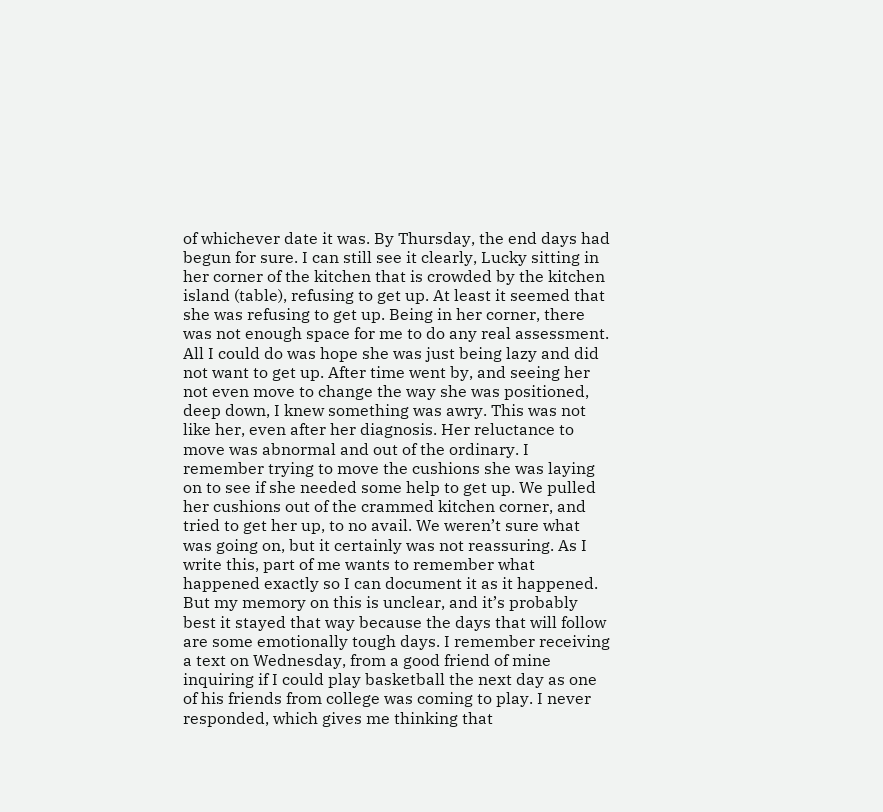of whichever date it was. By Thursday, the end days had begun for sure. I can still see it clearly, Lucky sitting in her corner of the kitchen that is crowded by the kitchen island (table), refusing to get up. At least it seemed that she was refusing to get up. Being in her corner, there was not enough space for me to do any real assessment. All I could do was hope she was just being lazy and did not want to get up. After time went by, and seeing her not even move to change the way she was positioned, deep down, I knew something was awry. This was not like her, even after her diagnosis. Her reluctance to move was abnormal and out of the ordinary. I remember trying to move the cushions she was laying on to see if she needed some help to get up. We pulled her cushions out of the crammed kitchen corner, and tried to get her up, to no avail. We weren’t sure what was going on, but it certainly was not reassuring. As I write this, part of me wants to remember what happened exactly so I can document it as it happened. But my memory on this is unclear, and it’s probably best it stayed that way because the days that will follow are some emotionally tough days. I remember receiving a text on Wednesday, from a good friend of mine inquiring if I could play basketball the next day as one of his friends from college was coming to play. I never responded, which gives me thinking that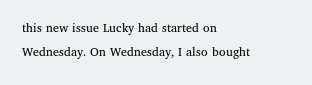this new issue Lucky had started on Wednesday. On Wednesday, I also bought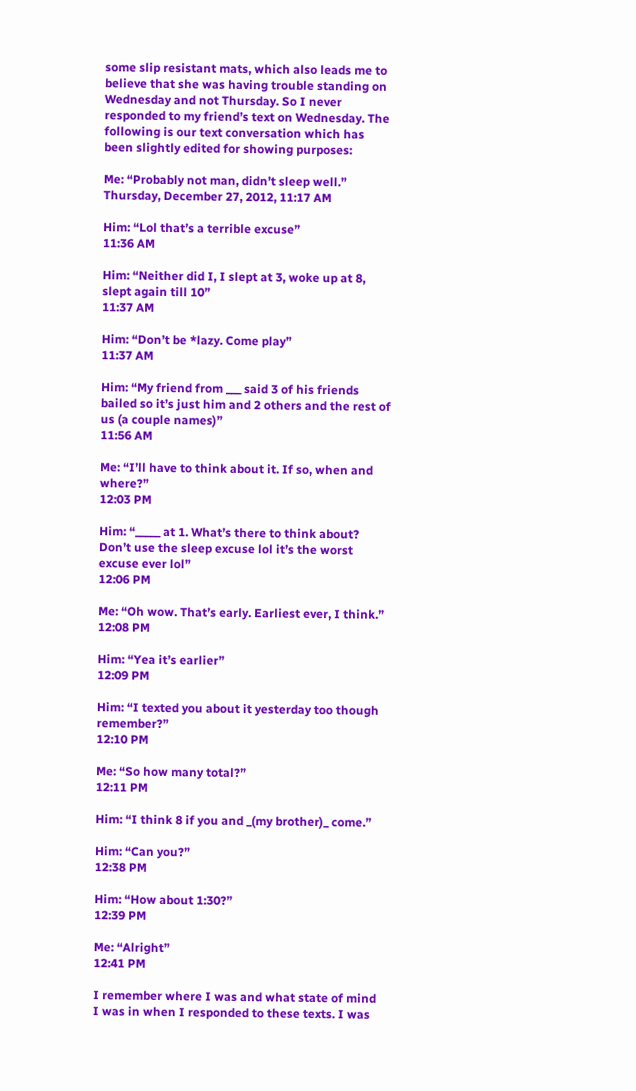some slip resistant mats, which also leads me to believe that she was having trouble standing on Wednesday and not Thursday. So I never responded to my friend’s text on Wednesday. The following is our text conversation which has been slightly edited for showing purposes:

Me: “Probably not man, didn’t sleep well.”
Thursday, December 27, 2012, 11:17 AM

Him: “Lol that’s a terrible excuse”
11:36 AM

Him: “Neither did I, I slept at 3, woke up at 8, slept again till 10”
11:37 AM

Him: “Don’t be *lazy. Come play”
11:37 AM

Him: “My friend from ___ said 3 of his friends bailed so it’s just him and 2 others and the rest of us (a couple names)”
11:56 AM

Me: “I’ll have to think about it. If so, when and where?”
12:03 PM

Him: “_____ at 1. What’s there to think about? Don’t use the sleep excuse lol it’s the worst excuse ever lol”
12:06 PM

Me: “Oh wow. That’s early. Earliest ever, I think.”
12:08 PM

Him: “Yea it’s earlier”
12:09 PM

Him: “I texted you about it yesterday too though remember?”
12:10 PM

Me: “So how many total?”
12:11 PM

Him: “I think 8 if you and _(my brother)_ come.”

Him: “Can you?”
12:38 PM

Him: “How about 1:30?”
12:39 PM

Me: “Alright”
12:41 PM

I remember where I was and what state of mind I was in when I responded to these texts. I was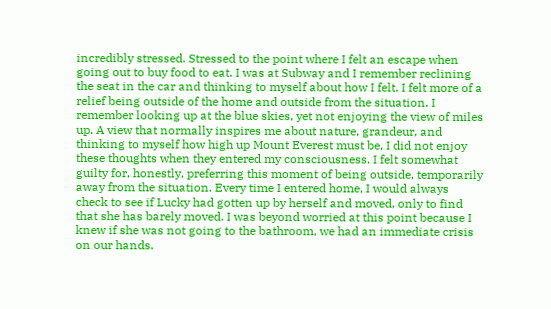incredibly stressed. Stressed to the point where I felt an escape when going out to buy food to eat. I was at Subway and I remember reclining the seat in the car and thinking to myself about how I felt. I felt more of a relief being outside of the home and outside from the situation. I remember looking up at the blue skies, yet not enjoying the view of miles up. A view that normally inspires me about nature, grandeur, and thinking to myself how high up Mount Everest must be, I did not enjoy these thoughts when they entered my consciousness. I felt somewhat guilty for, honestly, preferring this moment of being outside, temporarily away from the situation. Every time I entered home, I would always check to see if Lucky had gotten up by herself and moved, only to find that she has barely moved. I was beyond worried at this point because I knew if she was not going to the bathroom, we had an immediate crisis on our hands.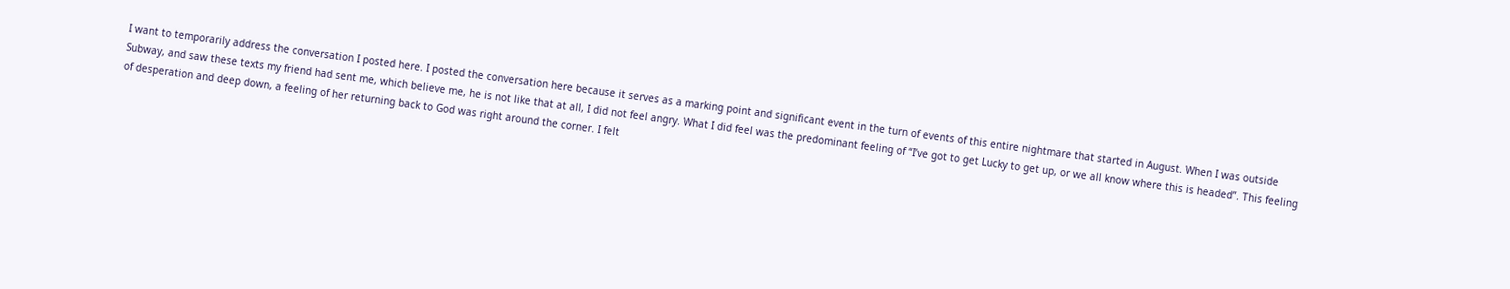I want to temporarily address the conversation I posted here. I posted the conversation here because it serves as a marking point and significant event in the turn of events of this entire nightmare that started in August. When I was outside Subway, and saw these texts my friend had sent me, which believe me, he is not like that at all, I did not feel angry. What I did feel was the predominant feeling of “I’ve got to get Lucky to get up, or we all know where this is headed”. This feeling of desperation and deep down, a feeling of her returning back to God was right around the corner. I felt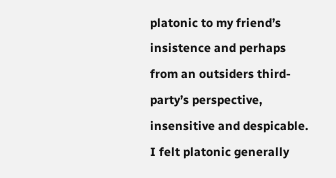platonic to my friend’s insistence and perhaps from an outsiders third-party’s perspective, insensitive and despicable. I felt platonic generally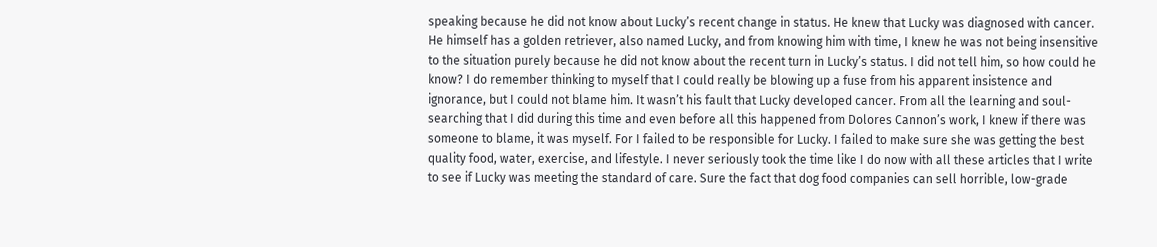speaking because he did not know about Lucky’s recent change in status. He knew that Lucky was diagnosed with cancer. He himself has a golden retriever, also named Lucky, and from knowing him with time, I knew he was not being insensitive to the situation purely because he did not know about the recent turn in Lucky’s status. I did not tell him, so how could he know? I do remember thinking to myself that I could really be blowing up a fuse from his apparent insistence and ignorance, but I could not blame him. It wasn’t his fault that Lucky developed cancer. From all the learning and soul-searching that I did during this time and even before all this happened from Dolores Cannon’s work, I knew if there was someone to blame, it was myself. For I failed to be responsible for Lucky. I failed to make sure she was getting the best quality food, water, exercise, and lifestyle. I never seriously took the time like I do now with all these articles that I write to see if Lucky was meeting the standard of care. Sure the fact that dog food companies can sell horrible, low-grade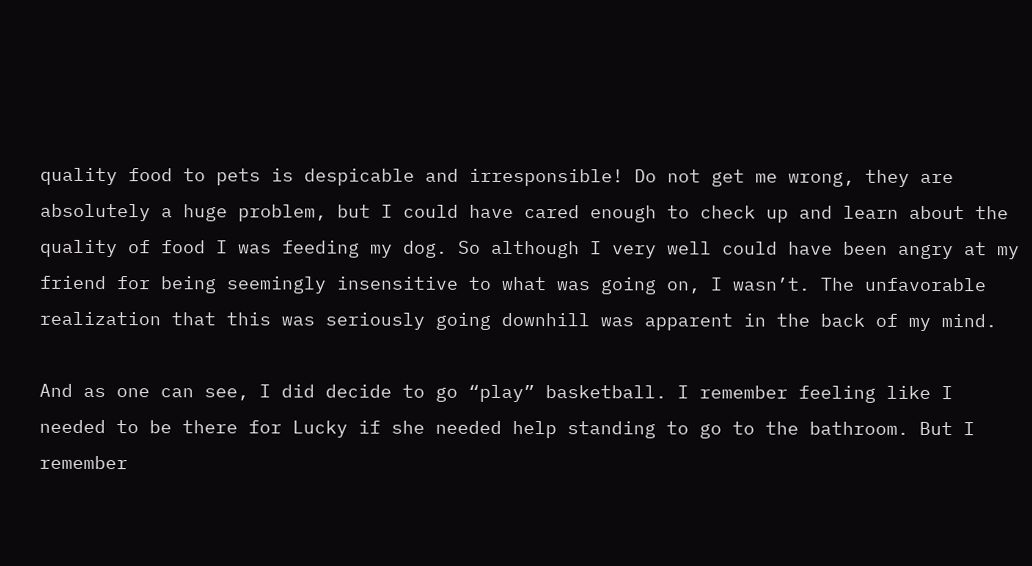quality food to pets is despicable and irresponsible! Do not get me wrong, they are absolutely a huge problem, but I could have cared enough to check up and learn about the quality of food I was feeding my dog. So although I very well could have been angry at my friend for being seemingly insensitive to what was going on, I wasn’t. The unfavorable realization that this was seriously going downhill was apparent in the back of my mind.

And as one can see, I did decide to go “play” basketball. I remember feeling like I needed to be there for Lucky if she needed help standing to go to the bathroom. But I remember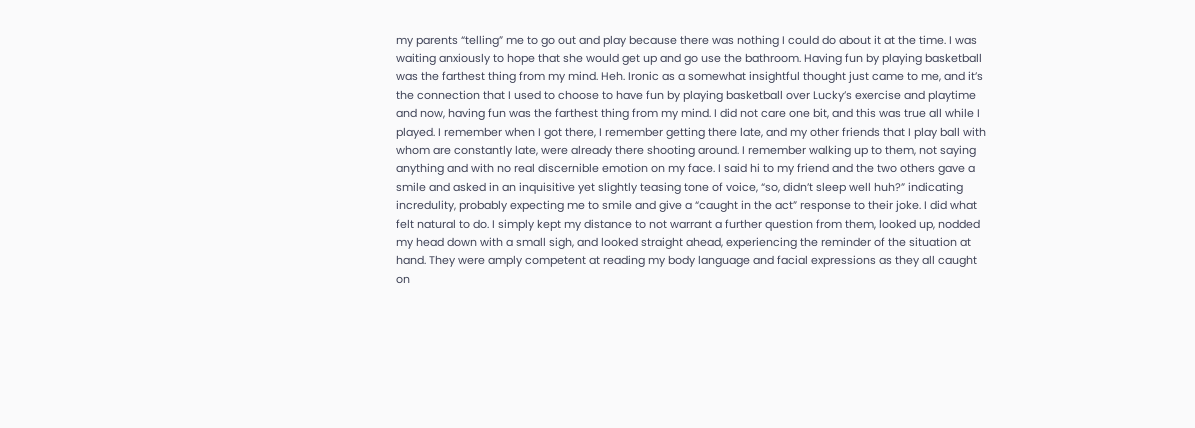my parents “telling” me to go out and play because there was nothing I could do about it at the time. I was waiting anxiously to hope that she would get up and go use the bathroom. Having fun by playing basketball was the farthest thing from my mind. Heh. Ironic as a somewhat insightful thought just came to me, and it’s the connection that I used to choose to have fun by playing basketball over Lucky’s exercise and playtime and now, having fun was the farthest thing from my mind. I did not care one bit, and this was true all while I played. I remember when I got there, I remember getting there late, and my other friends that I play ball with whom are constantly late, were already there shooting around. I remember walking up to them, not saying anything and with no real discernible emotion on my face. I said hi to my friend and the two others gave a smile and asked in an inquisitive yet slightly teasing tone of voice, “so, didn’t sleep well huh?” indicating incredulity, probably expecting me to smile and give a “caught in the act” response to their joke. I did what felt natural to do. I simply kept my distance to not warrant a further question from them, looked up, nodded my head down with a small sigh, and looked straight ahead, experiencing the reminder of the situation at hand. They were amply competent at reading my body language and facial expressions as they all caught on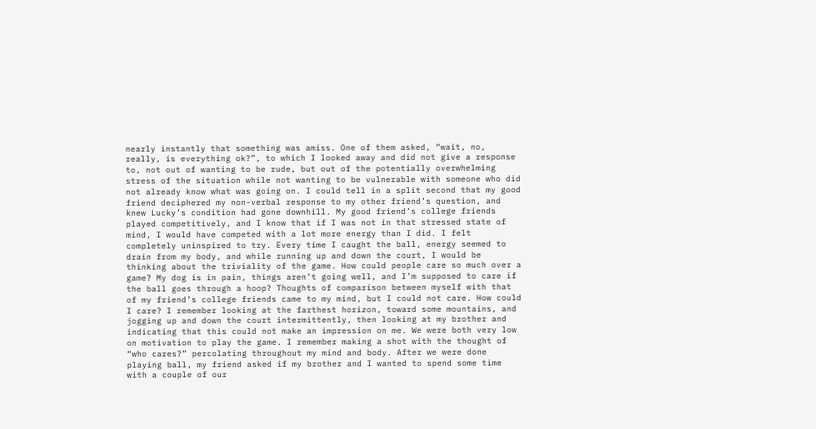nearly instantly that something was amiss. One of them asked, “wait, no, really, is everything ok?”, to which I looked away and did not give a response to, not out of wanting to be rude, but out of the potentially overwhelming stress of the situation while not wanting to be vulnerable with someone who did not already know what was going on. I could tell in a split second that my good friend deciphered my non-verbal response to my other friend’s question, and knew Lucky’s condition had gone downhill. My good friend’s college friends played competitively, and I know that if I was not in that stressed state of mind, I would have competed with a lot more energy than I did. I felt completely uninspired to try. Every time I caught the ball, energy seemed to drain from my body, and while running up and down the court, I would be thinking about the triviality of the game. How could people care so much over a game? My dog is in pain, things aren’t going well, and I’m supposed to care if the ball goes through a hoop? Thoughts of comparison between myself with that of my friend’s college friends came to my mind, but I could not care. How could I care? I remember looking at the farthest horizon, toward some mountains, and jogging up and down the court intermittently, then looking at my brother and indicating that this could not make an impression on me. We were both very low on motivation to play the game. I remember making a shot with the thought of “who cares?” percolating throughout my mind and body. After we were done playing ball, my friend asked if my brother and I wanted to spend some time with a couple of our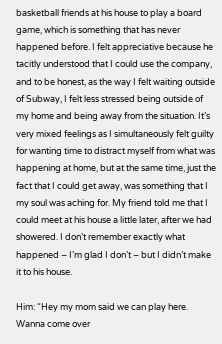basketball friends at his house to play a board game, which is something that has never happened before. I felt appreciative because he tacitly understood that I could use the company, and to be honest, as the way I felt waiting outside of Subway, I felt less stressed being outside of my home and being away from the situation. It’s very mixed feelings as I simultaneously felt guilty for wanting time to distract myself from what was happening at home, but at the same time, just the fact that I could get away, was something that I my soul was aching for. My friend told me that I could meet at his house a little later, after we had showered. I don’t remember exactly what happened – I’m glad I don’t – but I didn’t make it to his house.

Him: “Hey my mom said we can play here. Wanna come over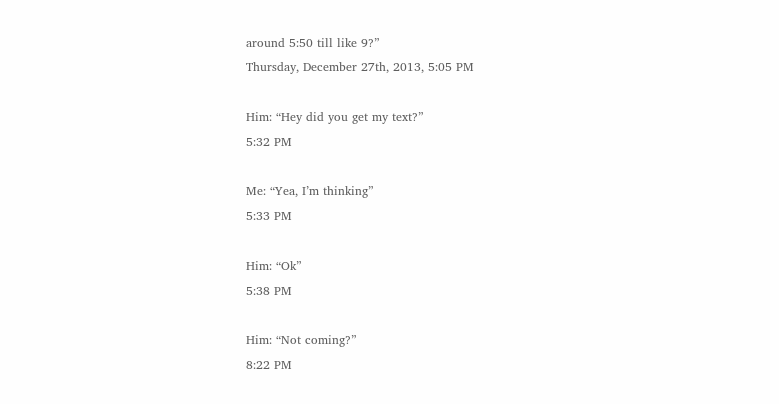around 5:50 till like 9?”
Thursday, December 27th, 2013, 5:05 PM

Him: “Hey did you get my text?”
5:32 PM

Me: “Yea, I’m thinking”
5:33 PM

Him: “Ok”
5:38 PM

Him: “Not coming?”
8:22 PM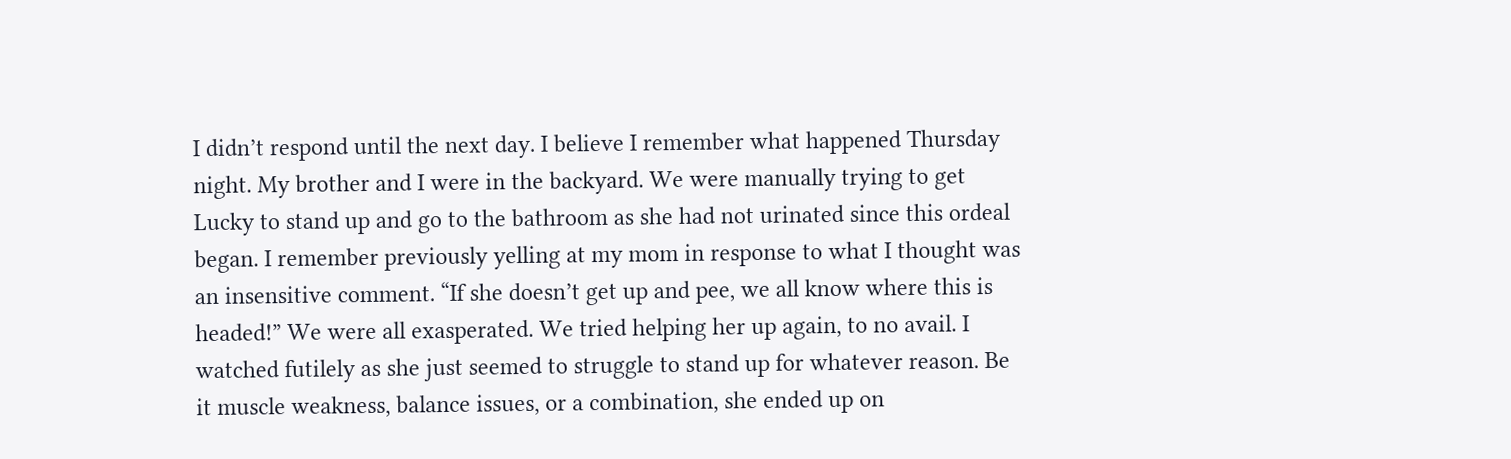I didn’t respond until the next day. I believe I remember what happened Thursday night. My brother and I were in the backyard. We were manually trying to get Lucky to stand up and go to the bathroom as she had not urinated since this ordeal began. I remember previously yelling at my mom in response to what I thought was an insensitive comment. “If she doesn’t get up and pee, we all know where this is headed!” We were all exasperated. We tried helping her up again, to no avail. I watched futilely as she just seemed to struggle to stand up for whatever reason. Be it muscle weakness, balance issues, or a combination, she ended up on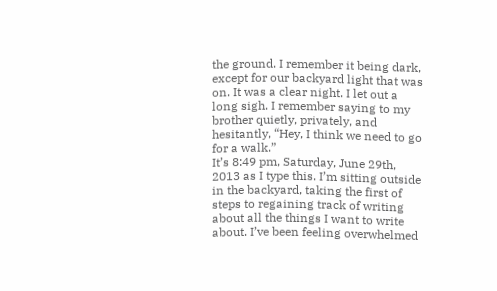the ground. I remember it being dark, except for our backyard light that was on. It was a clear night. I let out a long sigh. I remember saying to my brother quietly, privately, and hesitantly, “Hey, I think we need to go for a walk.”
It’s 8:49 pm, Saturday, June 29th, 2013 as I type this. I’m sitting outside in the backyard, taking the first of steps to regaining track of writing about all the things I want to write about. I’ve been feeling overwhelmed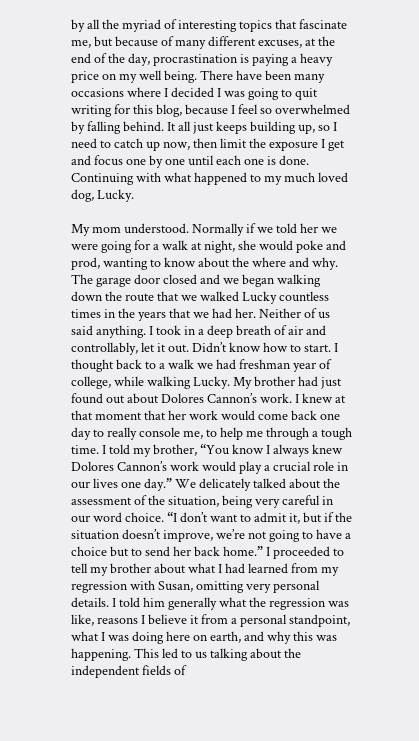by all the myriad of interesting topics that fascinate me, but because of many different excuses, at the end of the day, procrastination is paying a heavy price on my well being. There have been many occasions where I decided I was going to quit writing for this blog, because I feel so overwhelmed by falling behind. It all just keeps building up, so I need to catch up now, then limit the exposure I get and focus one by one until each one is done. Continuing with what happened to my much loved dog, Lucky.

My mom understood. Normally if we told her we were going for a walk at night, she would poke and prod, wanting to know about the where and why. The garage door closed and we began walking down the route that we walked Lucky countless times in the years that we had her. Neither of us said anything. I took in a deep breath of air and controllably, let it out. Didn’t know how to start. I thought back to a walk we had freshman year of college, while walking Lucky. My brother had just found out about Dolores Cannon’s work. I knew at that moment that her work would come back one day to really console me, to help me through a tough time. I told my brother, “You know I always knew Dolores Cannon’s work would play a crucial role in our lives one day.” We delicately talked about the assessment of the situation, being very careful in our word choice. “I don’t want to admit it, but if the situation doesn’t improve, we’re not going to have a choice but to send her back home.” I proceeded to tell my brother about what I had learned from my regression with Susan, omitting very personal details. I told him generally what the regression was like, reasons I believe it from a personal standpoint, what I was doing here on earth, and why this was happening. This led to us talking about the independent fields of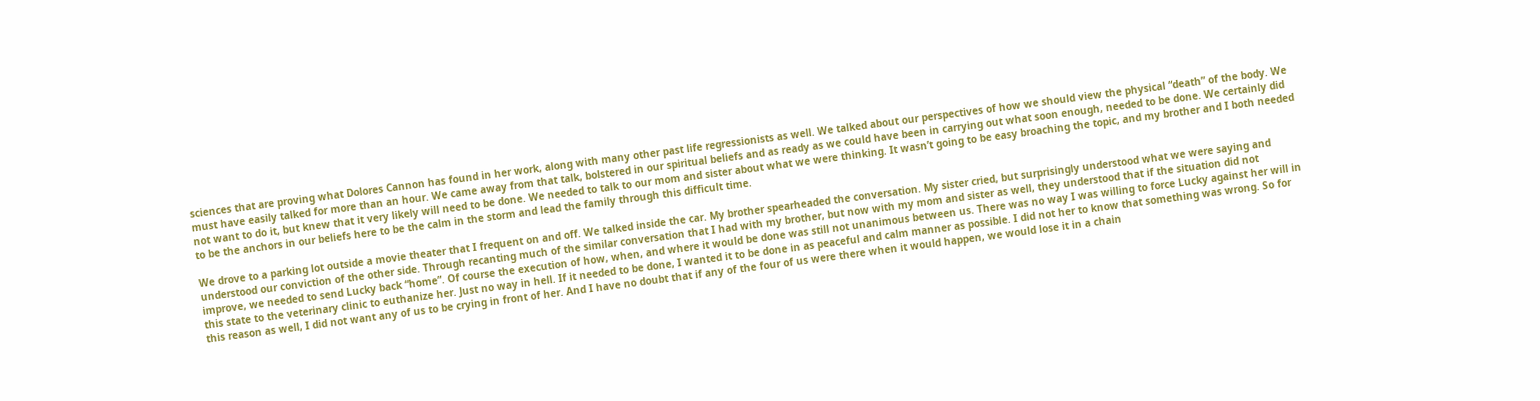sciences that are proving what Dolores Cannon has found in her work, along with many other past life regressionists as well. We talked about our perspectives of how we should view the physical “death” of the body. We must have easily talked for more than an hour. We came away from that talk, bolstered in our spiritual beliefs and as ready as we could have been in carrying out what soon enough, needed to be done. We certainly did not want to do it, but knew that it very likely will need to be done. We needed to talk to our mom and sister about what we were thinking. It wasn’t going to be easy broaching the topic, and my brother and I both needed to be the anchors in our beliefs here to be the calm in the storm and lead the family through this difficult time.

We drove to a parking lot outside a movie theater that I frequent on and off. We talked inside the car. My brother spearheaded the conversation. My sister cried, but surprisingly understood what we were saying and understood our conviction of the other side. Through recanting much of the similar conversation that I had with my brother, but now with my mom and sister as well, they understood that if the situation did not improve, we needed to send Lucky back “home”. Of course the execution of how, when, and where it would be done was still not unanimous between us. There was no way I was willing to force Lucky against her will in this state to the veterinary clinic to euthanize her. Just no way in hell. If it needed to be done, I wanted it to be done in as peaceful and calm manner as possible. I did not her to know that something was wrong. So for this reason as well, I did not want any of us to be crying in front of her. And I have no doubt that if any of the four of us were there when it would happen, we would lose it in a chain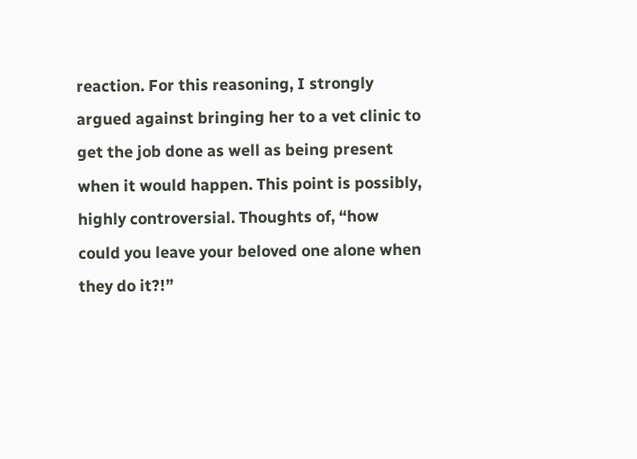reaction. For this reasoning, I strongly argued against bringing her to a vet clinic to get the job done as well as being present when it would happen. This point is possibly, highly controversial. Thoughts of, “how could you leave your beloved one alone when they do it?!”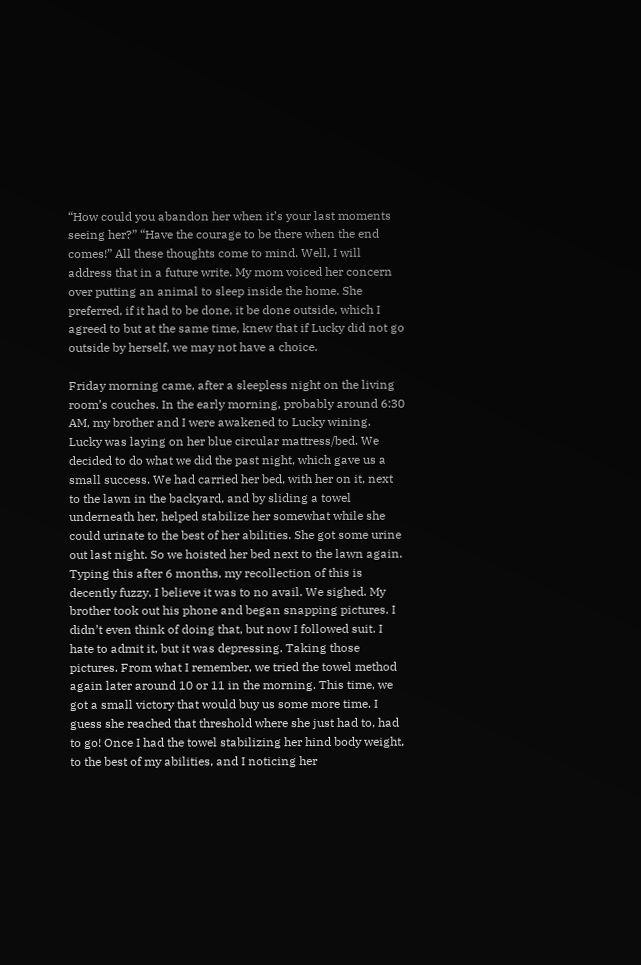“How could you abandon her when it’s your last moments seeing her?” “Have the courage to be there when the end comes!” All these thoughts come to mind. Well, I will address that in a future write. My mom voiced her concern over putting an animal to sleep inside the home. She preferred, if it had to be done, it be done outside, which I agreed to but at the same time, knew that if Lucky did not go outside by herself, we may not have a choice.

Friday morning came, after a sleepless night on the living room’s couches. In the early morning, probably around 6:30 AM, my brother and I were awakened to Lucky wining. Lucky was laying on her blue circular mattress/bed. We decided to do what we did the past night, which gave us a small success. We had carried her bed, with her on it, next to the lawn in the backyard, and by sliding a towel underneath her, helped stabilize her somewhat while she could urinate to the best of her abilities. She got some urine out last night. So we hoisted her bed next to the lawn again. Typing this after 6 months, my recollection of this is decently fuzzy. I believe it was to no avail. We sighed. My brother took out his phone and began snapping pictures. I didn’t even think of doing that, but now I followed suit. I hate to admit it, but it was depressing. Taking those pictures. From what I remember, we tried the towel method again later around 10 or 11 in the morning. This time, we got a small victory that would buy us some more time. I guess she reached that threshold where she just had to, had to go! Once I had the towel stabilizing her hind body weight, to the best of my abilities, and I noticing her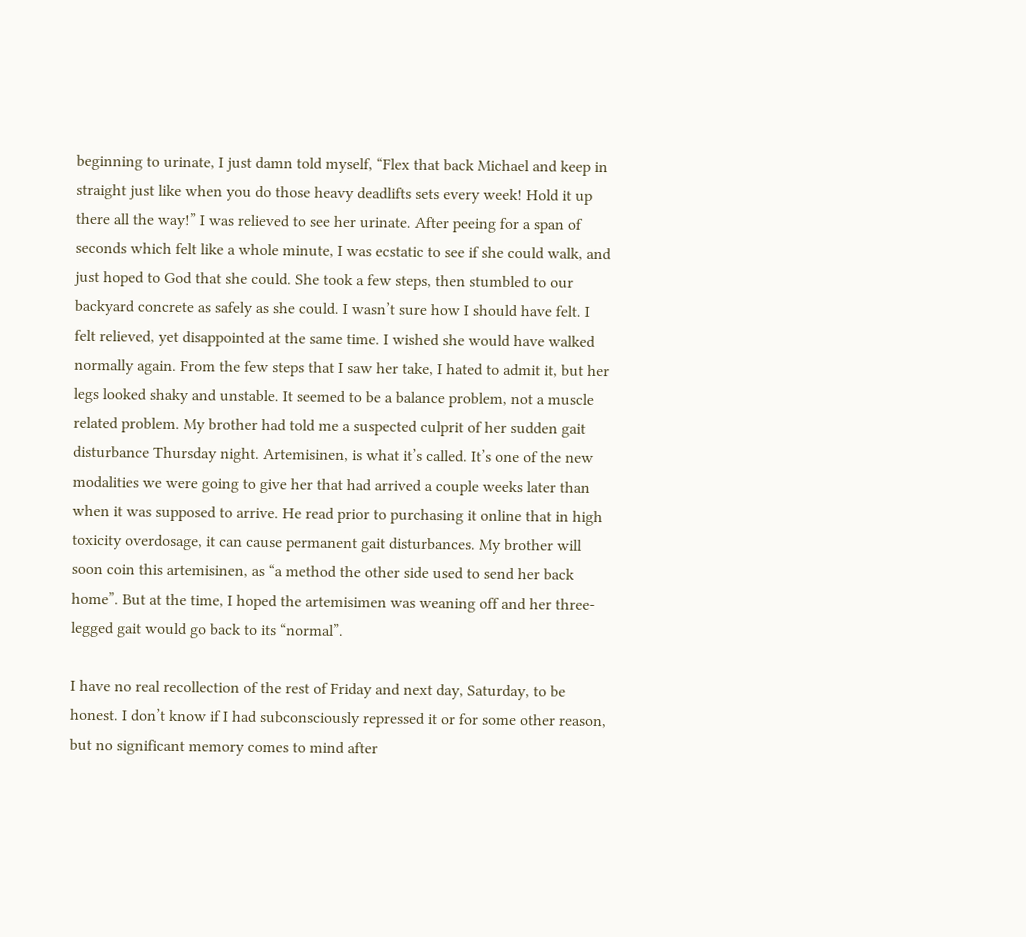beginning to urinate, I just damn told myself, “Flex that back Michael and keep in straight just like when you do those heavy deadlifts sets every week! Hold it up there all the way!” I was relieved to see her urinate. After peeing for a span of seconds which felt like a whole minute, I was ecstatic to see if she could walk, and just hoped to God that she could. She took a few steps, then stumbled to our backyard concrete as safely as she could. I wasn’t sure how I should have felt. I felt relieved, yet disappointed at the same time. I wished she would have walked normally again. From the few steps that I saw her take, I hated to admit it, but her legs looked shaky and unstable. It seemed to be a balance problem, not a muscle related problem. My brother had told me a suspected culprit of her sudden gait disturbance Thursday night. Artemisinen, is what it’s called. It’s one of the new modalities we were going to give her that had arrived a couple weeks later than when it was supposed to arrive. He read prior to purchasing it online that in high toxicity overdosage, it can cause permanent gait disturbances. My brother will soon coin this artemisinen, as “a method the other side used to send her back home”. But at the time, I hoped the artemisimen was weaning off and her three-legged gait would go back to its “normal”.

I have no real recollection of the rest of Friday and next day, Saturday, to be honest. I don’t know if I had subconsciously repressed it or for some other reason, but no significant memory comes to mind after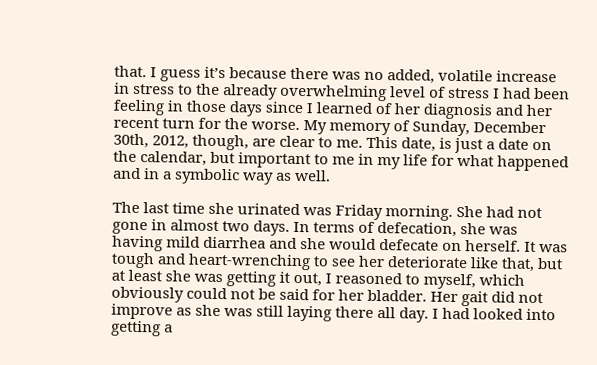that. I guess it’s because there was no added, volatile increase in stress to the already overwhelming level of stress I had been feeling in those days since I learned of her diagnosis and her recent turn for the worse. My memory of Sunday, December 30th, 2012, though, are clear to me. This date, is just a date on the calendar, but important to me in my life for what happened and in a symbolic way as well.

The last time she urinated was Friday morning. She had not gone in almost two days. In terms of defecation, she was having mild diarrhea and she would defecate on herself. It was tough and heart-wrenching to see her deteriorate like that, but at least she was getting it out, I reasoned to myself, which obviously could not be said for her bladder. Her gait did not improve as she was still laying there all day. I had looked into getting a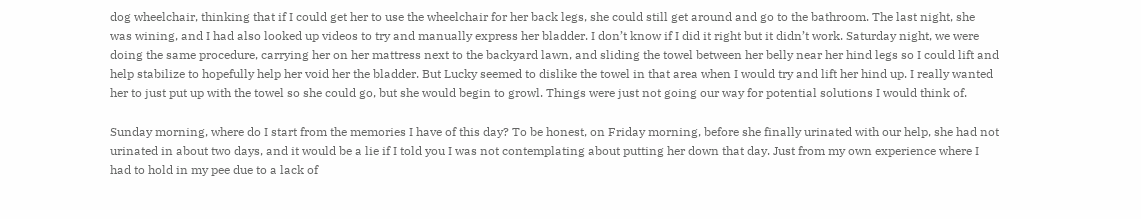dog wheelchair, thinking that if I could get her to use the wheelchair for her back legs, she could still get around and go to the bathroom. The last night, she was wining, and I had also looked up videos to try and manually express her bladder. I don’t know if I did it right but it didn’t work. Saturday night, we were doing the same procedure, carrying her on her mattress next to the backyard lawn, and sliding the towel between her belly near her hind legs so I could lift and help stabilize to hopefully help her void her the bladder. But Lucky seemed to dislike the towel in that area when I would try and lift her hind up. I really wanted her to just put up with the towel so she could go, but she would begin to growl. Things were just not going our way for potential solutions I would think of.

Sunday morning, where do I start from the memories I have of this day? To be honest, on Friday morning, before she finally urinated with our help, she had not urinated in about two days, and it would be a lie if I told you I was not contemplating about putting her down that day. Just from my own experience where I had to hold in my pee due to a lack of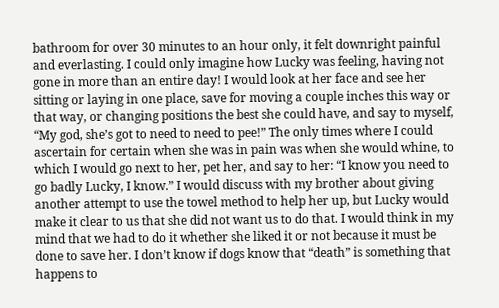bathroom for over 30 minutes to an hour only, it felt downright painful and everlasting. I could only imagine how Lucky was feeling, having not gone in more than an entire day! I would look at her face and see her sitting or laying in one place, save for moving a couple inches this way or that way, or changing positions the best she could have, and say to myself, “My god, she’s got to need to need to pee!” The only times where I could ascertain for certain when she was in pain was when she would whine, to which I would go next to her, pet her, and say to her: “I know you need to go badly Lucky, I know.” I would discuss with my brother about giving another attempt to use the towel method to help her up, but Lucky would make it clear to us that she did not want us to do that. I would think in my mind that we had to do it whether she liked it or not because it must be done to save her. I don’t know if dogs know that “death” is something that happens to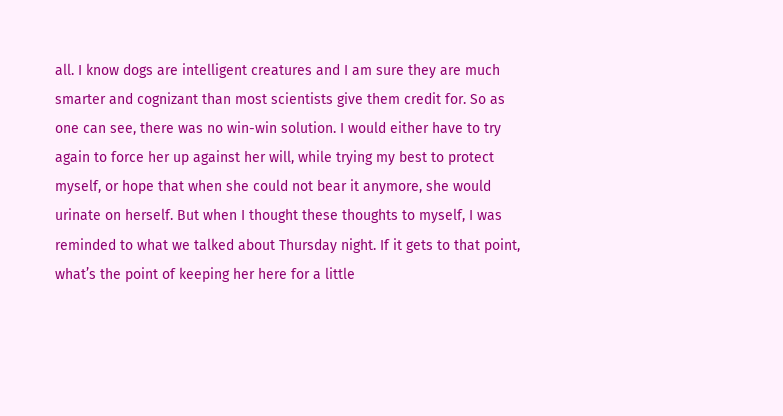all. I know dogs are intelligent creatures and I am sure they are much smarter and cognizant than most scientists give them credit for. So as one can see, there was no win-win solution. I would either have to try again to force her up against her will, while trying my best to protect myself, or hope that when she could not bear it anymore, she would urinate on herself. But when I thought these thoughts to myself, I was reminded to what we talked about Thursday night. If it gets to that point, what’s the point of keeping her here for a little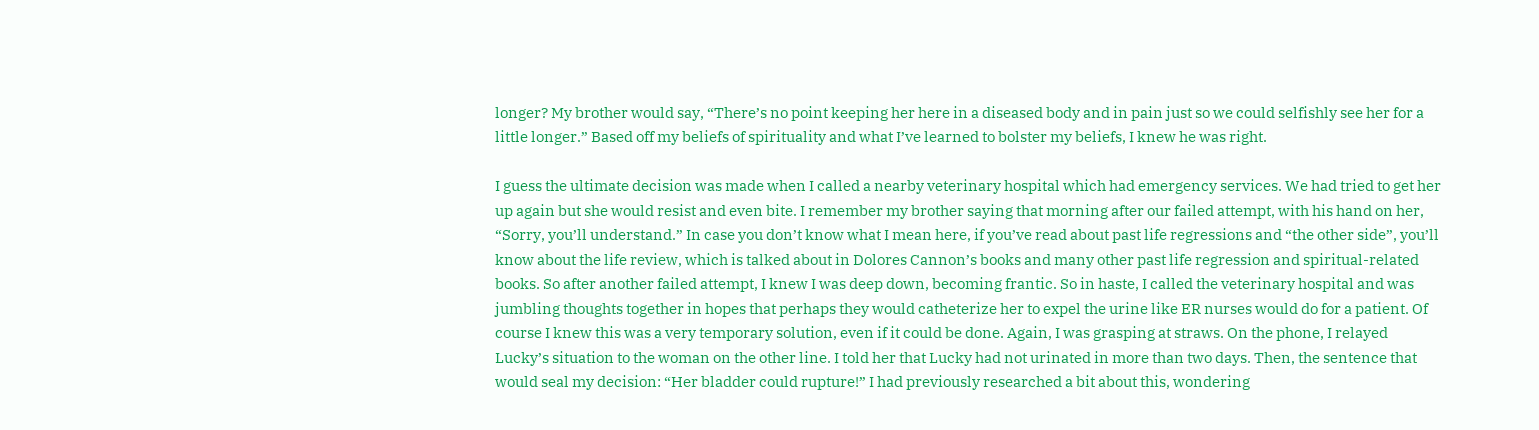longer? My brother would say, “There’s no point keeping her here in a diseased body and in pain just so we could selfishly see her for a little longer.” Based off my beliefs of spirituality and what I’ve learned to bolster my beliefs, I knew he was right.

I guess the ultimate decision was made when I called a nearby veterinary hospital which had emergency services. We had tried to get her up again but she would resist and even bite. I remember my brother saying that morning after our failed attempt, with his hand on her, “Sorry, you’ll understand.” In case you don’t know what I mean here, if you’ve read about past life regressions and “the other side”, you’ll know about the life review, which is talked about in Dolores Cannon’s books and many other past life regression and spiritual-related books. So after another failed attempt, I knew I was deep down, becoming frantic. So in haste, I called the veterinary hospital and was jumbling thoughts together in hopes that perhaps they would catheterize her to expel the urine like ER nurses would do for a patient. Of course I knew this was a very temporary solution, even if it could be done. Again, I was grasping at straws. On the phone, I relayed Lucky’s situation to the woman on the other line. I told her that Lucky had not urinated in more than two days. Then, the sentence that would seal my decision: “Her bladder could rupture!” I had previously researched a bit about this, wondering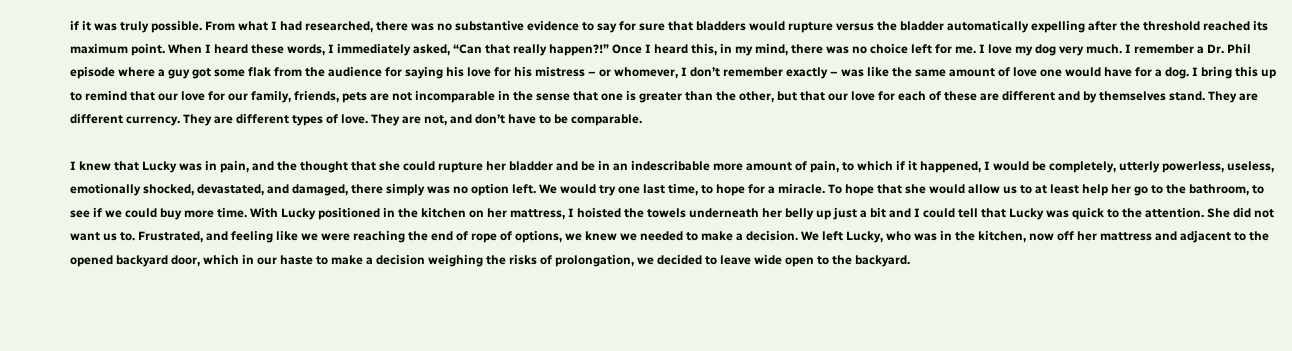if it was truly possible. From what I had researched, there was no substantive evidence to say for sure that bladders would rupture versus the bladder automatically expelling after the threshold reached its maximum point. When I heard these words, I immediately asked, “Can that really happen?!” Once I heard this, in my mind, there was no choice left for me. I love my dog very much. I remember a Dr. Phil episode where a guy got some flak from the audience for saying his love for his mistress – or whomever, I don’t remember exactly – was like the same amount of love one would have for a dog. I bring this up to remind that our love for our family, friends, pets are not incomparable in the sense that one is greater than the other, but that our love for each of these are different and by themselves stand. They are different currency. They are different types of love. They are not, and don’t have to be comparable.

I knew that Lucky was in pain, and the thought that she could rupture her bladder and be in an indescribable more amount of pain, to which if it happened, I would be completely, utterly powerless, useless, emotionally shocked, devastated, and damaged, there simply was no option left. We would try one last time, to hope for a miracle. To hope that she would allow us to at least help her go to the bathroom, to see if we could buy more time. With Lucky positioned in the kitchen on her mattress, I hoisted the towels underneath her belly up just a bit and I could tell that Lucky was quick to the attention. She did not want us to. Frustrated, and feeling like we were reaching the end of rope of options, we knew we needed to make a decision. We left Lucky, who was in the kitchen, now off her mattress and adjacent to the opened backyard door, which in our haste to make a decision weighing the risks of prolongation, we decided to leave wide open to the backyard.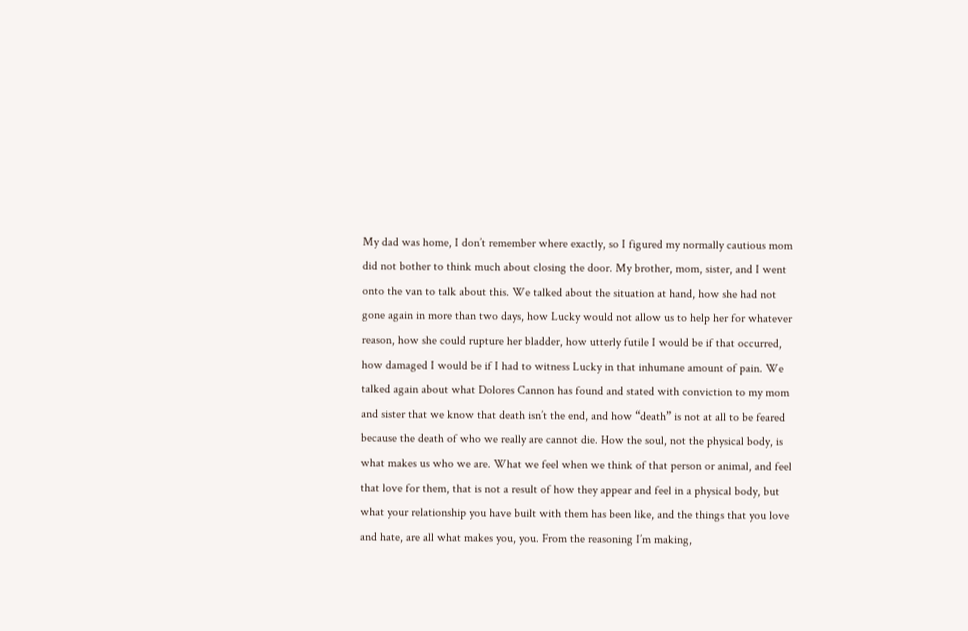My dad was home, I don’t remember where exactly, so I figured my normally cautious mom did not bother to think much about closing the door. My brother, mom, sister, and I went onto the van to talk about this. We talked about the situation at hand, how she had not gone again in more than two days, how Lucky would not allow us to help her for whatever reason, how she could rupture her bladder, how utterly futile I would be if that occurred, how damaged I would be if I had to witness Lucky in that inhumane amount of pain. We talked again about what Dolores Cannon has found and stated with conviction to my mom and sister that we know that death isn’t the end, and how “death” is not at all to be feared because the death of who we really are cannot die. How the soul, not the physical body, is what makes us who we are. What we feel when we think of that person or animal, and feel that love for them, that is not a result of how they appear and feel in a physical body, but what your relationship you have built with them has been like, and the things that you love and hate, are all what makes you, you. From the reasoning I’m making,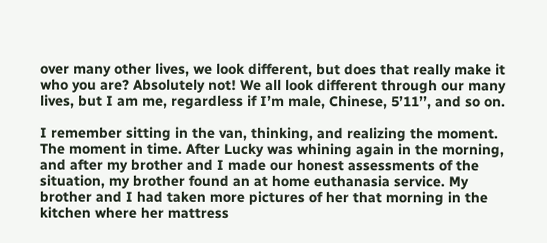over many other lives, we look different, but does that really make it who you are? Absolutely not! We all look different through our many lives, but I am me, regardless if I’m male, Chinese, 5’11’’, and so on.

I remember sitting in the van, thinking, and realizing the moment. The moment in time. After Lucky was whining again in the morning, and after my brother and I made our honest assessments of the situation, my brother found an at home euthanasia service. My brother and I had taken more pictures of her that morning in the kitchen where her mattress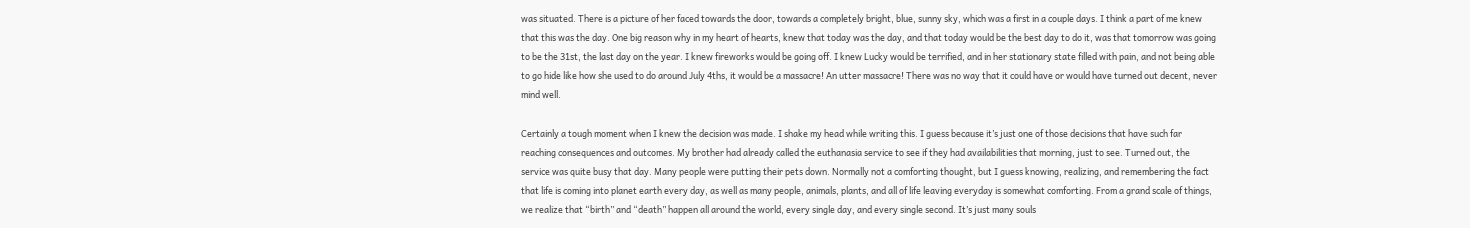was situated. There is a picture of her faced towards the door, towards a completely bright, blue, sunny sky, which was a first in a couple days. I think a part of me knew that this was the day. One big reason why in my heart of hearts, knew that today was the day, and that today would be the best day to do it, was that tomorrow was going to be the 31st, the last day on the year. I knew fireworks would be going off. I knew Lucky would be terrified, and in her stationary state filled with pain, and not being able to go hide like how she used to do around July 4ths, it would be a massacre! An utter massacre! There was no way that it could have or would have turned out decent, never mind well.

Certainly a tough moment when I knew the decision was made. I shake my head while writing this. I guess because it’s just one of those decisions that have such far reaching consequences and outcomes. My brother had already called the euthanasia service to see if they had availabilities that morning, just to see. Turned out, the service was quite busy that day. Many people were putting their pets down. Normally not a comforting thought, but I guess knowing, realizing, and remembering the fact that life is coming into planet earth every day, as well as many people, animals, plants, and all of life leaving everyday is somewhat comforting. From a grand scale of things, we realize that “birth” and “death” happen all around the world, every single day, and every single second. It’s just many souls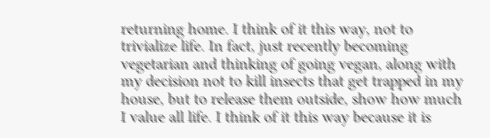returning home. I think of it this way, not to trivialize life. In fact, just recently becoming vegetarian and thinking of going vegan, along with my decision not to kill insects that get trapped in my house, but to release them outside, show how much I value all life. I think of it this way because it is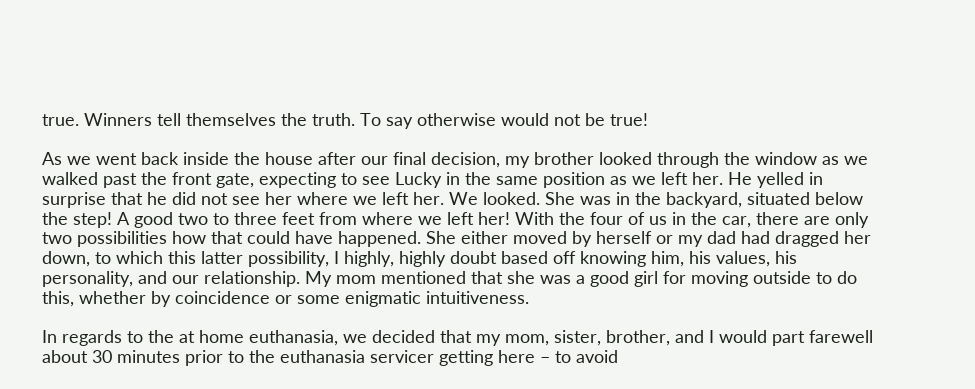true. Winners tell themselves the truth. To say otherwise would not be true!

As we went back inside the house after our final decision, my brother looked through the window as we walked past the front gate, expecting to see Lucky in the same position as we left her. He yelled in surprise that he did not see her where we left her. We looked. She was in the backyard, situated below the step! A good two to three feet from where we left her! With the four of us in the car, there are only two possibilities how that could have happened. She either moved by herself or my dad had dragged her down, to which this latter possibility, I highly, highly doubt based off knowing him, his values, his personality, and our relationship. My mom mentioned that she was a good girl for moving outside to do this, whether by coincidence or some enigmatic intuitiveness.

In regards to the at home euthanasia, we decided that my mom, sister, brother, and I would part farewell about 30 minutes prior to the euthanasia servicer getting here – to avoid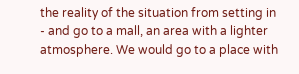the reality of the situation from setting in - and go to a mall, an area with a lighter atmosphere. We would go to a place with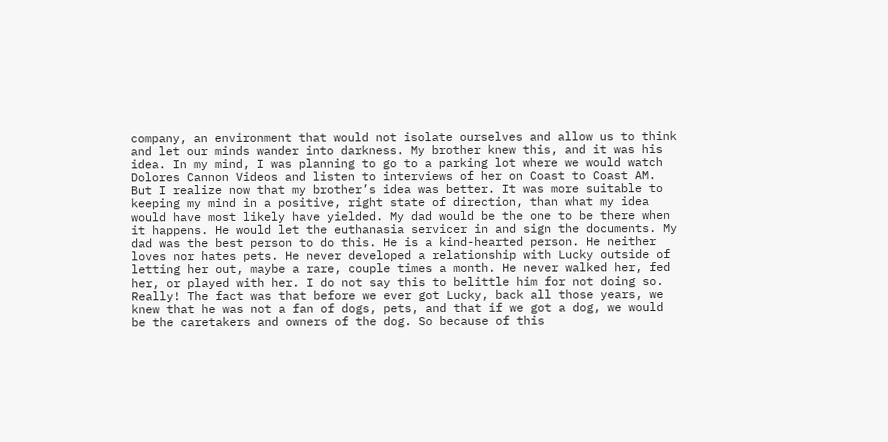company, an environment that would not isolate ourselves and allow us to think and let our minds wander into darkness. My brother knew this, and it was his idea. In my mind, I was planning to go to a parking lot where we would watch Dolores Cannon Videos and listen to interviews of her on Coast to Coast AM. But I realize now that my brother’s idea was better. It was more suitable to keeping my mind in a positive, right state of direction, than what my idea would have most likely have yielded. My dad would be the one to be there when it happens. He would let the euthanasia servicer in and sign the documents. My dad was the best person to do this. He is a kind-hearted person. He neither loves nor hates pets. He never developed a relationship with Lucky outside of letting her out, maybe a rare, couple times a month. He never walked her, fed her, or played with her. I do not say this to belittle him for not doing so. Really! The fact was that before we ever got Lucky, back all those years, we knew that he was not a fan of dogs, pets, and that if we got a dog, we would be the caretakers and owners of the dog. So because of this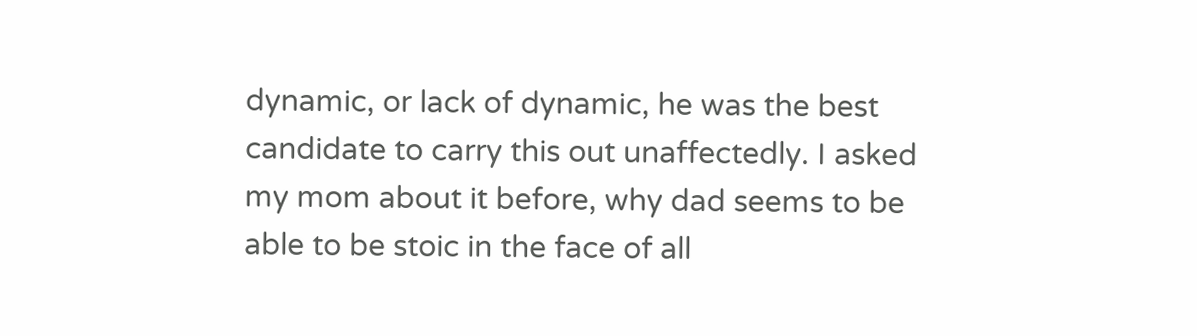dynamic, or lack of dynamic, he was the best candidate to carry this out unaffectedly. I asked my mom about it before, why dad seems to be able to be stoic in the face of all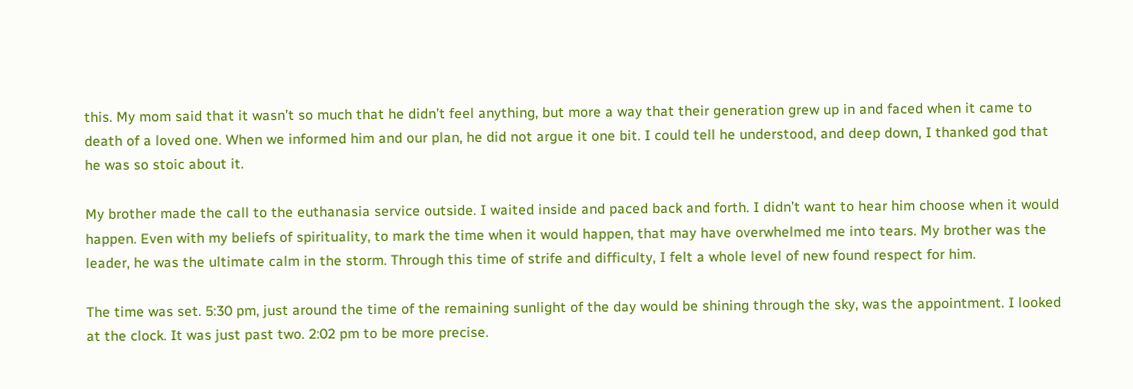this. My mom said that it wasn’t so much that he didn’t feel anything, but more a way that their generation grew up in and faced when it came to death of a loved one. When we informed him and our plan, he did not argue it one bit. I could tell he understood, and deep down, I thanked god that he was so stoic about it.

My brother made the call to the euthanasia service outside. I waited inside and paced back and forth. I didn’t want to hear him choose when it would happen. Even with my beliefs of spirituality, to mark the time when it would happen, that may have overwhelmed me into tears. My brother was the leader, he was the ultimate calm in the storm. Through this time of strife and difficulty, I felt a whole level of new found respect for him.

The time was set. 5:30 pm, just around the time of the remaining sunlight of the day would be shining through the sky, was the appointment. I looked at the clock. It was just past two. 2:02 pm to be more precise.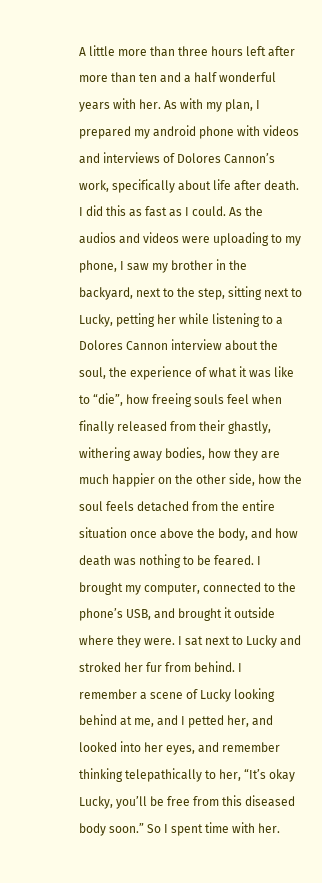A little more than three hours left after more than ten and a half wonderful years with her. As with my plan, I prepared my android phone with videos and interviews of Dolores Cannon’s work, specifically about life after death. I did this as fast as I could. As the audios and videos were uploading to my phone, I saw my brother in the backyard, next to the step, sitting next to Lucky, petting her while listening to a Dolores Cannon interview about the soul, the experience of what it was like to “die”, how freeing souls feel when finally released from their ghastly, withering away bodies, how they are much happier on the other side, how the soul feels detached from the entire situation once above the body, and how death was nothing to be feared. I brought my computer, connected to the phone’s USB, and brought it outside where they were. I sat next to Lucky and stroked her fur from behind. I remember a scene of Lucky looking behind at me, and I petted her, and looked into her eyes, and remember thinking telepathically to her, “It’s okay Lucky, you’ll be free from this diseased body soon.” So I spent time with her.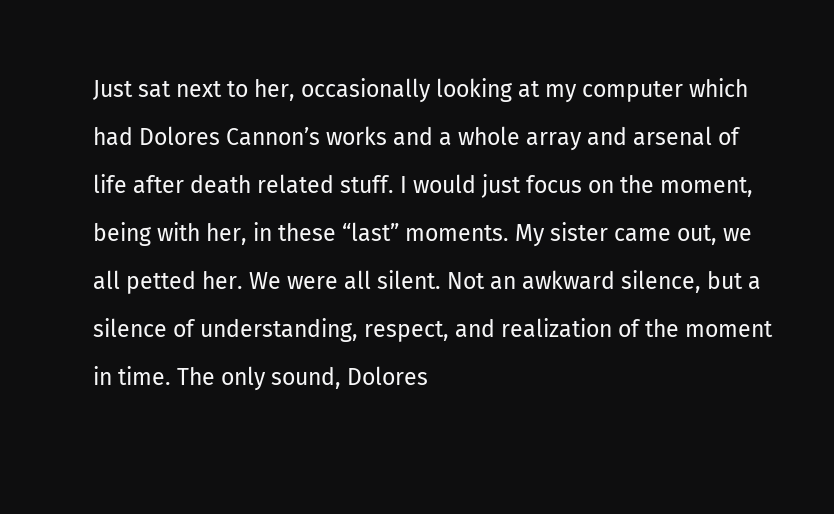Just sat next to her, occasionally looking at my computer which had Dolores Cannon’s works and a whole array and arsenal of life after death related stuff. I would just focus on the moment, being with her, in these “last” moments. My sister came out, we all petted her. We were all silent. Not an awkward silence, but a silence of understanding, respect, and realization of the moment in time. The only sound, Dolores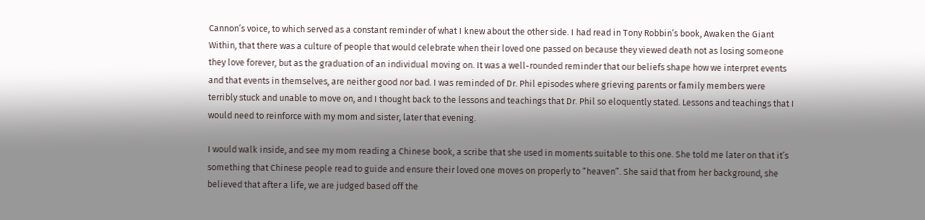Cannon’s voice, to which served as a constant reminder of what I knew about the other side. I had read in Tony Robbin’s book, Awaken the Giant Within, that there was a culture of people that would celebrate when their loved one passed on because they viewed death not as losing someone they love forever, but as the graduation of an individual moving on. It was a well-rounded reminder that our beliefs shape how we interpret events and that events in themselves, are neither good nor bad. I was reminded of Dr. Phil episodes where grieving parents or family members were terribly stuck and unable to move on, and I thought back to the lessons and teachings that Dr. Phil so eloquently stated. Lessons and teachings that I would need to reinforce with my mom and sister, later that evening.

I would walk inside, and see my mom reading a Chinese book, a scribe that she used in moments suitable to this one. She told me later on that it’s something that Chinese people read to guide and ensure their loved one moves on properly to “heaven”. She said that from her background, she believed that after a life, we are judged based off the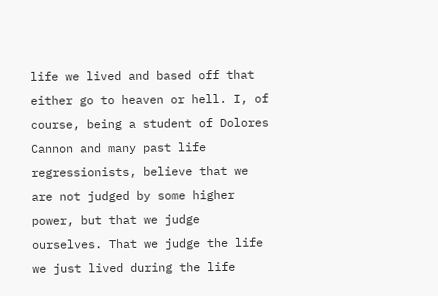life we lived and based off that either go to heaven or hell. I, of course, being a student of Dolores Cannon and many past life regressionists, believe that we are not judged by some higher power, but that we judge ourselves. That we judge the life we just lived during the life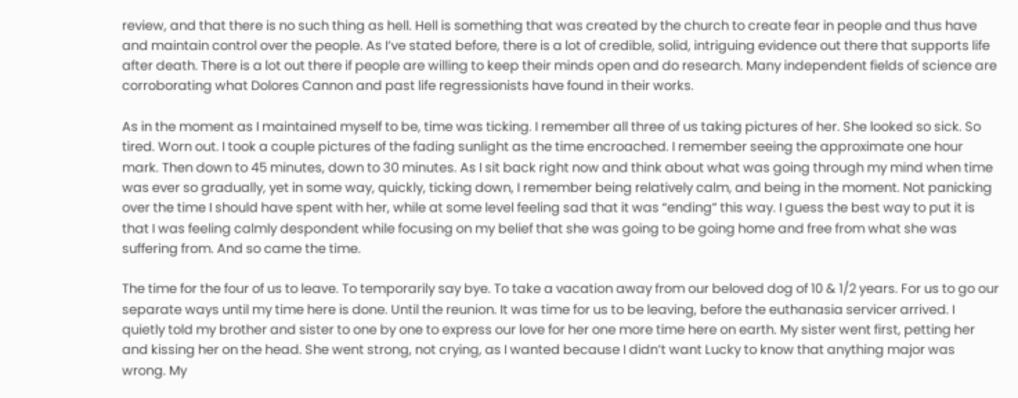review, and that there is no such thing as hell. Hell is something that was created by the church to create fear in people and thus have and maintain control over the people. As I’ve stated before, there is a lot of credible, solid, intriguing evidence out there that supports life after death. There is a lot out there if people are willing to keep their minds open and do research. Many independent fields of science are corroborating what Dolores Cannon and past life regressionists have found in their works.

As in the moment as I maintained myself to be, time was ticking. I remember all three of us taking pictures of her. She looked so sick. So tired. Worn out. I took a couple pictures of the fading sunlight as the time encroached. I remember seeing the approximate one hour mark. Then down to 45 minutes, down to 30 minutes. As I sit back right now and think about what was going through my mind when time was ever so gradually, yet in some way, quickly, ticking down, I remember being relatively calm, and being in the moment. Not panicking over the time I should have spent with her, while at some level feeling sad that it was “ending” this way. I guess the best way to put it is that I was feeling calmly despondent while focusing on my belief that she was going to be going home and free from what she was suffering from. And so came the time.

The time for the four of us to leave. To temporarily say bye. To take a vacation away from our beloved dog of 10 & 1/2 years. For us to go our separate ways until my time here is done. Until the reunion. It was time for us to be leaving, before the euthanasia servicer arrived. I quietly told my brother and sister to one by one to express our love for her one more time here on earth. My sister went first, petting her and kissing her on the head. She went strong, not crying, as I wanted because I didn’t want Lucky to know that anything major was wrong. My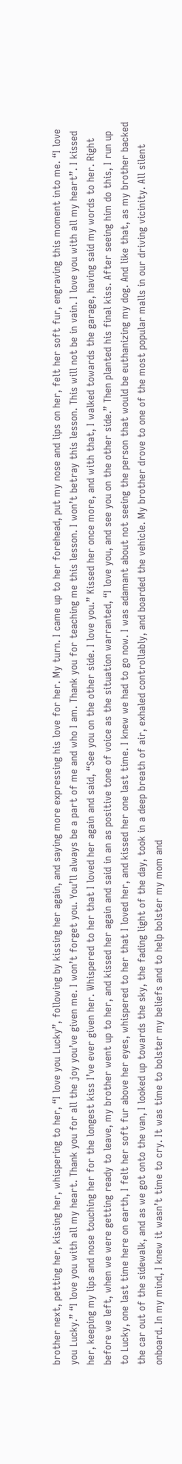brother next, petting her, kissing her, whispering to her, “I love you Lucky”, following by kissing her again, and saying more expressing his love for her. My turn. I came up to her forehead, put my nose and lips on her, felt her soft fur, engraving this moment into me. “I love you Lucky.” “I love you with all my heart. Thank you for all the joy you’ve given me. I won’t forget you. You’ll always be a part of me and who I am. Thank you for teaching me this lesson. I won’t betray this lesson. This will not be in vain. I love you with all my heart”. I kissed her, keeping my lips and nose touching her for the longest kiss I’ve ever given her. Whispered to her that I loved her again and said, “See you on the other side. I love you.” Kissed her once more, and with that, I walked towards the garage, having said my words to her. Right before we left, when we were getting ready to leave, my brother went up to her, and kissed her again and said in an as positive tone of voice as the situation warranted, “I love you, and see you on the other side.” Then planted his final kiss. After seeing him do this, I run up to Lucky, one last time here on earth, I felt her soft fur above her eyes, whispered to her that I loved her, and kissed her one last time. I knew we had to go now. I was adamant about not seeing the person that would be euthanizing my dog. And like that, as my brother backed the car out of the sidewalk, and as we got onto the van, I looked up towards the sky, the fading light of the day, took in a deep breath of air, exhaled controllably, and boarded the vehicle. My brother drove to one of the most popular malls in our driving vicinity. All silent onboard. In my mind, I knew it wasn’t time to cry. It was time to bolster my beliefs and to help bolster my mom and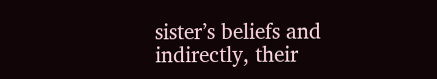sister’s beliefs and indirectly, their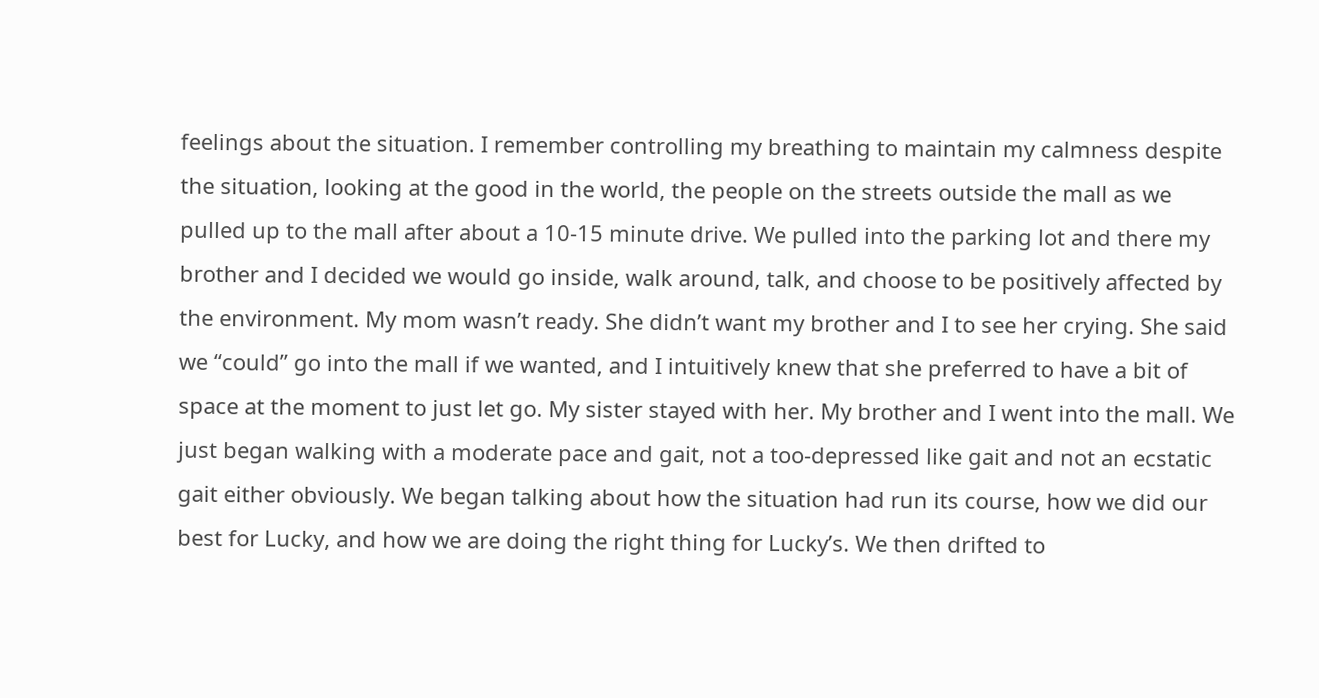feelings about the situation. I remember controlling my breathing to maintain my calmness despite the situation, looking at the good in the world, the people on the streets outside the mall as we pulled up to the mall after about a 10-15 minute drive. We pulled into the parking lot and there my brother and I decided we would go inside, walk around, talk, and choose to be positively affected by the environment. My mom wasn’t ready. She didn’t want my brother and I to see her crying. She said we “could” go into the mall if we wanted, and I intuitively knew that she preferred to have a bit of space at the moment to just let go. My sister stayed with her. My brother and I went into the mall. We just began walking with a moderate pace and gait, not a too-depressed like gait and not an ecstatic gait either obviously. We began talking about how the situation had run its course, how we did our best for Lucky, and how we are doing the right thing for Lucky’s. We then drifted to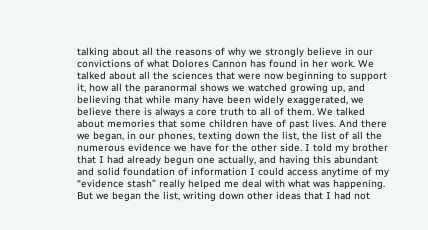talking about all the reasons of why we strongly believe in our convictions of what Dolores Cannon has found in her work. We talked about all the sciences that were now beginning to support it, how all the paranormal shows we watched growing up, and believing that while many have been widely exaggerated, we believe there is always a core truth to all of them. We talked about memories that some children have of past lives. And there we began, in our phones, texting down the list, the list of all the numerous evidence we have for the other side. I told my brother that I had already begun one actually, and having this abundant and solid foundation of information I could access anytime of my “evidence stash” really helped me deal with what was happening. But we began the list, writing down other ideas that I had not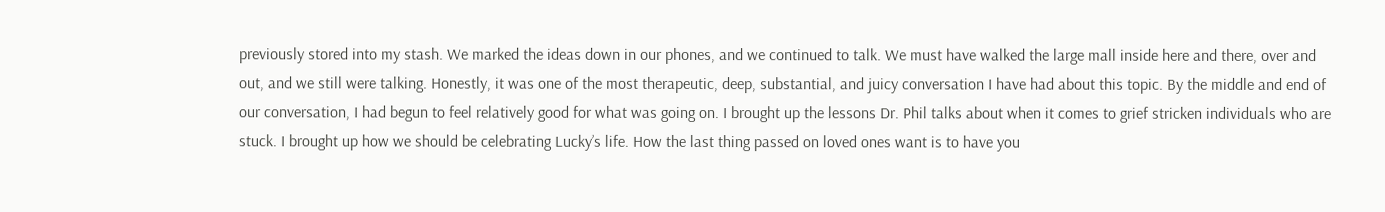previously stored into my stash. We marked the ideas down in our phones, and we continued to talk. We must have walked the large mall inside here and there, over and out, and we still were talking. Honestly, it was one of the most therapeutic, deep, substantial, and juicy conversation I have had about this topic. By the middle and end of our conversation, I had begun to feel relatively good for what was going on. I brought up the lessons Dr. Phil talks about when it comes to grief stricken individuals who are stuck. I brought up how we should be celebrating Lucky’s life. How the last thing passed on loved ones want is to have you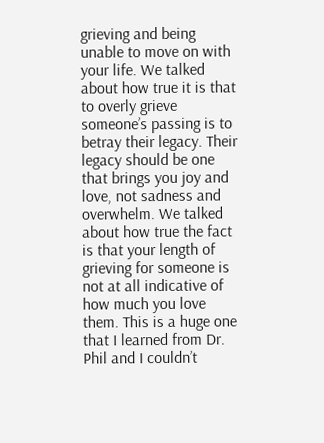grieving and being unable to move on with your life. We talked about how true it is that to overly grieve someone’s passing is to betray their legacy. Their legacy should be one that brings you joy and love, not sadness and overwhelm. We talked about how true the fact is that your length of grieving for someone is not at all indicative of how much you love them. This is a huge one that I learned from Dr. Phil and I couldn’t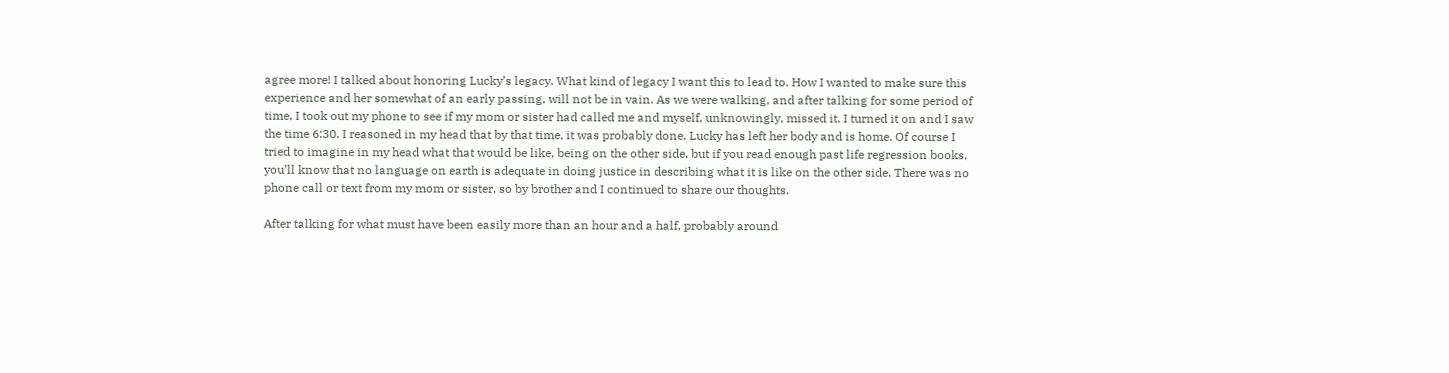agree more! I talked about honoring Lucky’s legacy. What kind of legacy I want this to lead to. How I wanted to make sure this experience and her somewhat of an early passing, will not be in vain. As we were walking, and after talking for some period of time, I took out my phone to see if my mom or sister had called me and myself, unknowingly, missed it. I turned it on and I saw the time 6:30. I reasoned in my head that by that time, it was probably done. Lucky has left her body and is home. Of course I tried to imagine in my head what that would be like, being on the other side, but if you read enough past life regression books, you’ll know that no language on earth is adequate in doing justice in describing what it is like on the other side. There was no phone call or text from my mom or sister, so by brother and I continued to share our thoughts.

After talking for what must have been easily more than an hour and a half, probably around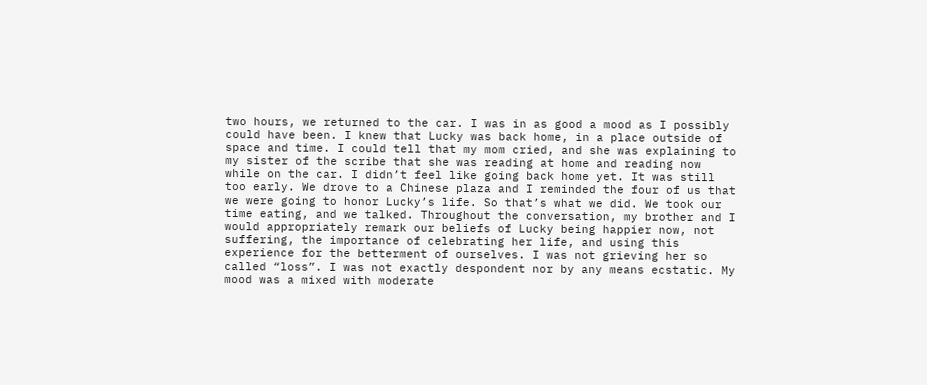two hours, we returned to the car. I was in as good a mood as I possibly could have been. I knew that Lucky was back home, in a place outside of space and time. I could tell that my mom cried, and she was explaining to my sister of the scribe that she was reading at home and reading now while on the car. I didn’t feel like going back home yet. It was still too early. We drove to a Chinese plaza and I reminded the four of us that we were going to honor Lucky’s life. So that’s what we did. We took our time eating, and we talked. Throughout the conversation, my brother and I would appropriately remark our beliefs of Lucky being happier now, not suffering, the importance of celebrating her life, and using this experience for the betterment of ourselves. I was not grieving her so called “loss”. I was not exactly despondent nor by any means ecstatic. My mood was a mixed with moderate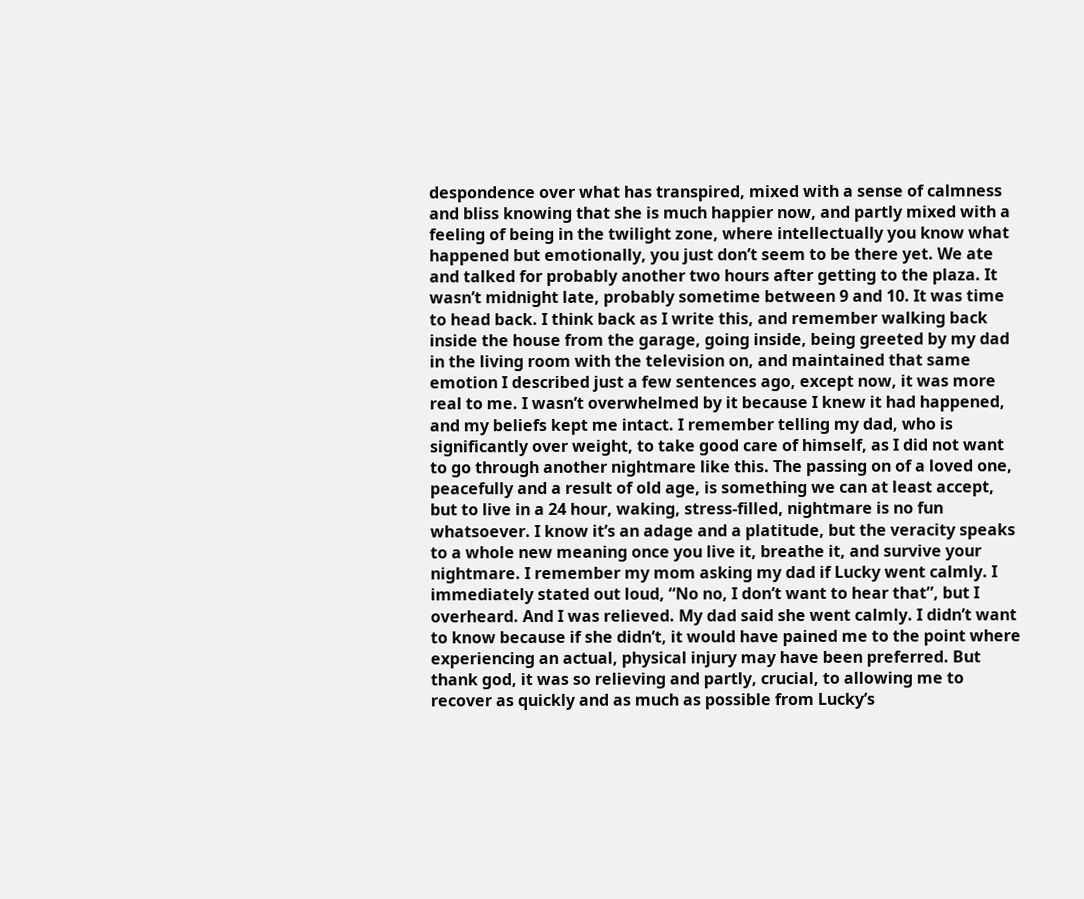despondence over what has transpired, mixed with a sense of calmness and bliss knowing that she is much happier now, and partly mixed with a feeling of being in the twilight zone, where intellectually you know what happened but emotionally, you just don’t seem to be there yet. We ate and talked for probably another two hours after getting to the plaza. It wasn’t midnight late, probably sometime between 9 and 10. It was time to head back. I think back as I write this, and remember walking back inside the house from the garage, going inside, being greeted by my dad in the living room with the television on, and maintained that same emotion I described just a few sentences ago, except now, it was more real to me. I wasn’t overwhelmed by it because I knew it had happened, and my beliefs kept me intact. I remember telling my dad, who is significantly over weight, to take good care of himself, as I did not want to go through another nightmare like this. The passing on of a loved one, peacefully and a result of old age, is something we can at least accept, but to live in a 24 hour, waking, stress-filled, nightmare is no fun whatsoever. I know it’s an adage and a platitude, but the veracity speaks to a whole new meaning once you live it, breathe it, and survive your nightmare. I remember my mom asking my dad if Lucky went calmly. I immediately stated out loud, “No no, I don’t want to hear that”, but I overheard. And I was relieved. My dad said she went calmly. I didn’t want to know because if she didn’t, it would have pained me to the point where experiencing an actual, physical injury may have been preferred. But thank god, it was so relieving and partly, crucial, to allowing me to recover as quickly and as much as possible from Lucky’s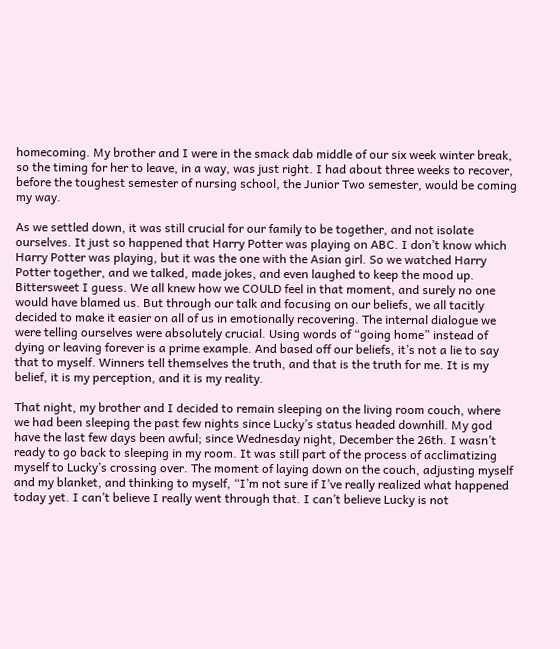homecoming. My brother and I were in the smack dab middle of our six week winter break, so the timing for her to leave, in a way, was just right. I had about three weeks to recover, before the toughest semester of nursing school, the Junior Two semester, would be coming my way.

As we settled down, it was still crucial for our family to be together, and not isolate ourselves. It just so happened that Harry Potter was playing on ABC. I don’t know which Harry Potter was playing, but it was the one with the Asian girl. So we watched Harry Potter together, and we talked, made jokes, and even laughed to keep the mood up. Bittersweet I guess. We all knew how we COULD feel in that moment, and surely no one would have blamed us. But through our talk and focusing on our beliefs, we all tacitly decided to make it easier on all of us in emotionally recovering. The internal dialogue we were telling ourselves were absolutely crucial. Using words of “going home” instead of dying or leaving forever is a prime example. And based off our beliefs, it’s not a lie to say that to myself. Winners tell themselves the truth, and that is the truth for me. It is my belief, it is my perception, and it is my reality.

That night, my brother and I decided to remain sleeping on the living room couch, where we had been sleeping the past few nights since Lucky’s status headed downhill. My god have the last few days been awful; since Wednesday night, December the 26th. I wasn’t ready to go back to sleeping in my room. It was still part of the process of acclimatizing myself to Lucky’s crossing over. The moment of laying down on the couch, adjusting myself and my blanket, and thinking to myself, “I’m not sure if I’ve really realized what happened today yet. I can’t believe I really went through that. I can’t believe Lucky is not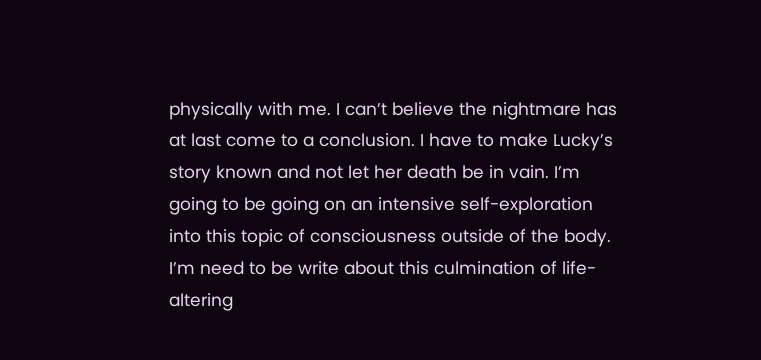physically with me. I can’t believe the nightmare has at last come to a conclusion. I have to make Lucky’s story known and not let her death be in vain. I’m going to be going on an intensive self-exploration into this topic of consciousness outside of the body. I’m need to be write about this culmination of life-altering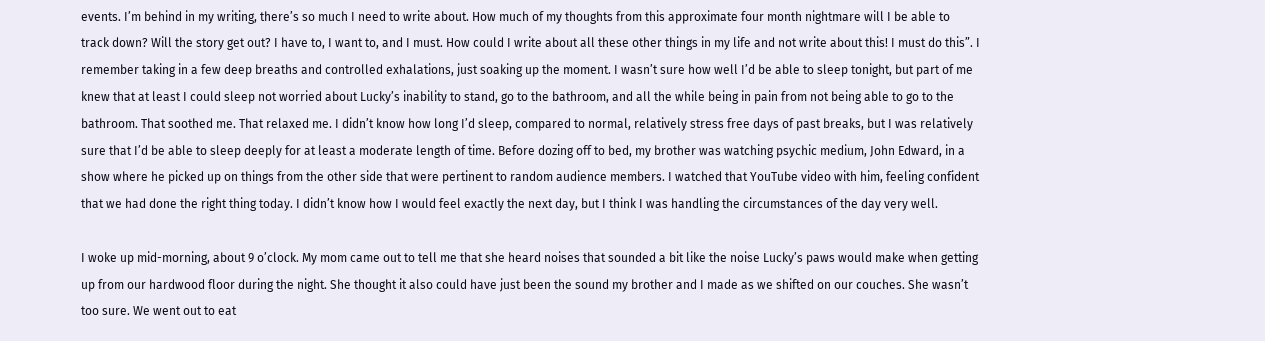events. I’m behind in my writing, there’s so much I need to write about. How much of my thoughts from this approximate four month nightmare will I be able to track down? Will the story get out? I have to, I want to, and I must. How could I write about all these other things in my life and not write about this! I must do this”. I remember taking in a few deep breaths and controlled exhalations, just soaking up the moment. I wasn’t sure how well I’d be able to sleep tonight, but part of me knew that at least I could sleep not worried about Lucky’s inability to stand, go to the bathroom, and all the while being in pain from not being able to go to the bathroom. That soothed me. That relaxed me. I didn’t know how long I’d sleep, compared to normal, relatively stress free days of past breaks, but I was relatively sure that I’d be able to sleep deeply for at least a moderate length of time. Before dozing off to bed, my brother was watching psychic medium, John Edward, in a show where he picked up on things from the other side that were pertinent to random audience members. I watched that YouTube video with him, feeling confident that we had done the right thing today. I didn’t know how I would feel exactly the next day, but I think I was handling the circumstances of the day very well.

I woke up mid-morning, about 9 o’clock. My mom came out to tell me that she heard noises that sounded a bit like the noise Lucky’s paws would make when getting up from our hardwood floor during the night. She thought it also could have just been the sound my brother and I made as we shifted on our couches. She wasn’t too sure. We went out to eat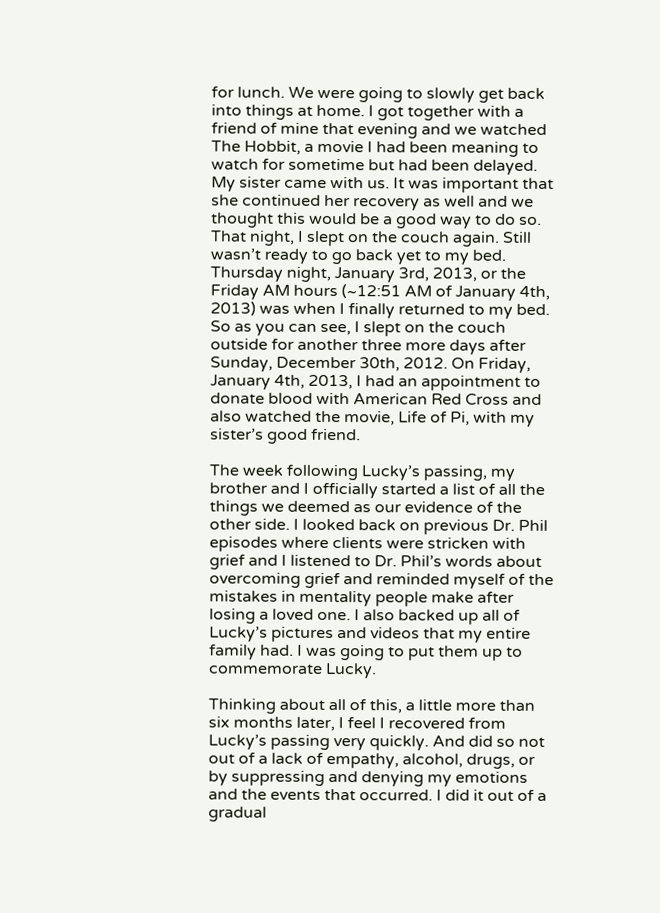for lunch. We were going to slowly get back into things at home. I got together with a friend of mine that evening and we watched The Hobbit, a movie I had been meaning to watch for sometime but had been delayed. My sister came with us. It was important that she continued her recovery as well and we thought this would be a good way to do so. That night, I slept on the couch again. Still wasn’t ready to go back yet to my bed. Thursday night, January 3rd, 2013, or the Friday AM hours (~12:51 AM of January 4th, 2013) was when I finally returned to my bed. So as you can see, I slept on the couch outside for another three more days after Sunday, December 30th, 2012. On Friday, January 4th, 2013, I had an appointment to donate blood with American Red Cross and also watched the movie, Life of Pi, with my sister’s good friend.

The week following Lucky’s passing, my brother and I officially started a list of all the things we deemed as our evidence of the other side. I looked back on previous Dr. Phil episodes where clients were stricken with grief and I listened to Dr. Phil’s words about overcoming grief and reminded myself of the mistakes in mentality people make after losing a loved one. I also backed up all of Lucky’s pictures and videos that my entire family had. I was going to put them up to commemorate Lucky.

Thinking about all of this, a little more than six months later, I feel I recovered from Lucky’s passing very quickly. And did so not out of a lack of empathy, alcohol, drugs, or by suppressing and denying my emotions and the events that occurred. I did it out of a gradual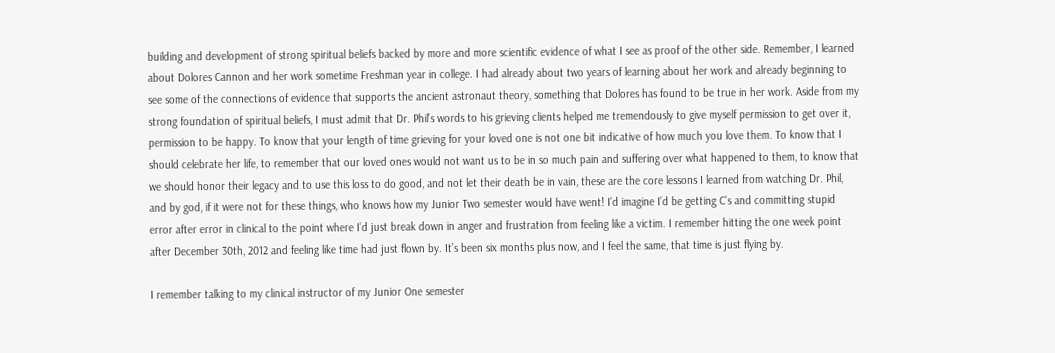building and development of strong spiritual beliefs backed by more and more scientific evidence of what I see as proof of the other side. Remember, I learned about Dolores Cannon and her work sometime Freshman year in college. I had already about two years of learning about her work and already beginning to see some of the connections of evidence that supports the ancient astronaut theory, something that Dolores has found to be true in her work. Aside from my strong foundation of spiritual beliefs, I must admit that Dr. Phil’s words to his grieving clients helped me tremendously to give myself permission to get over it, permission to be happy. To know that your length of time grieving for your loved one is not one bit indicative of how much you love them. To know that I should celebrate her life, to remember that our loved ones would not want us to be in so much pain and suffering over what happened to them, to know that we should honor their legacy and to use this loss to do good, and not let their death be in vain, these are the core lessons I learned from watching Dr. Phil, and by god, if it were not for these things, who knows how my Junior Two semester would have went! I’d imagine I’d be getting C’s and committing stupid error after error in clinical to the point where I’d just break down in anger and frustration from feeling like a victim. I remember hitting the one week point after December 30th, 2012 and feeling like time had just flown by. It’s been six months plus now, and I feel the same, that time is just flying by.

I remember talking to my clinical instructor of my Junior One semester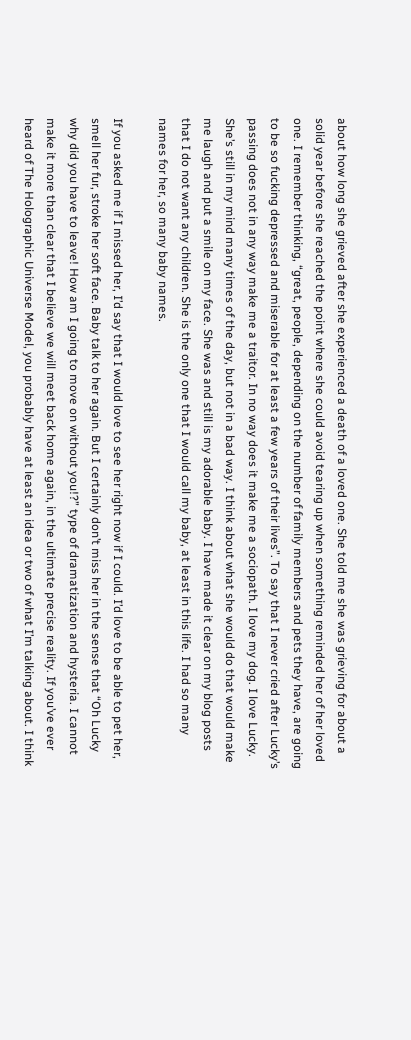about how long she grieved after she experienced a death of a loved one. She told me she was grieving for about a solid year before she reached the point where she could avoid tearing up when something reminded her of her loved one. I remember thinking, “great, people, depending on the number of family members and pets they have, are going to be so fucking depressed and miserable for at least a few years of their lives”. To say that I never cried after Lucky’s passing does not in any way make me a traitor. In no way does it make me a sociopath. I love my dog. I love Lucky. She’s still in my mind many times of the day, but not in a bad way. I think about what she would do that would make me laugh and put a smile on my face. She was and still is my adorable baby. I have made it clear on my blog posts that I do not want any children. She is the only one that I would call my baby, at least in this life. I had so many names for her, so many baby names.

If you asked me if I missed her, I’d say that I would love to see her right now if I could. I’d love to be able to pet her, smell her fur, stroke her soft face. Baby talk to her again. But I certainly don’t miss her in the sense that “Oh Lucky why did you have to leave! How am I going to move on without you!?” type of dramatization and hysteria. I cannot make it more than clear that I believe we will meet back home again, in the ultimate precise reality. If you’ve ever heard of The Holographic Universe Model, you probably have at least an idea or two of what I’m talking about. I think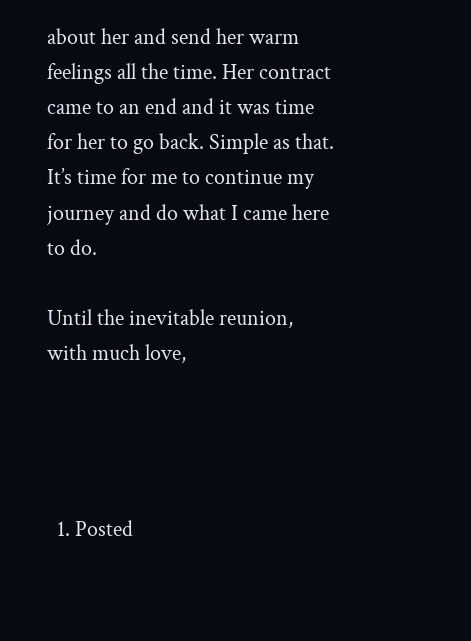about her and send her warm feelings all the time. Her contract came to an end and it was time for her to go back. Simple as that. It’s time for me to continue my journey and do what I came here to do.

Until the inevitable reunion, with much love,




  1. Posted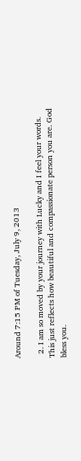Around 7:15 PM of Tuesday, July 9, 2013

  2. I am so moved by your journey with Lucky and I feel your words. This just reflects how beautiful and compassionate person you are. God bless you.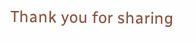Thank you for sharing